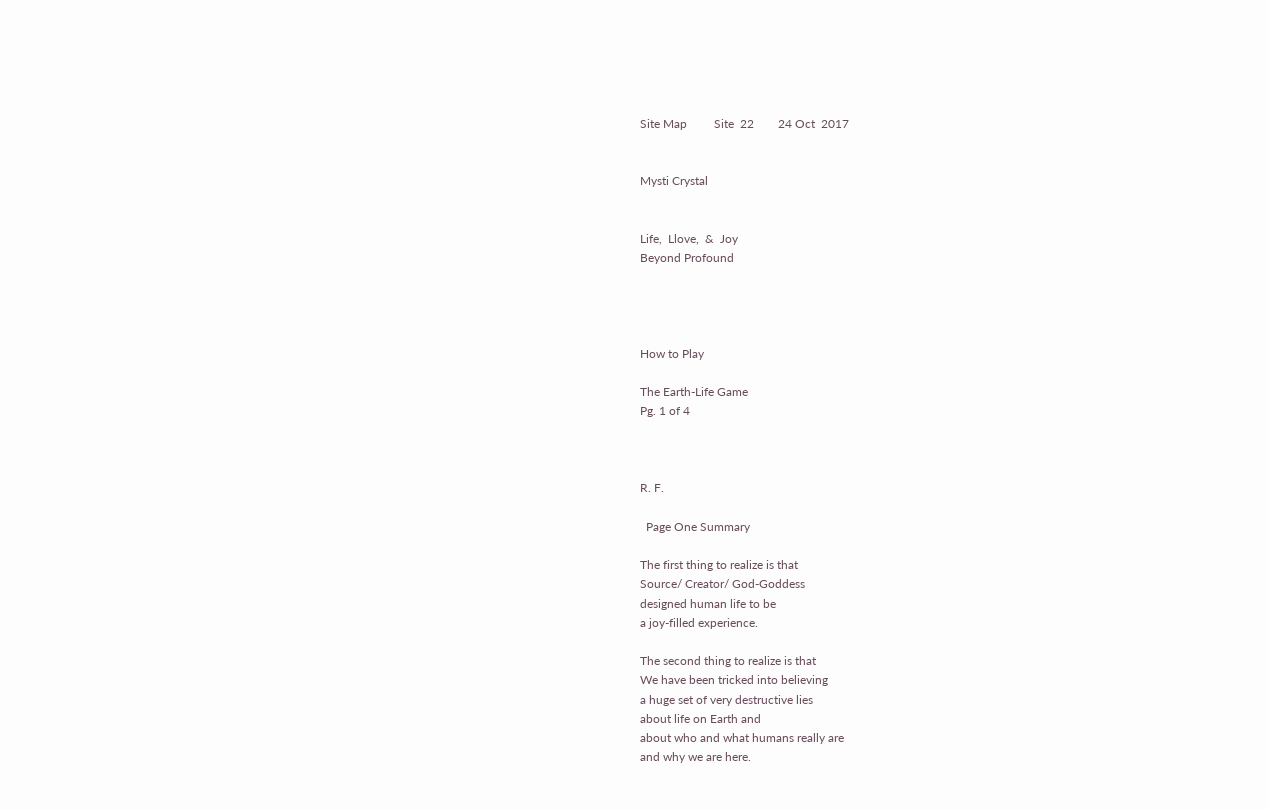Site Map         Site  22        24 Oct  2017


Mysti Crystal


Life,  Llove,  &  Joy
Beyond Profound




How to Play

The Earth-Life Game
Pg. 1 of 4



R. F.

  Page One Summary

The first thing to realize is that
Source/ Creator/ God-Goddess
designed human life to be
a joy-filled experience.

The second thing to realize is that
We have been tricked into believing
a huge set of very destructive lies
about life on Earth and
about who and what humans really are
and why we are here.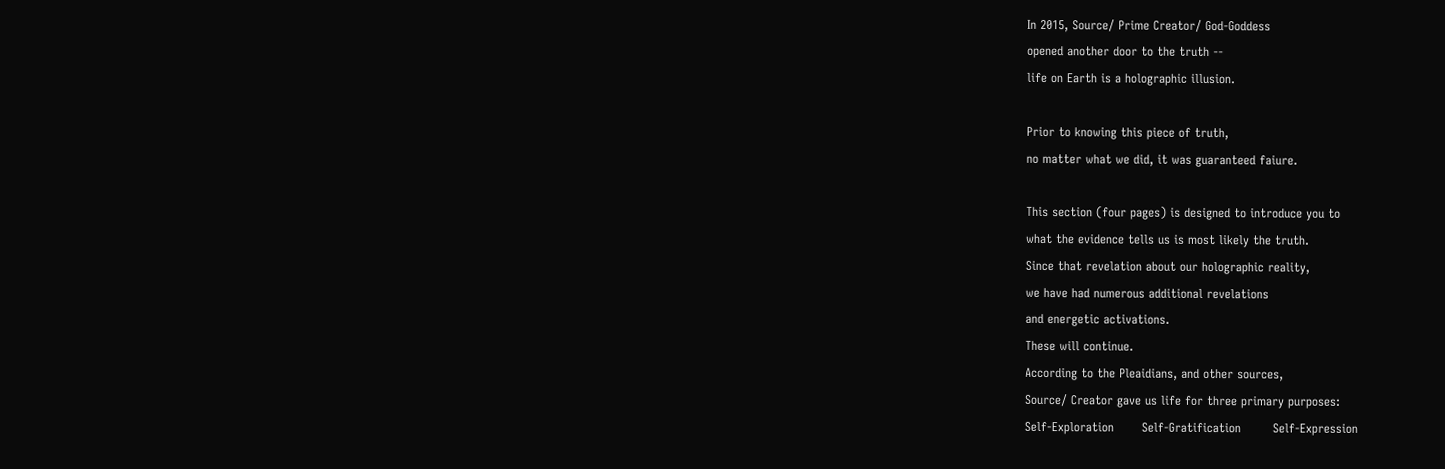In 2015, Source/ Prime Creator/ God-Goddess
opened another door to the truth --
life on Earth is a holographic illusion.

Prior to knowing this piece of truth,
no matter what we did, it was guaranteed faiure.

This section (four pages) is designed to introduce you to
what the evidence tells us is most likely the truth.
Since that revelation about our holographic reality,
we have had numerous additional revelations
and energetic activations.
These will continue.
According to the Pleaidians, and other sources,
Source/ Creator gave us life for three primary purposes:
Self-Exploration       Self-Gratification        Self-Expression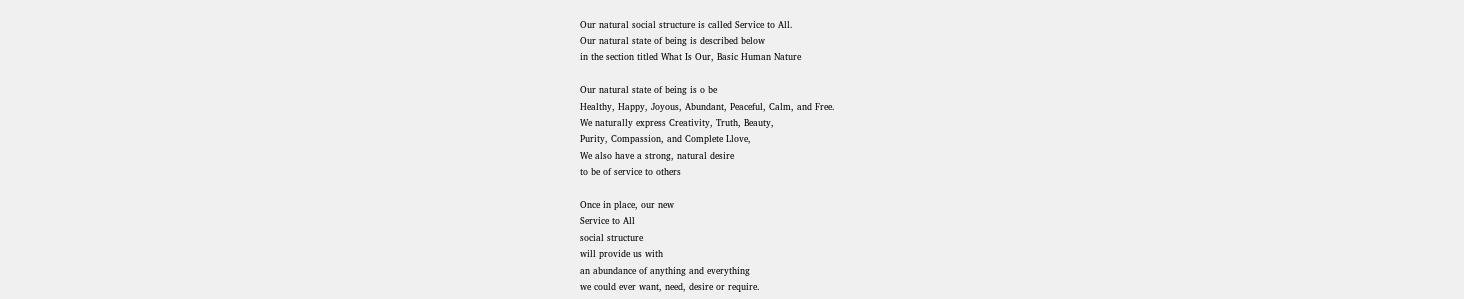Our natural social structure is called Service to All.
Our natural state of being is described below
in the section titled What Is Our, Basic Human Nature

Our natural state of being is o be
Healthy, Happy, Joyous, Abundant, Peaceful, Calm, and Free.
We naturally express Creativity, Truth, Beauty,
Purity, Compassion, and Complete Llove,
We also have a strong, natural desire
to be of service to others

Once in place, our new
Service to All
social structure
will provide us with
an abundance of anything and everything
we could ever want, need, desire or require.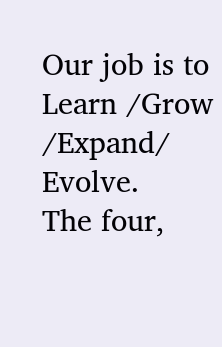Our job is to Learn /Grow /Expand/ Evolve.
The four,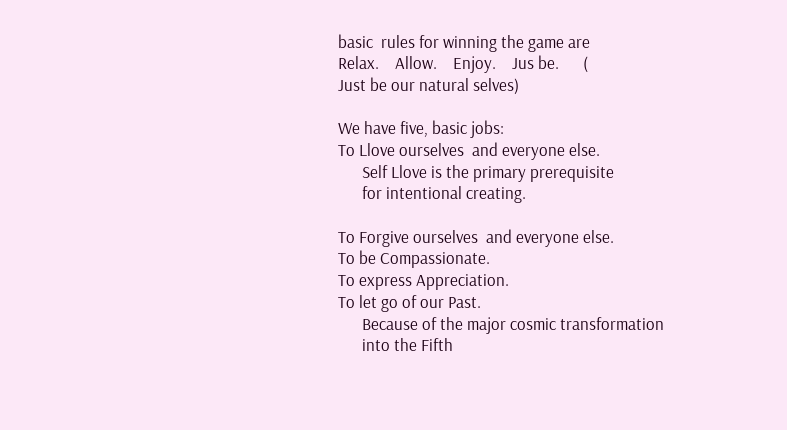basic  rules for winning the game are
Relax.    Allow.    Enjoy.    Jus be.      (
Just be our natural selves)

We have five, basic jobs:
To Llove ourselves  and everyone else.
      Self Llove is the primary prerequisite
      for intentional creating.

To Forgive ourselves  and everyone else.
To be Compassionate.
To express Appreciation.
To let go of our Past.
      Because of the major cosmic transformation
      into the Fifth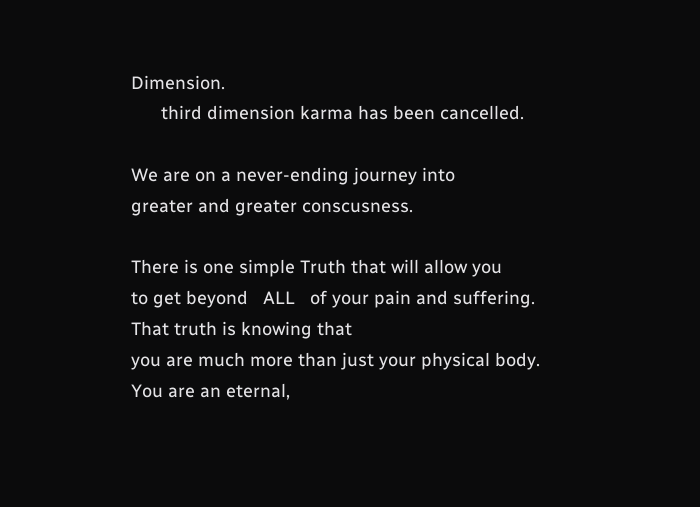Dimension.
      third dimension karma has been cancelled.

We are on a never-ending journey into
greater and greater conscusness.

There is one simple Truth that will allow you
to get beyond   ALL   of your pain and suffering.
That truth is knowing that
you are much more than just your physical body.
You are an eternal,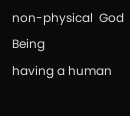non-physical  God Being
having a human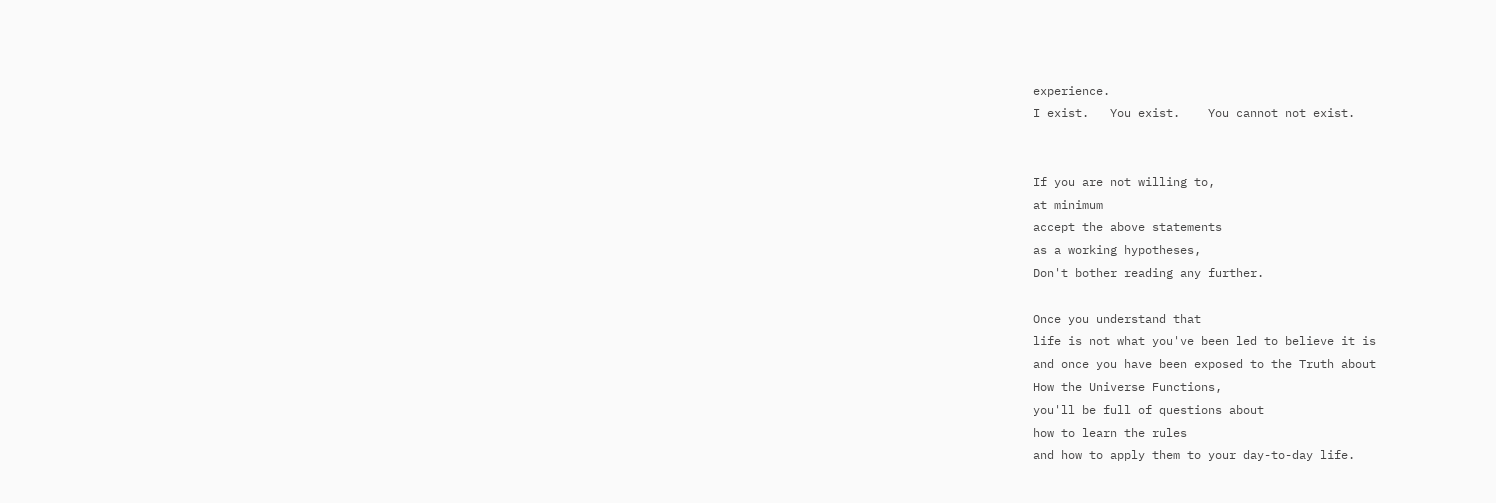experience.
I exist.   You exist.    You cannot not exist.


If you are not willing to,
at minimum
accept the above statements
as a working hypotheses,
Don't bother reading any further.

Once you understand that
life is not what you've been led to believe it is
and once you have been exposed to the Truth about
How the Universe Functions,
you'll be full of questions about
how to learn the rules
and how to apply them to your day-to-day life.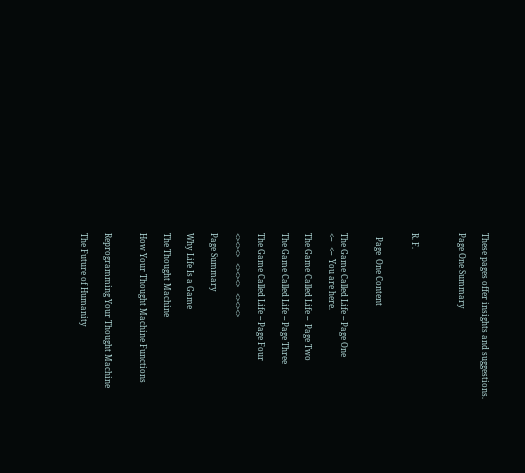These pages offer insights and suggestions.

Page One Summary



R. F.


  Page  One Content


The Game Called Life -- Page One
<--   <--  You are here.

The Game Called Life --  Page Two

The Game Called Life -- Page Three

The Game Called Life -- Page Four

<><><>   <><><>   <><><>

Page Summary

Why Life Is a Game

The Thought Machine

How Your Thought Machine Functions


Reprogramming Your Thought Machine

The Future of Humanity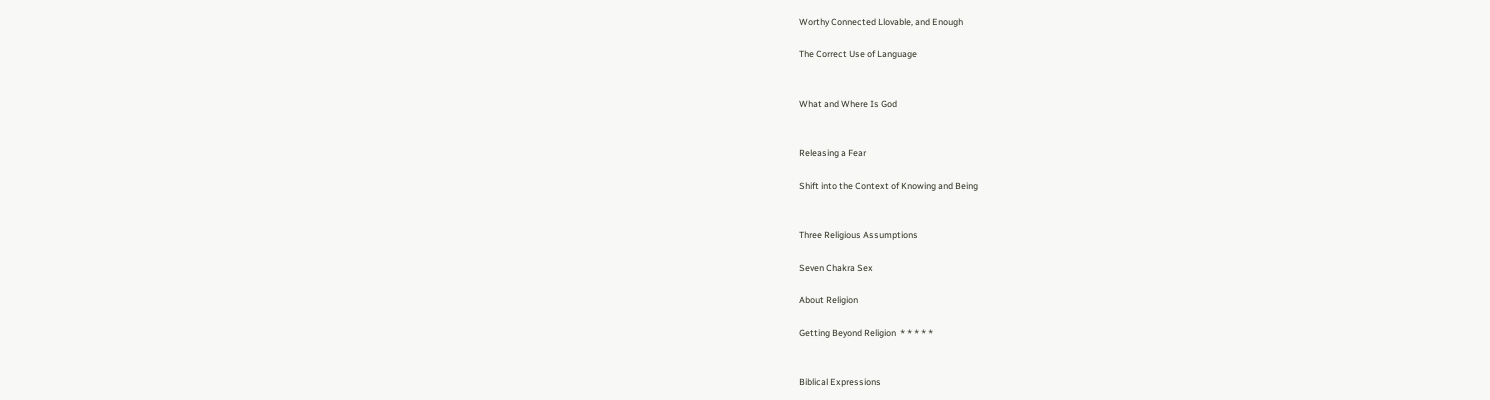Worthy Connected Llovable, and Enough

The Correct Use of Language


What and Where Is God


Releasing a Fear

Shift into the Context of Knowing and Being


Three Religious Assumptions

Seven Chakra Sex

About Religion

Getting Beyond Religion  * * * * *


Biblical Expressions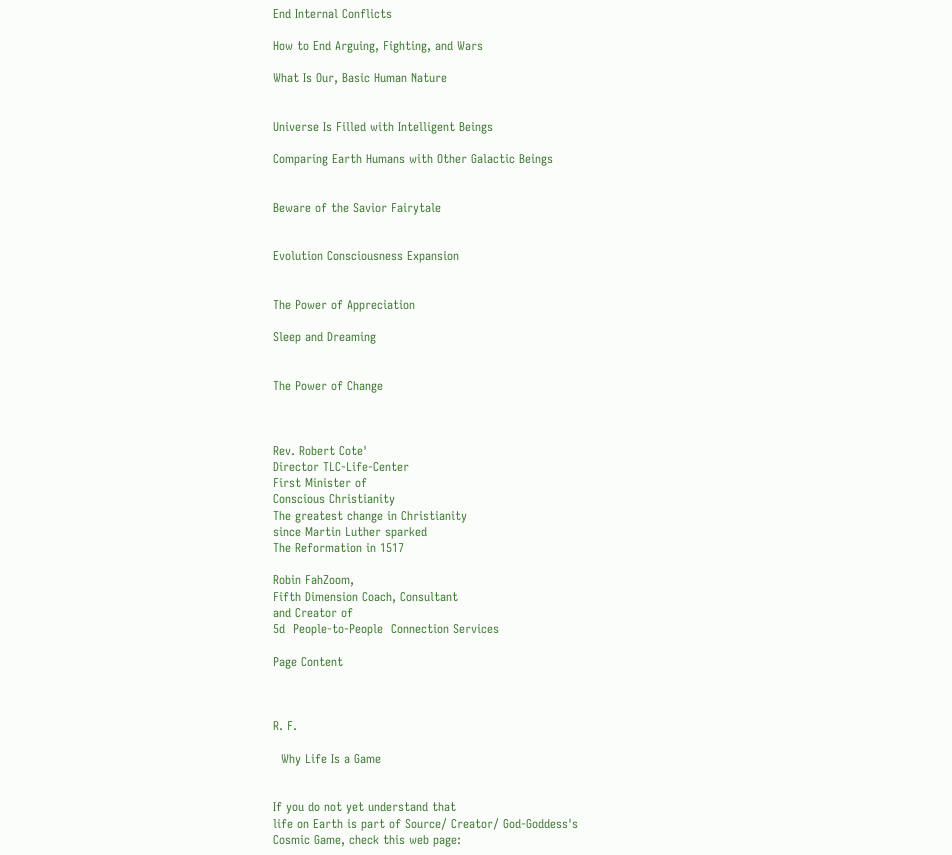End Internal Conflicts

How to End Arguing, Fighting, and Wars

What Is Our, Basic Human Nature


Universe Is Filled with Intelligent Beings

Comparing Earth Humans with Other Galactic Beings


Beware of the Savior Fairytale


Evolution Consciousness Expansion


The Power of Appreciation

Sleep and Dreaming


The Power of Change



Rev. Robert Cote'
Director TLC-Life-Center
First Minister of
Conscious Christianity
The greatest change in Christianity
since Martin Luther sparked
The Reformation in 1517

Robin FahZoom,
Fifth Dimension Coach, Consultant
and Creator of
5d  People-to-People  Connection Services

Page Content



R. F.

  Why Life Is a Game


If you do not yet understand that
life on Earth is part of Source/ Creator/ God-Goddess's
Cosmic Game, check this web page: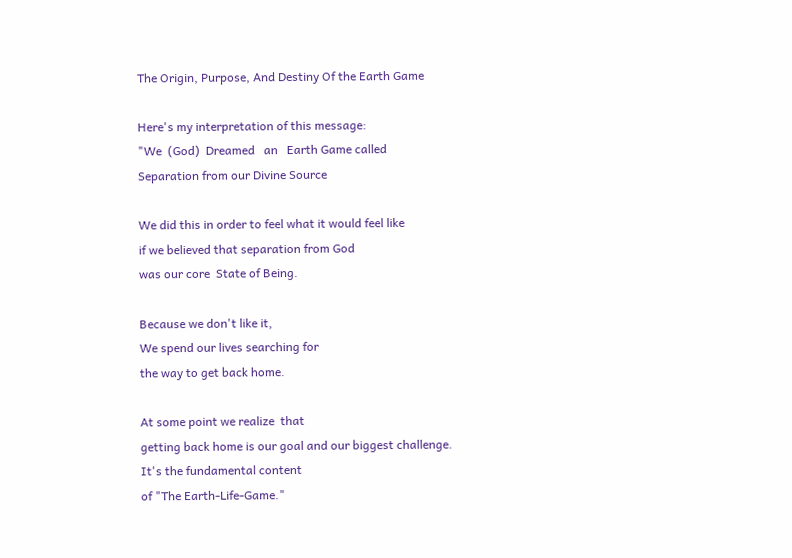The Origin, Purpose, And Destiny Of the Earth Game

Here's my interpretation of this message:
"We  (God)  Dreamed   an   Earth Game called
Separation from our Divine Source

We did this in order to feel what it would feel like
if we believed that separation from God
was our core  State of Being.

Because we don't like it,
We spend our lives searching for
the way to get back home.

At some point we realize  that
getting back home is our goal and our biggest challenge.
It's the fundamental content
of "The Earth-Life-Game."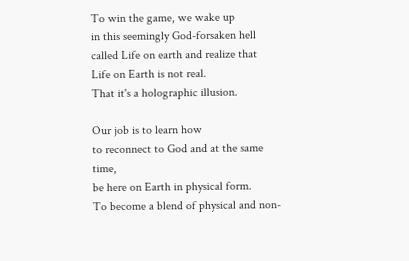To win the game, we wake up
in this seemingly God-forsaken hell
called Life on earth and realize that
Life on Earth is not real.
That it's a holographic illusion.

Our job is to learn how
to reconnect to God and at the same time,
be here on Earth in physical form.
To become a blend of physical and non-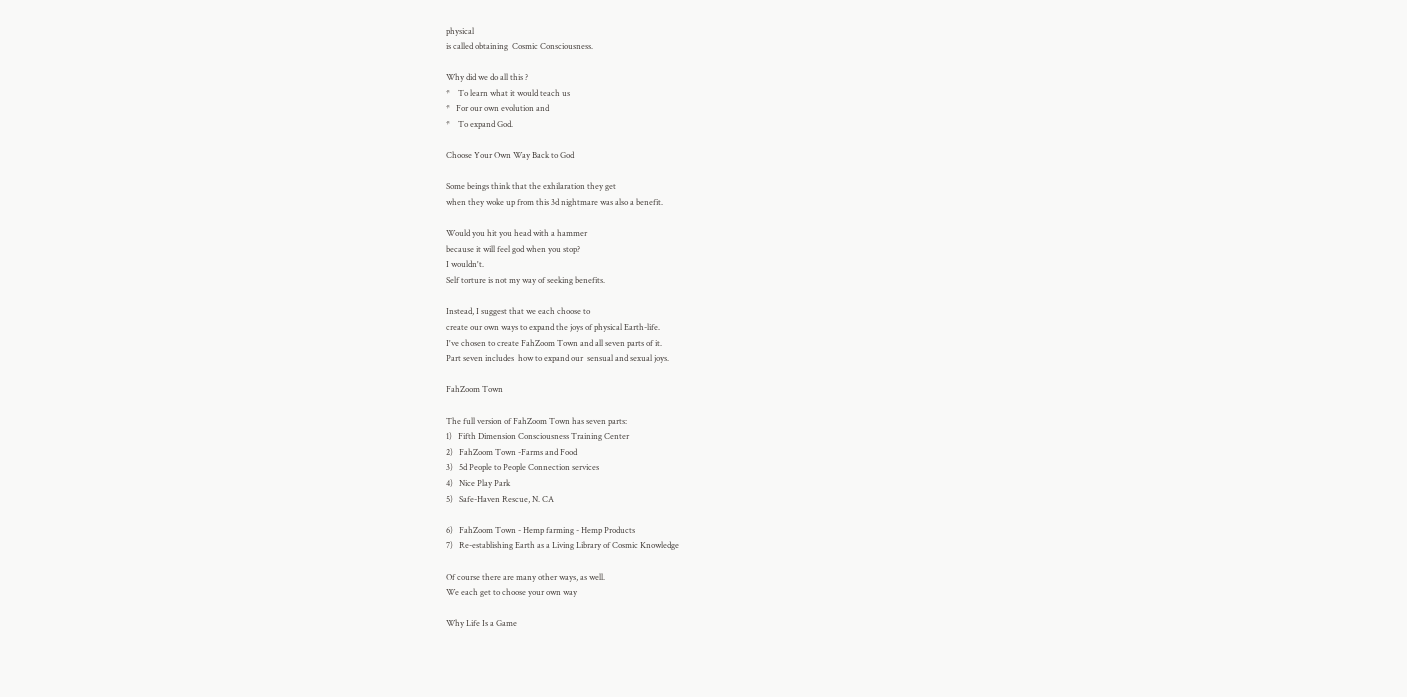physical
is called obtaining  Cosmic Consciousness.

Why did we do all this ?
*    To learn what it would teach us
*   For our own evolution and
*    To expand God.

Choose Your Own Way Back to God

Some beings think that the exhilaration they get
when they woke up from this 3d nightmare was also a benefit.

Would you hit you head with a hammer
because it will feel god when you stop?
I wouldn't.
Self torture is not my way of seeking benefits.

Instead, I suggest that we each choose to
create our own ways to expand the joys of physical Earth-life.
I've chosen to create FahZoom Town and all seven parts of it.
Part seven includes  how to expand our  sensual and sexual joys.

FahZoom Town

The full version of FahZoom Town has seven parts:
1)   Fifth Dimension Consciousness Training Center
2)   FahZoom Town -Farms and Food
3)   5d People to People Connection services
4)   Nice Play Park
5)   Safe-Haven Rescue, N. CA

6)   FahZoom Town - Hemp farming - Hemp Products
7)   Re-establishing Earth as a Living Library of Cosmic Knowledge

Of course there are many other ways, as well.
We each get to choose your own way

Why Life Is a Game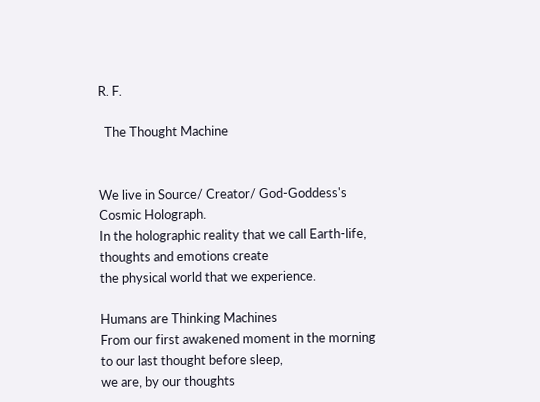R. F.

  The Thought Machine


We live in Source/ Creator/ God-Goddess's
Cosmic Holograph.
In the holographic reality that we call Earth-life,
thoughts and emotions create
the physical world that we experience.

Humans are Thinking Machines
From our first awakened moment in the morning
to our last thought before sleep,
we are, by our thoughts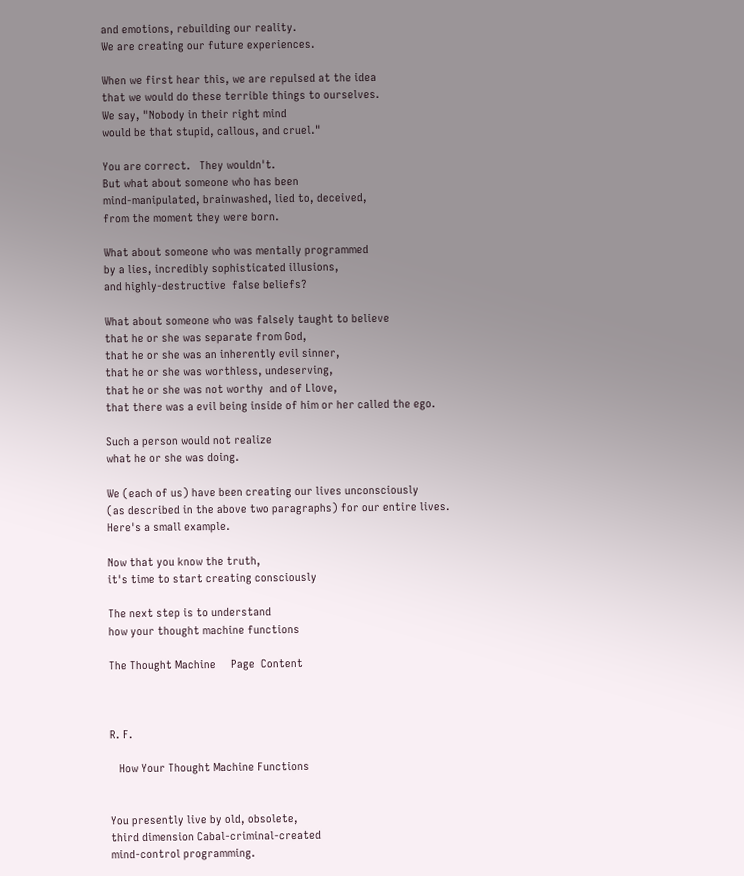and emotions, rebuilding our reality.
We are creating our future experiences.

When we first hear this, we are repulsed at the idea
that we would do these terrible things to ourselves.
We say, "Nobody in their right mind
would be that stupid, callous, and cruel."

You are correct.   They wouldn't.
But what about someone who has been
mind-manipulated, brainwashed, lied to, deceived,
from the moment they were born.

What about someone who was mentally programmed
by a lies, incredibly sophisticated illusions,
and highly-destructive  false beliefs?

What about someone who was falsely taught to believe
that he or she was separate from God,
that he or she was an inherently evil sinner,
that he or she was worthless, undeserving,
that he or she was not worthy  and of Llove,
that there was a evil being inside of him or her called the ego.

Such a person would not realize
what he or she was doing.

We (each of us) have been creating our lives unconsciously
(as described in the above two paragraphs) for our entire lives.
Here's a small example.

Now that you know the truth,
it's time to start creating consciously

The next step is to understand
how your thought machine functions

The Thought Machine     Page  Content



R. F.

   How Your Thought Machine Functions


You presently live by old, obsolete,
third dimension Cabal-criminal-created
mind-control programming.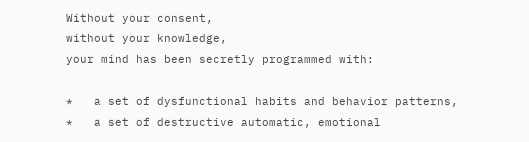Without your consent,
without your knowledge,
your mind has been secretly programmed with:

*   a set of dysfunctional habits and behavior patterns,
*   a set of destructive automatic, emotional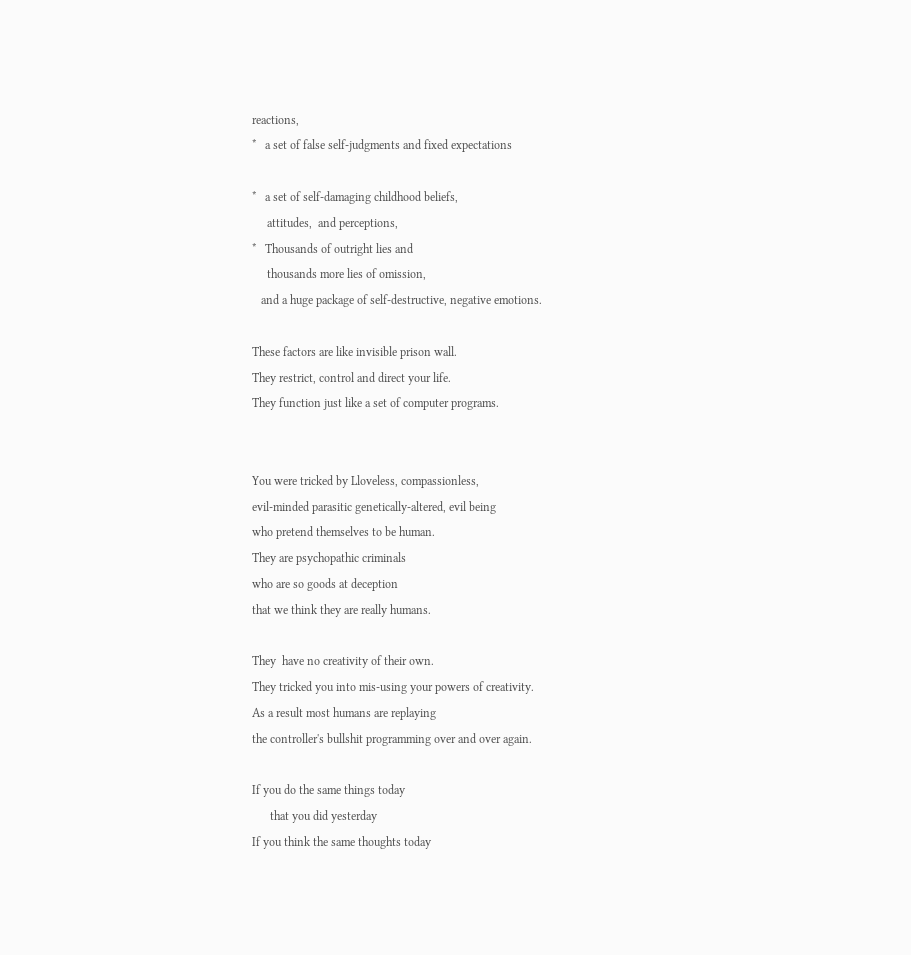reactions,
*   a set of false self-judgments and fixed expectations

*   a set of self-damaging childhood beliefs,
     attitudes,  and perceptions,
*   Thousands of outright lies and
     thousands more lies of omission,
   and a huge package of self-destructive, negative emotions.

These factors are like invisible prison wall.
They restrict, control and direct your life.
They function just like a set of computer programs.


You were tricked by Lloveless, compassionless,
evil-minded parasitic genetically-altered, evil being
who pretend themselves to be human.
They are psychopathic criminals
who are so goods at deception
that we think they are really humans.

They  have no creativity of their own.
They tricked you into mis-using your powers of creativity.
As a result most humans are replaying
the controller's bullshit programming over and over again.

If you do the same things today
      that you did yesterday
If you think the same thoughts today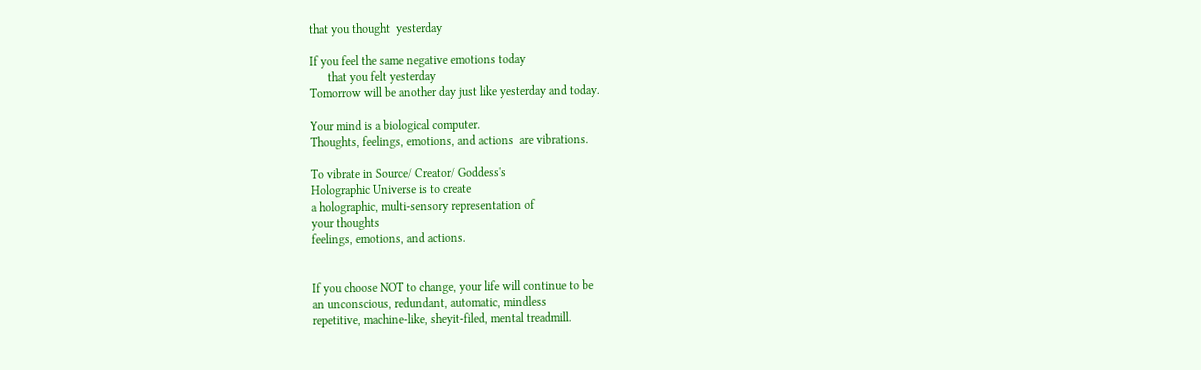that you thought  yesterday

If you feel the same negative emotions today
      that you felt yesterday
Tomorrow will be another day just like yesterday and today.

Your mind is a biological computer.
Thoughts, feelings, emotions, and actions  are vibrations.

To vibrate in Source/ Creator/ Goddess's
Holographic Universe is to create
a holographic, multi-sensory representation of
your thoughts
feelings, emotions, and actions.


If you choose NOT to change, your life will continue to be
an unconscious, redundant, automatic, mindless
repetitive, machine-like, sheyit-filed, mental treadmill.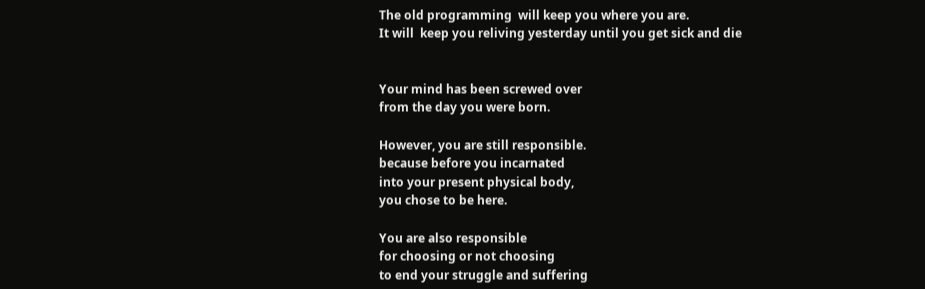The old programming  will keep you where you are.
It will  keep you reliving yesterday until you get sick and die


Your mind has been screwed over
from the day you were born.

However, you are still responsible.
because before you incarnated
into your present physical body,
you chose to be here.

You are also responsible
for choosing or not choosing
to end your struggle and suffering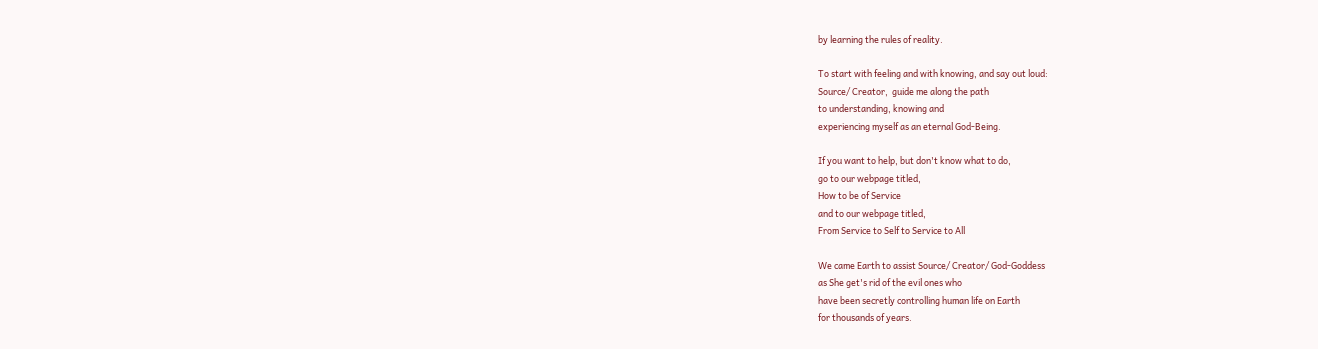by learning the rules of reality.

To start with feeling and with knowing, and say out loud:
Source/ Creator,  guide me along the path
to understanding, knowing and
experiencing myself as an eternal God-Being.

If you want to help, but don't know what to do,
go to our webpage titled,
How to be of Service
and to our webpage titled,
From Service to Self to Service to All

We came Earth to assist Source/ Creator/ God-Goddess
as She get's rid of the evil ones who
have been secretly controlling human life on Earth
for thousands of years.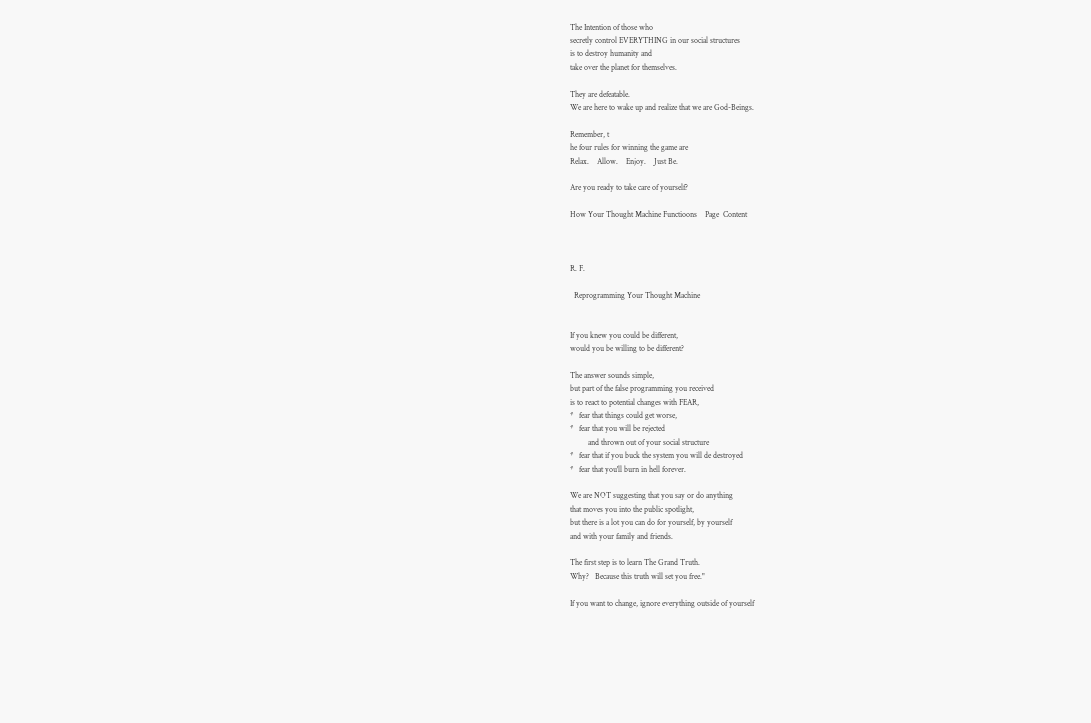The Intention of those who
secretly control EVERYTHING in our social structures
is to destroy humanity and
take over the planet for themselves.

They are defeatable.
We are here to wake up and realize that we are God-Beings.

Remember, t
he four rules for winning the game are
Relax.    Allow.    Enjoy.    Just Be.

Are you ready to take care of yourself?

How Your Thought Machine Functioons    Page  Content



R. F.

  Reprogramming Your Thought Machine


If you knew you could be different,
would you be willing to be different?

The answer sounds simple,
but part of the false programming you received
is to react to potential changes with FEAR,
*   fear that things could get worse,
*   fear that you will be rejected
         and thrown out of your social structure
*   fear that if you buck the system you will de destroyed
*   fear that you'll burn in hell forever.

We are NOT suggesting that you say or do anything
that moves you into the public spotlight,
but there is a lot you can do for yourself, by yourself
and with your family and friends.

The first step is to learn The Grand Truth.
Why?   Because this truth will set you free."

If you want to change, ignore everything outside of yourself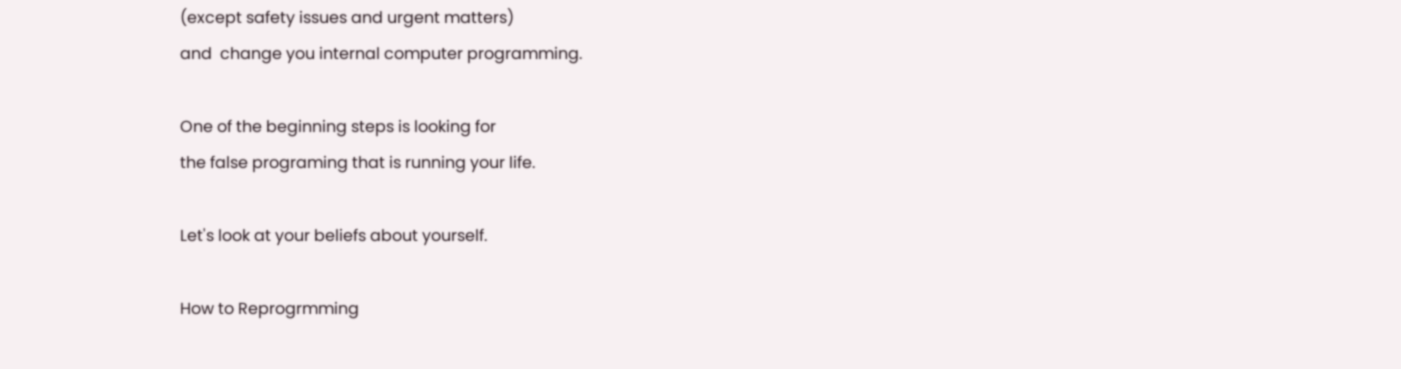(except safety issues and urgent matters)
and  change you internal computer programming.

One of the beginning steps is looking for
the false programing that is running your life.

Let's look at your beliefs about yourself.

How to Reprogrmming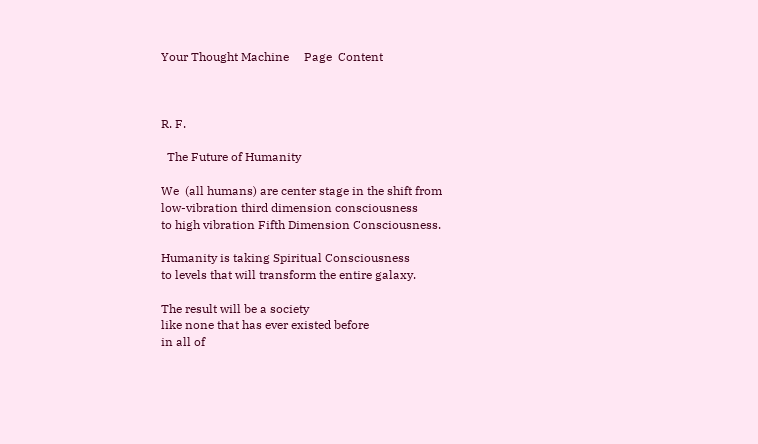Your Thought Machine     Page  Content



R. F.

  The Future of Humanity

We  (all humans) are center stage in the shift from
low-vibration third dimension consciousness
to high vibration Fifth Dimension Consciousness.

Humanity is taking Spiritual Consciousness
to levels that will transform the entire galaxy.

The result will be a society
like none that has ever existed before
in all of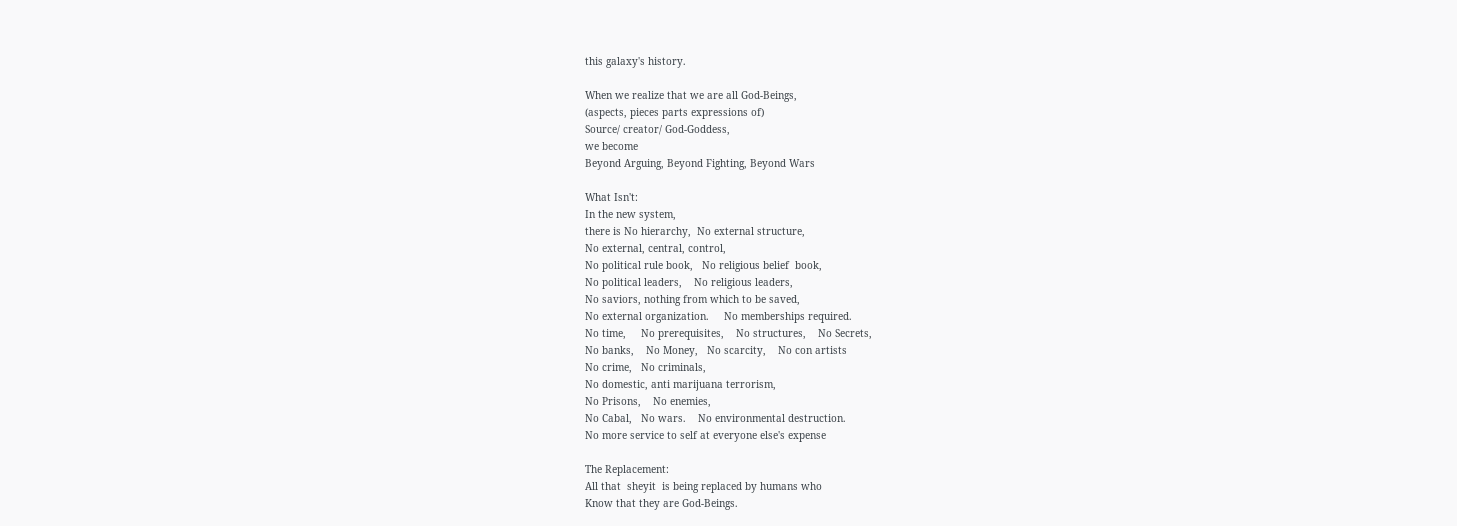this galaxy's history.

When we realize that we are all God-Beings,
(aspects, pieces parts expressions of)
Source/ creator/ God-Goddess,
we become
Beyond Arguing, Beyond Fighting, Beyond Wars

What Isn't:
In the new system,
there is No hierarchy,  No external structure,
No external, central, control,
No political rule book,   No religious belief  book,
No political leaders,    No religious leaders,
No saviors, nothing from which to be saved,
No external organization.     No memberships required.
No time,     No prerequisites,    No structures,    No Secrets,
No banks,    No Money,   No scarcity,    No con artists
No crime,   No criminals,
No domestic, anti marijuana terrorism,
No Prisons,    No enemies,
No Cabal,   No wars.    No environmental destruction.
No more service to self at everyone else's expense

The Replacement:
All that  sheyit  is being replaced by humans who
Know that they are God-Beings.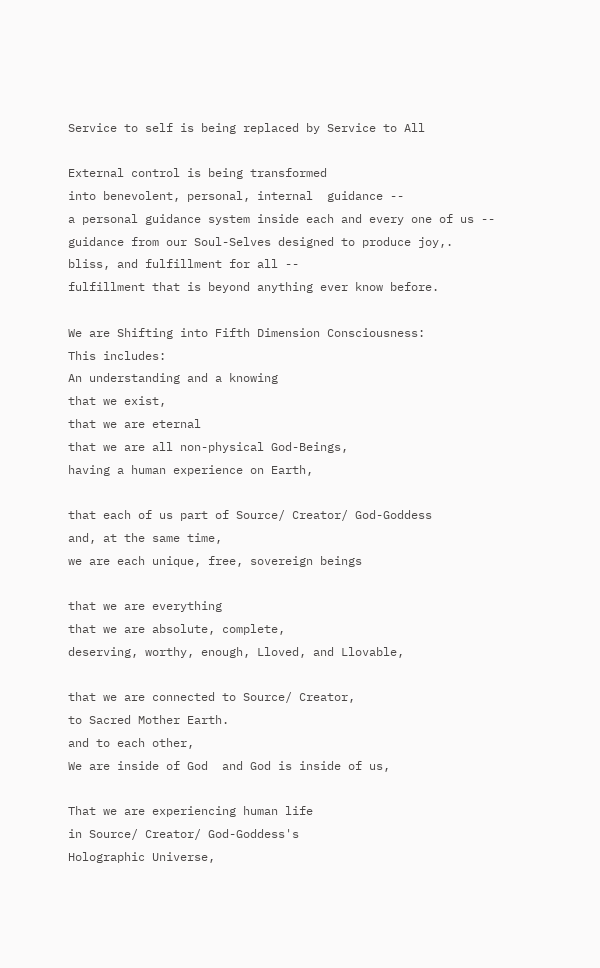Service to self is being replaced by Service to All

External control is being transformed
into benevolent, personal, internal  guidance --
a personal guidance system inside each and every one of us --
guidance from our Soul-Selves designed to produce joy,.
bliss, and fulfillment for all --
fulfillment that is beyond anything ever know before.

We are Shifting into Fifth Dimension Consciousness:
This includes:
An understanding and a knowing
that we exist,
that we are eternal
that we are all non-physical God-Beings,
having a human experience on Earth,

that each of us part of Source/ Creator/ God-Goddess
and, at the same time,
we are each unique, free, sovereign beings

that we are everything
that we are absolute, complete,
deserving, worthy, enough, Lloved, and Llovable,

that we are connected to Source/ Creator,
to Sacred Mother Earth.
and to each other,
We are inside of God  and God is inside of us,

That we are experiencing human life
in Source/ Creator/ God-Goddess's
Holographic Universe,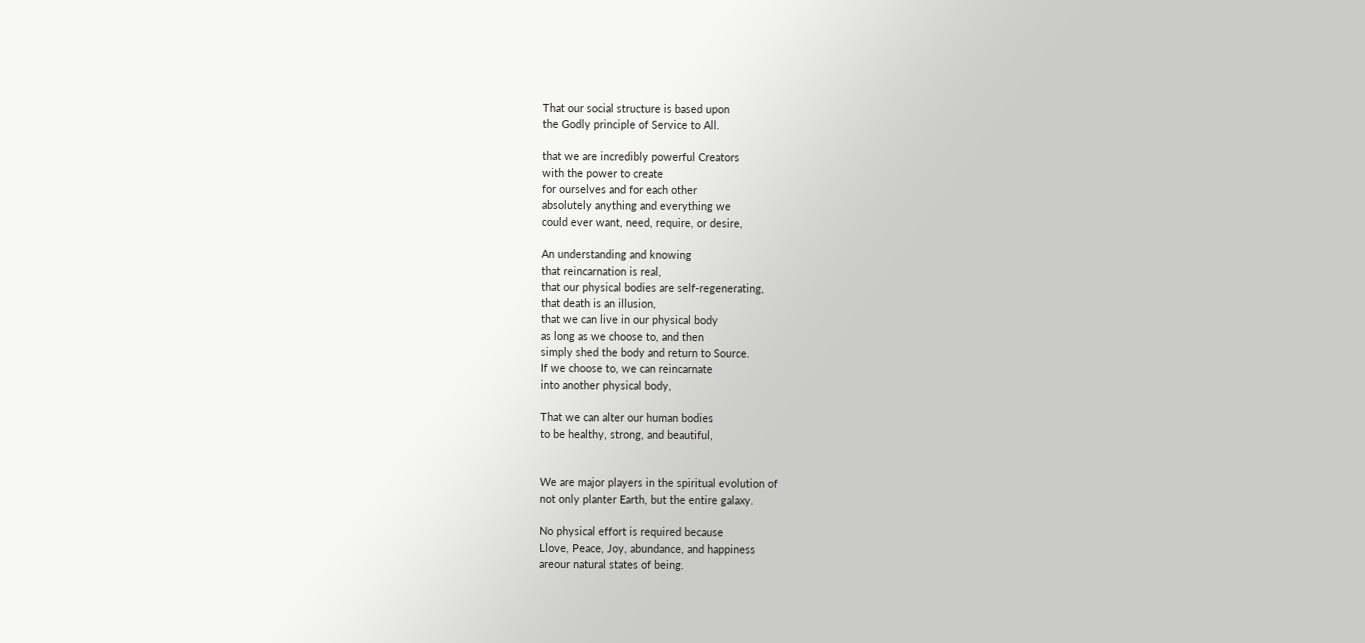That our social structure is based upon
the Godly principle of Service to All.

that we are incredibly powerful Creators
with the power to create
for ourselves and for each other
absolutely anything and everything we
could ever want, need, require, or desire,

An understanding and knowing
that reincarnation is real,
that our physical bodies are self-regenerating,
that death is an illusion,
that we can live in our physical body
as long as we choose to, and then
simply shed the body and return to Source.
If we choose to, we can reincarnate
into another physical body,

That we can alter our human bodies
to be healthy, strong, and beautiful,


We are major players in the spiritual evolution of
not only planter Earth, but the entire galaxy.

No physical effort is required because
Llove, Peace, Joy, abundance, and happiness
areour natural states of being.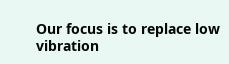Our focus is to replace low vibration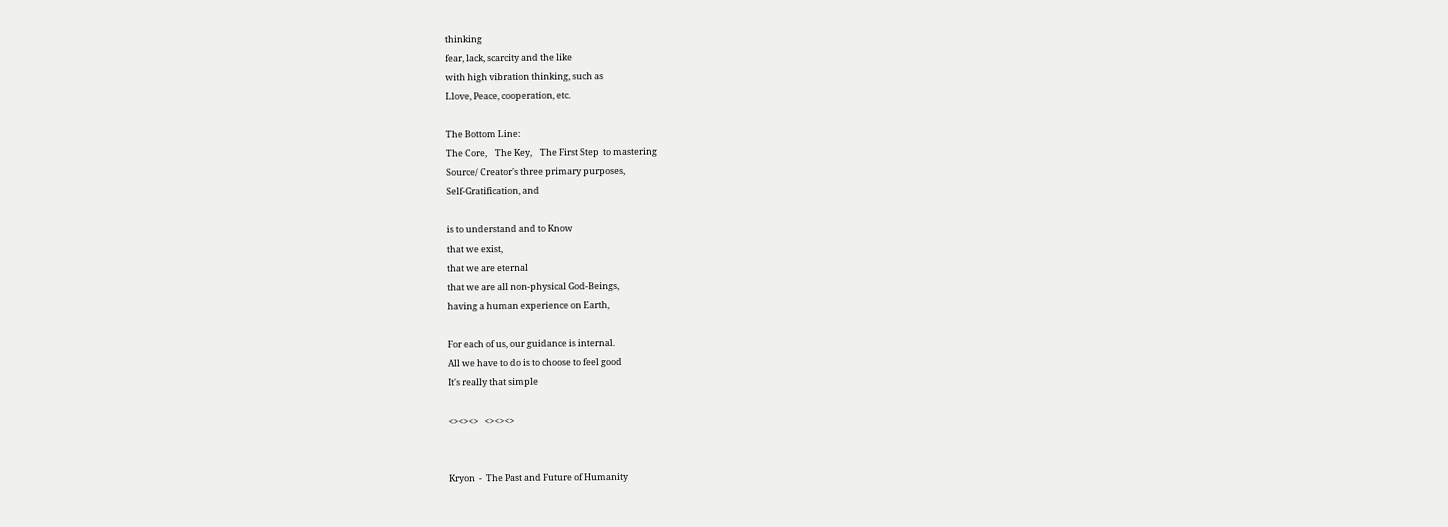thinking
fear, lack, scarcity and the like
with high vibration thinking, such as
Llove, Peace, cooperation, etc.

The Bottom Line:
The Core,    The Key,    The First Step  to mastering
Source/ Creator's three primary purposes,
Self-Gratification, and

is to understand and to Know
that we exist,
that we are eternal
that we are all non-physical God-Beings,
having a human experience on Earth,

For each of us, our guidance is internal.
All we have to do is to choose to feel good
It's really that simple

<><><>   <><><>


Kryon  -  The Past and Future of Humanity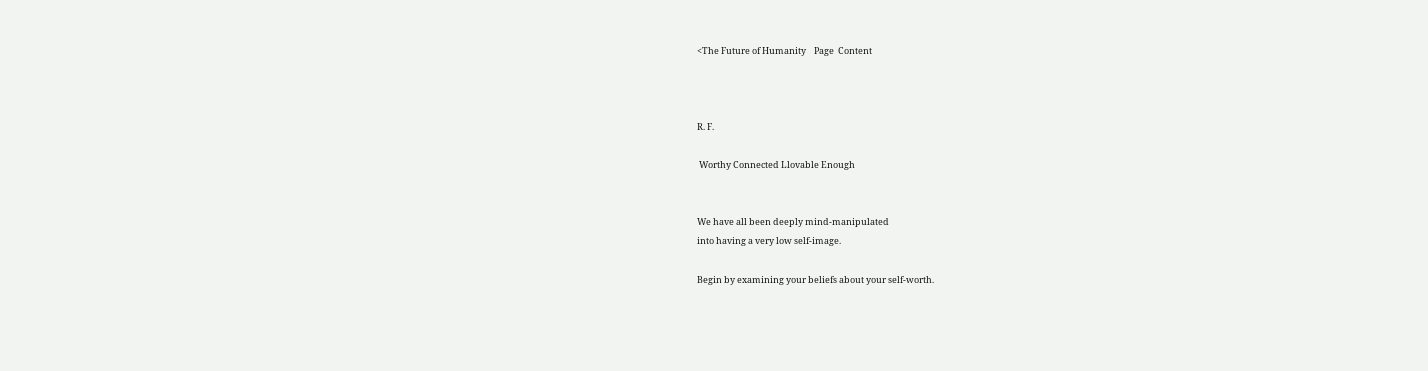<The Future of Humanity    Page  Content



R. F.

 Worthy Connected Llovable Enough


We have all been deeply mind-manipulated
into having a very low self-image.

Begin by examining your beliefs about your self-worth.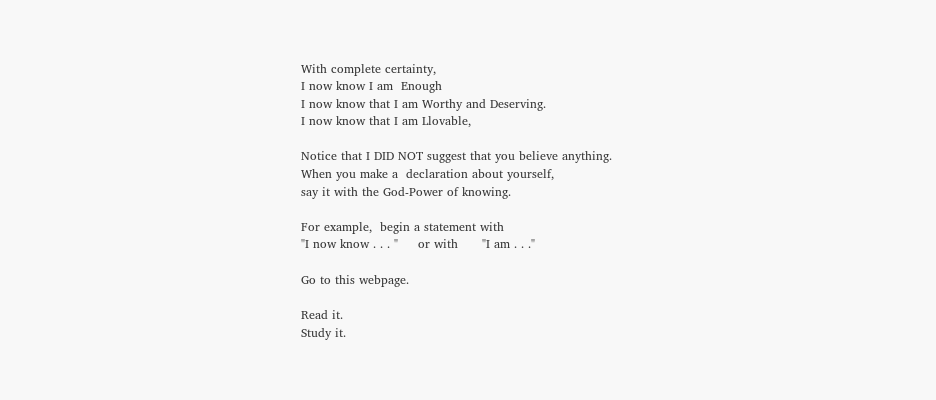With complete certainty,
I now know I am  Enough
I now know that I am Worthy and Deserving.
I now know that I am Llovable,

Notice that I DID NOT suggest that you believe anything.
When you make a  declaration about yourself,
say it with the God-Power of knowing.

For example,  begin a statement with
"I now know . . . "     or with      "I am . . ."

Go to this webpage.

Read it.
Study it.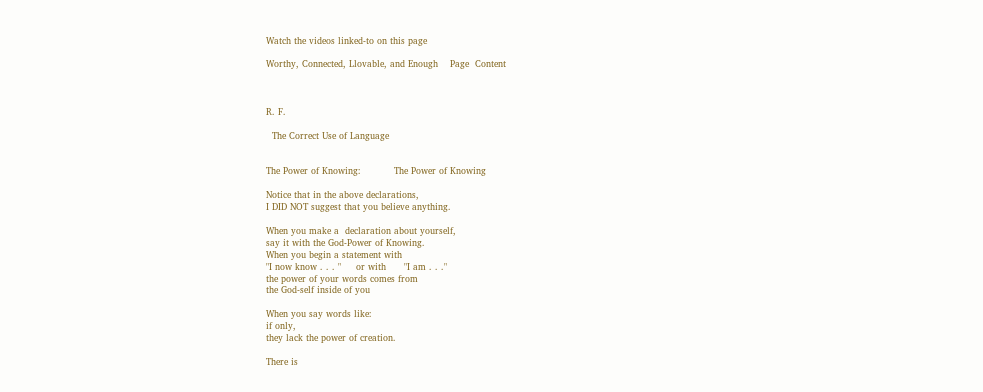Watch the videos linked-to on this page

Worthy, Connected, Llovable, and Enough    Page  Content



R. F.

  The Correct Use of Language


The Power of Knowing:           The Power of Knowing

Notice that in the above declarations,
I DID NOT suggest that you believe anything.

When you make a  declaration about yourself,
say it with the God-Power of Knowing.
When you begin a statement with
"I now know . . . "     or with      "I am . . ."
the power of your words comes from
the God-self inside of you

When you say words like:
if only,
they lack the power of creation.

There is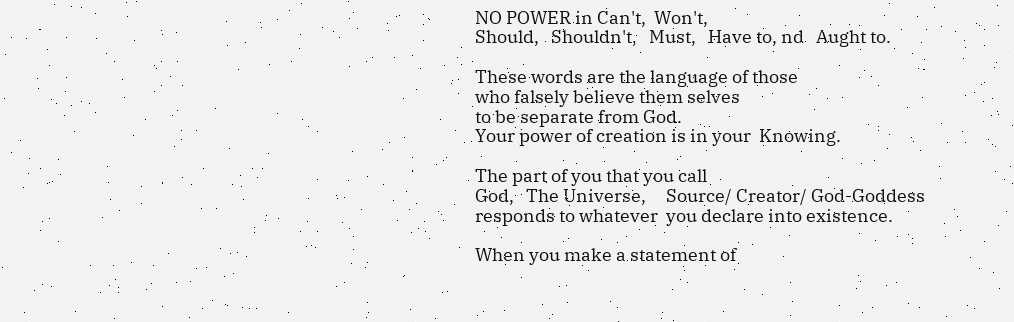NO POWER in Can't,  Won't,
Should,   Shouldn't,   Must,   Have to, nd   Aught to.

These words are the language of those
who falsely believe them selves
to be separate from God.
Your power of creation is in your  Knowing.

The part of you that you call
God,   The Universe,     Source/ Creator/ God-Goddess
responds to whatever  you declare into existence.

When you make a statement of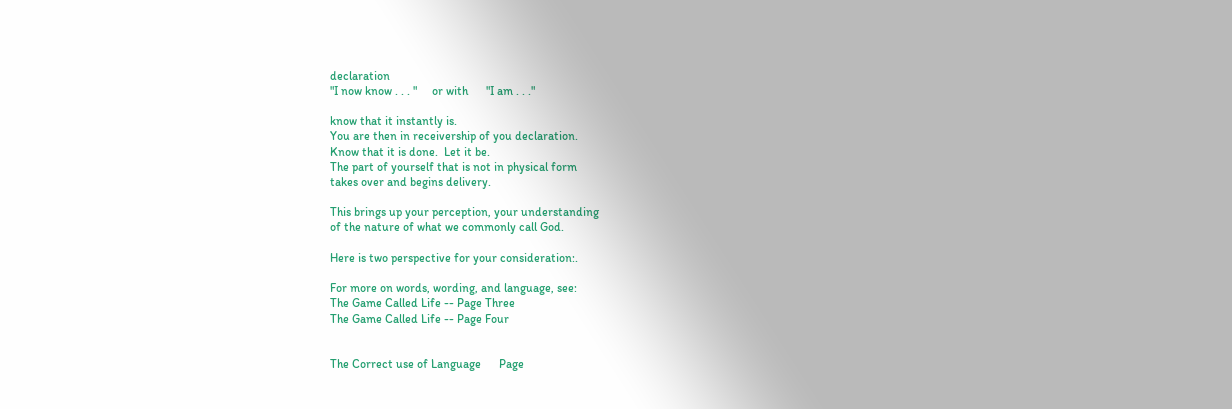declaration
"I now know . . . "     or with      "I am . . ."

know that it instantly is.
You are then in receivership of you declaration.
Know that it is done.  Let it be.
The part of yourself that is not in physical form
takes over and begins delivery.

This brings up your perception, your understanding
of the nature of what we commonly call God.

Here is two perspective for your consideration:.

For more on words, wording, and language, see:
The Game Called Life -- Page Three
The Game Called Life -- Page Four


The Correct use of Language      Page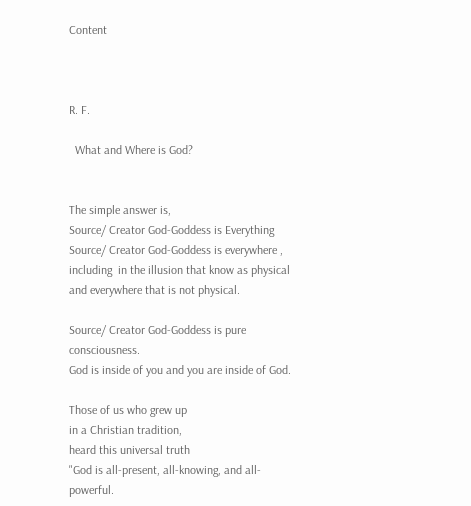Content



R. F.

  What and Where is God?


The simple answer is,
Source/ Creator God-Goddess is Everything
Source/ Creator God-Goddess is everywhere ,
including  in the illusion that know as physical
and everywhere that is not physical.

Source/ Creator God-Goddess is pure consciousness.
God is inside of you and you are inside of God.

Those of us who grew up
in a Christian tradition,
heard this universal truth
"God is all-present, all-knowing, and all-powerful.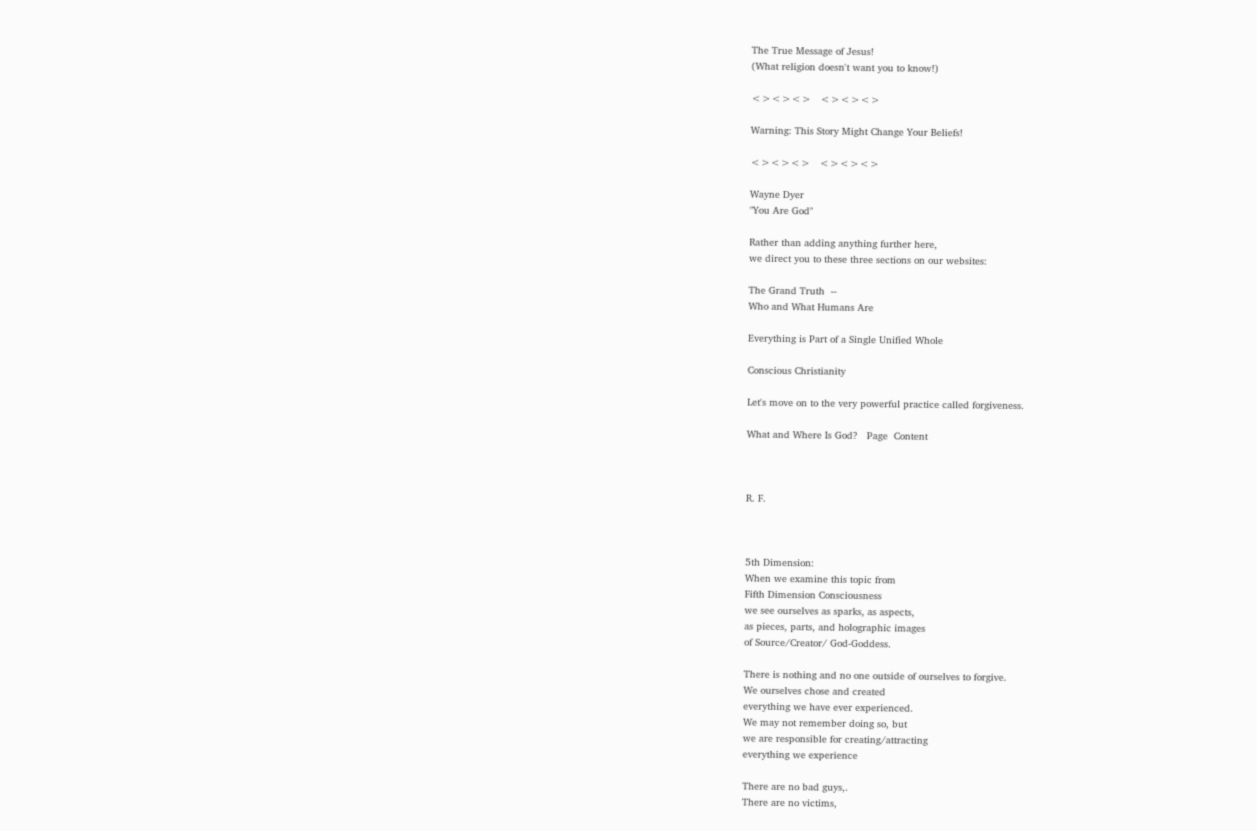The True Message of Jesus!
(What religion doesn't want you to know!)

<><><>   <><><>

Warning: This Story Might Change Your Beliefs!

<><><>   <><><>

Wayne Dyer
"You Are God"

Rather than adding anything further here,
we direct you to these three sections on our websites:

The Grand Truth  --
Who and What Humans Are

Everything is Part of a Single Unified Whole

Conscious Christianity

Let's move on to the very powerful practice called forgiveness.

What and Where Is God?   Page  Content



R. F.



5th Dimension:
When we examine this topic from
Fifth Dimension Consciousness
we see ourselves as sparks, as aspects,
as pieces, parts, and holographic images
of Source/Creator/ God-Goddess.

There is nothing and no one outside of ourselves to forgive.
We ourselves chose and created
everything we have ever experienced.
We may not remember doing so, but
we are responsible for creating/attracting
everything we experience

There are no bad guys,.
There are no victims,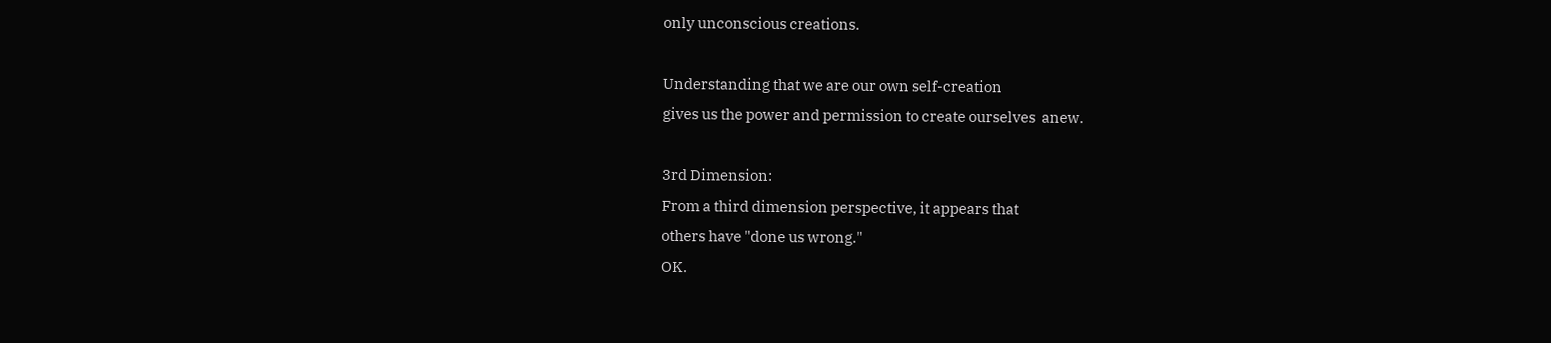only unconscious creations.

Understanding that we are our own self-creation
gives us the power and permission to create ourselves  anew.

3rd Dimension:
From a third dimension perspective, it appears that
others have "done us wrong."
OK.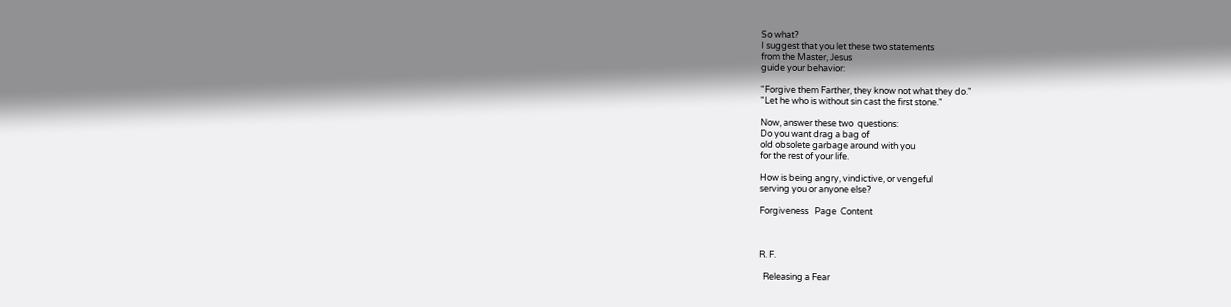So what?
I suggest that you let these two statements
from the Master, Jesus
guide your behavior:

"Forgive them Farther, they know not what they do."
"Let he who is without sin cast the first stone."

Now, answer these two  questions:
Do you want drag a bag of
old obsolete garbage around with you
for the rest of your life.

How is being angry, vindictive, or vengeful
serving you or anyone else?

Forgiveness   Page  Content



R. F.

  Releasing a Fear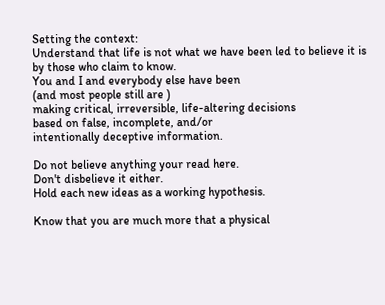Setting the context:
Understand that life is not what we have been led to believe it is
by those who claim to know.
You and I and everybody else have been
(and most people still are )
making critical, irreversible, life-altering decisions
based on false, incomplete, and/or
intentionally deceptive information.

Do not believe anything your read here.
Don't disbelieve it either.
Hold each new ideas as a working hypothesis.

Know that you are much more that a physical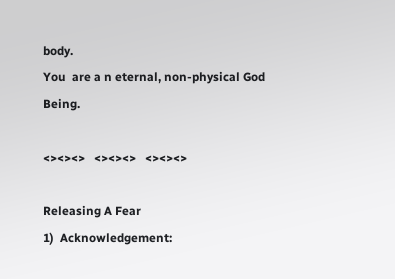body.
You  are a n eternal, non-physical God Being.

<><><>   <><><>   <><><>

Releasing A Fear
1)  Acknowledgement: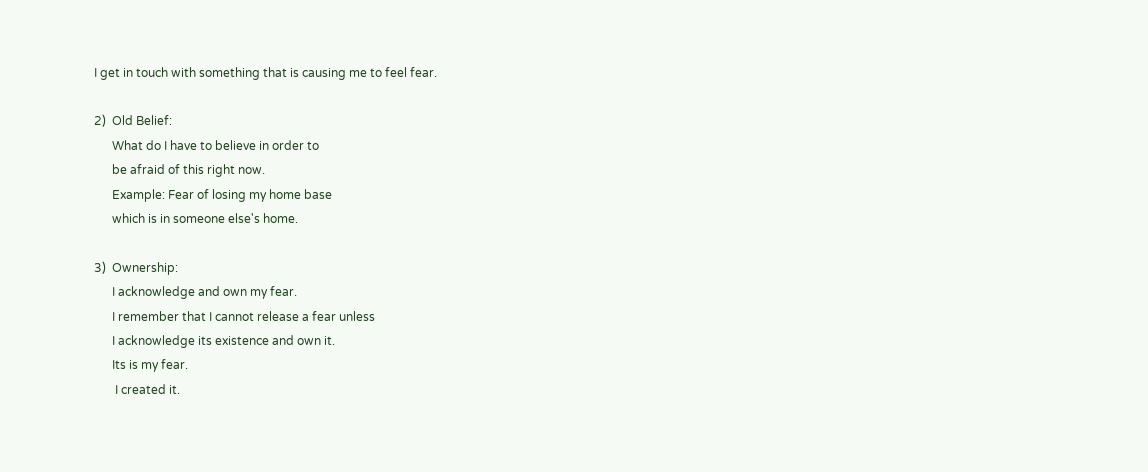I get in touch with something that is causing me to feel fear.

2)  Old Belief:
      What do I have to believe in order to
      be afraid of this right now.
      Example: Fear of losing my home base
      which is in someone else's home.

3)  Ownership:
      I acknowledge and own my fear.
      I remember that I cannot release a fear unless
      I acknowledge its existence and own it.
      Its is my fear.
       I created it.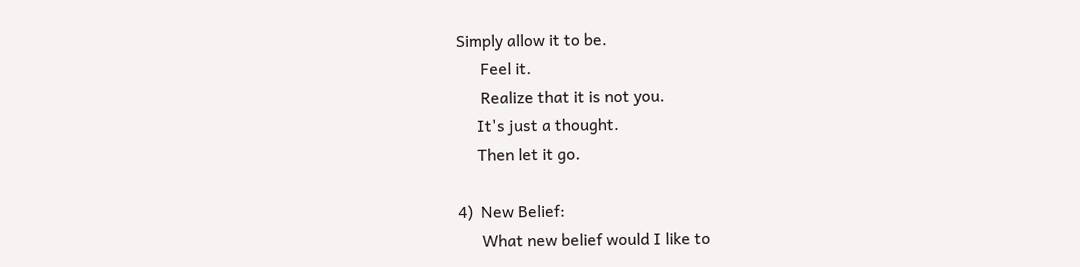Simply allow it to be.
      Feel it.
      Realize that it is not you.
     It's just a thought.
     Then let it go.

4)  New Belief:
      What new belief would I like to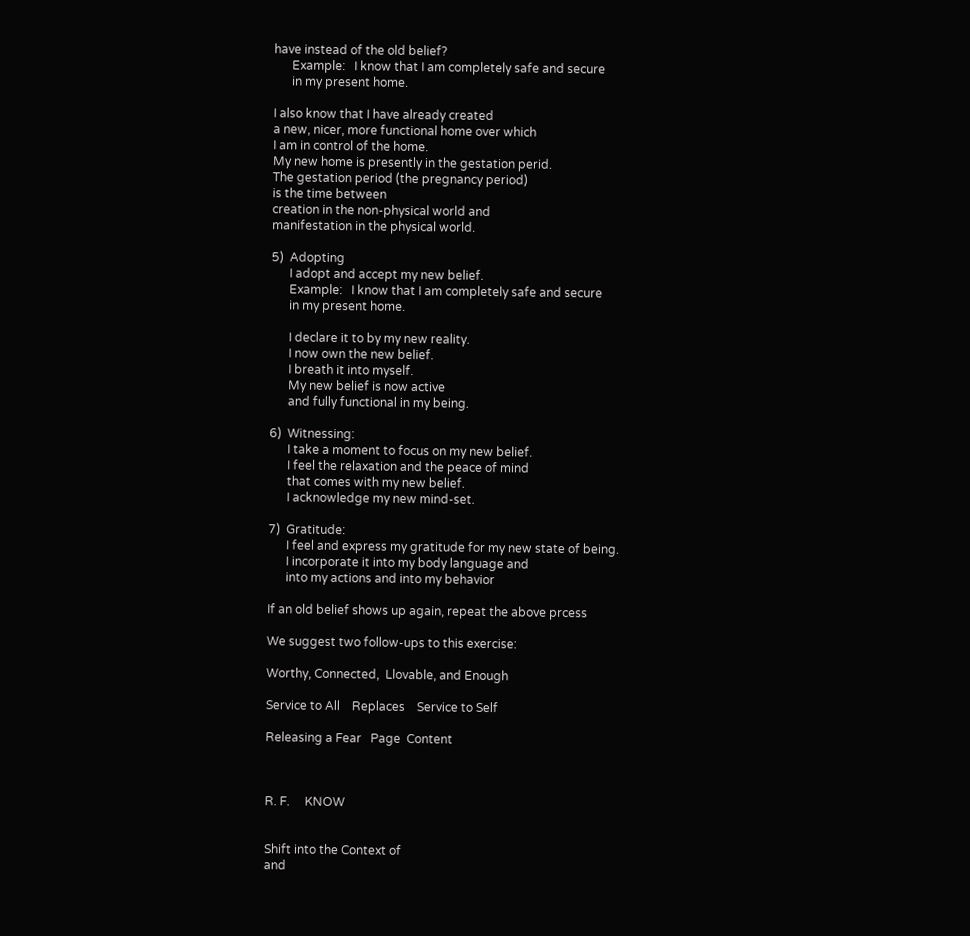have instead of the old belief?
      Example:   I know that I am completely safe and secure
      in my present home.

I also know that I have already created
a new, nicer, more functional home over which
I am in control of the home.
My new home is presently in the gestation perid.
The gestation period (the pregnancy period)
is the time between
creation in the non-physical world and
manifestation in the physical world.

5)  Adopting
      I adopt and accept my new belief.
      Example:   I know that I am completely safe and secure
      in my present home.

      I declare it to by my new reality.
      I now own the new belief.
      I breath it into myself.
      My new belief is now active
      and fully functional in my being.

6)  Witnessing:
      I take a moment to focus on my new belief.
      I feel the relaxation and the peace of mind
      that comes with my new belief.
      I acknowledge my new mind-set.

7)  Gratitude:
      I feel and express my gratitude for my new state of being.
      I incorporate it into my body language and
      into my actions and into my behavior

If an old belief shows up again, repeat the above prcess

We suggest two follow-ups to this exercise:

Worthy, Connected,  Llovable, and Enough

Service to All    Replaces    Service to Self

Releasing a Fear   Page  Content



R. F.     KNOW


Shift into the Context of
and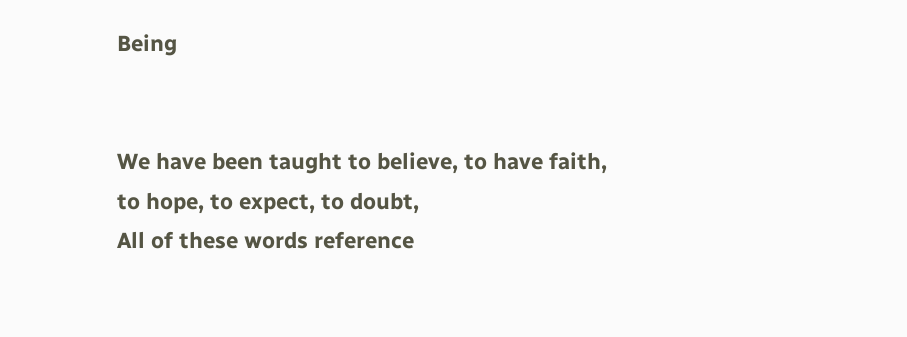Being


We have been taught to believe, to have faith,
to hope, to expect, to doubt,
All of these words reference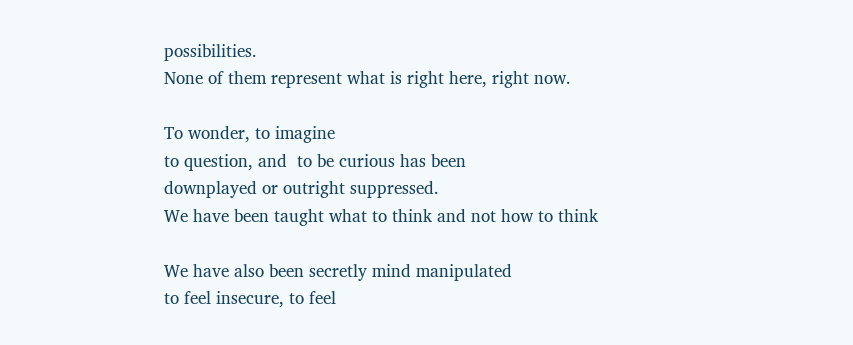possibilities.
None of them represent what is right here, right now.

To wonder, to imagine
to question, and  to be curious has been
downplayed or outright suppressed.
We have been taught what to think and not how to think

We have also been secretly mind manipulated
to feel insecure, to feel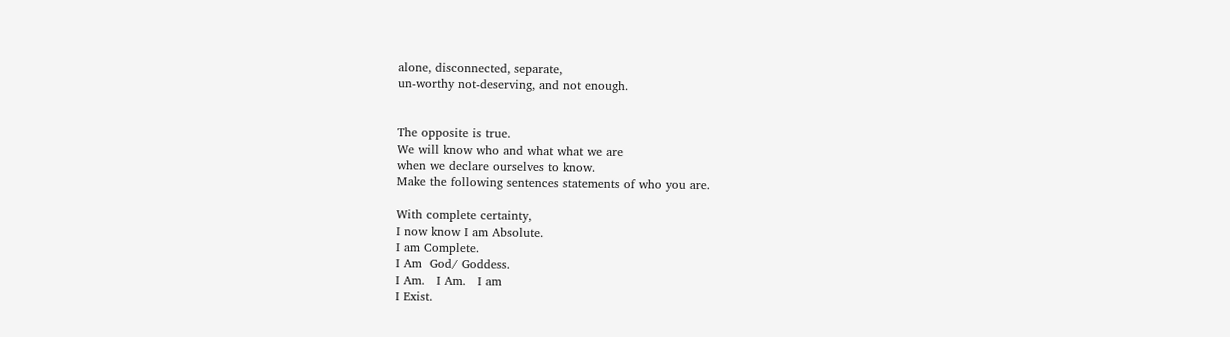alone, disconnected, separate,
un-worthy not-deserving, and not enough.


The opposite is true.
We will know who and what what we are
when we declare ourselves to know.
Make the following sentences statements of who you are.

With complete certainty,
I now know I am Absolute.
I am Complete.
I Am  God/ Goddess.
I Am.   I Am.   I am
I Exist.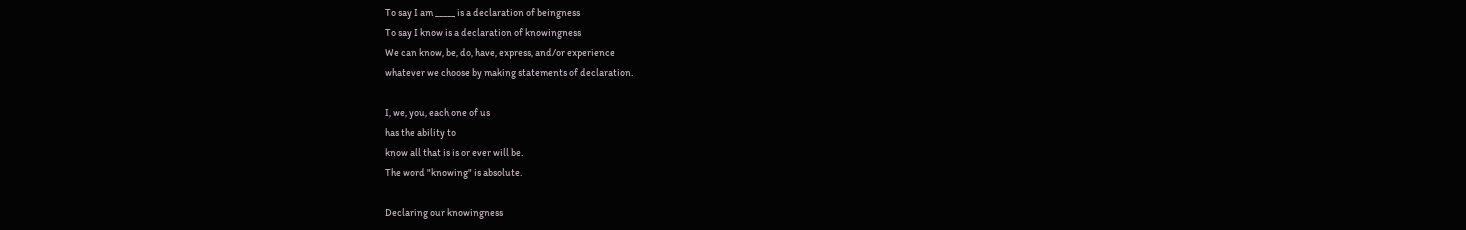To say I am _____ is a declaration of beingness
To say I know is a declaration of knowingness
We can know, be, do, have, express, and/or experience
whatever we choose by making statements of declaration.

I, we, you, each one of us
has the ability to
know all that is is or ever will be.
The word "knowing" is absolute.

Declaring our knowingness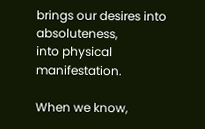brings our desires into absoluteness,
into physical manifestation.

When we know,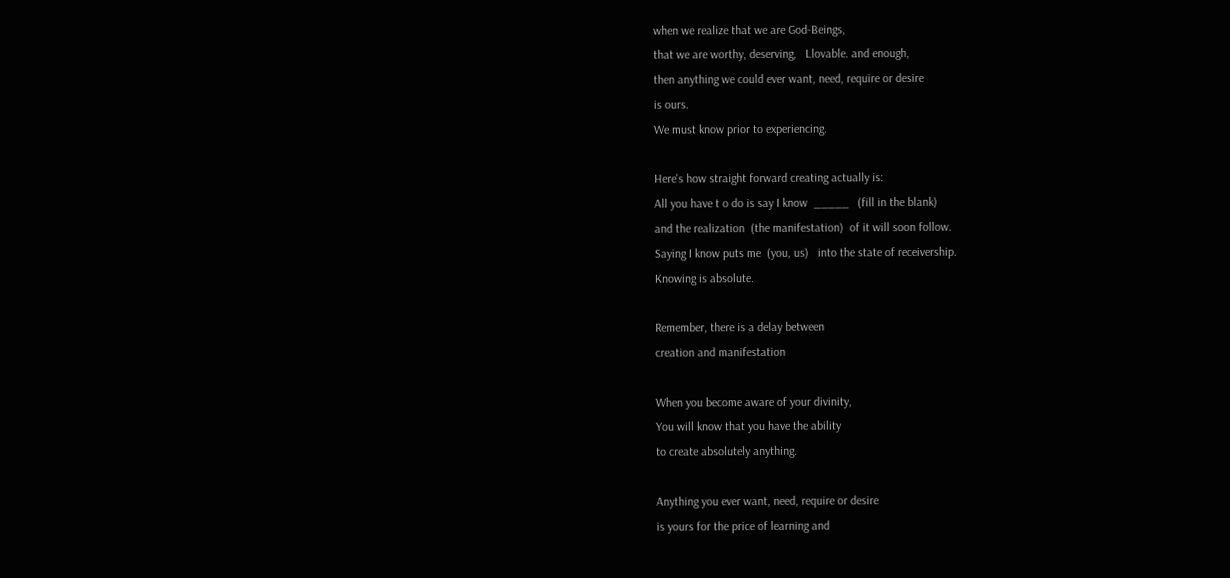when we realize that we are God-Beings,
that we are worthy, deserving,   Llovable. and enough,
then anything we could ever want, need, require or desire
is ours.
We must know prior to experiencing.

Here's how straight forward creating actually is:
All you have t o do is say I know  _____   (fill in the blank)
and the realization  (the manifestation)  of it will soon follow.
Saying I know puts me  (you, us)   into the state of receivership.
Knowing is absolute.

Remember, there is a delay between
creation and manifestation

When you become aware of your divinity,
You will know that you have the ability
to create absolutely anything.

Anything you ever want, need, require or desire
is yours for the price of learning and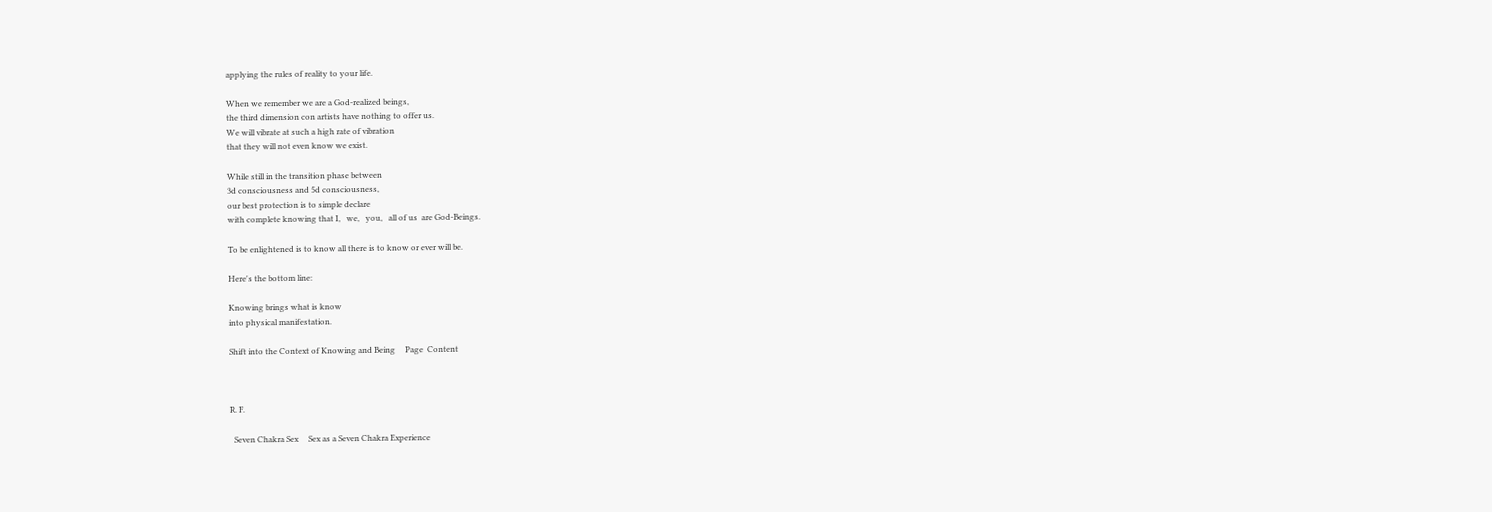applying the rules of reality to your life.

When we remember we are a God-realized beings,
the third dimension con artists have nothing to offer us.
We will vibrate at such a high rate of vibration
that they will not even know we exist.

While still in the transition phase between
3d consciousness and 5d consciousness,
our best protection is to simple declare
with complete knowing that I,   we,   you,   all of us  are God-Beings.

To be enlightened is to know all there is to know or ever will be.

Here's the bottom line:

Knowing brings what is know
into physical manifestation.

Shift into the Context of Knowing and Being     Page  Content



R. F.

  Seven Chakra Sex     Sex as a Seven Chakra Experience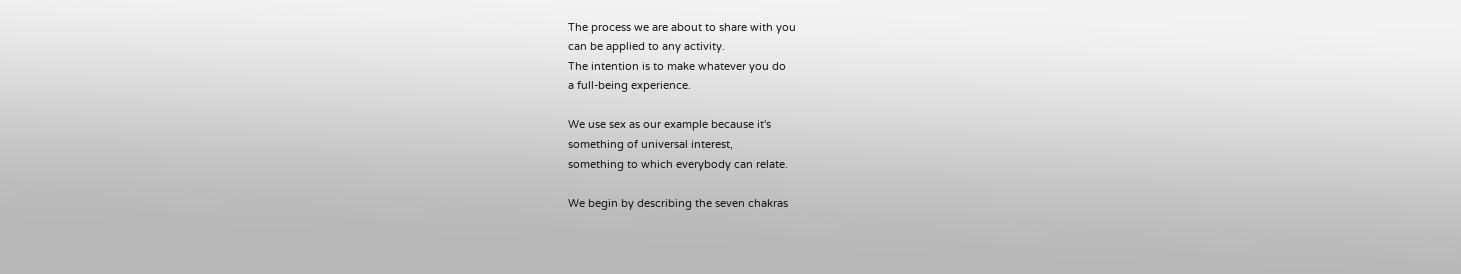The process we are about to share with you
can be applied to any activity.
The intention is to make whatever you do
a full-being experience.

We use sex as our example because it's
something of universal interest,
something to which everybody can relate.

We begin by describing the seven chakras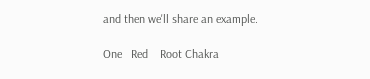and then we'll share an example.

One   Red    Root Chakra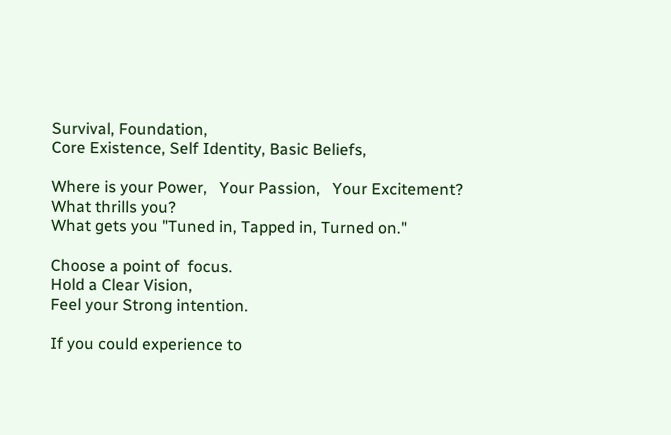Survival, Foundation,
Core Existence, Self Identity, Basic Beliefs,

Where is your Power,   Your Passion,   Your Excitement?
What thrills you?
What gets you "Tuned in, Tapped in, Turned on."

Choose a point of  focus.
Hold a Clear Vision,
Feel your Strong intention.

If you could experience to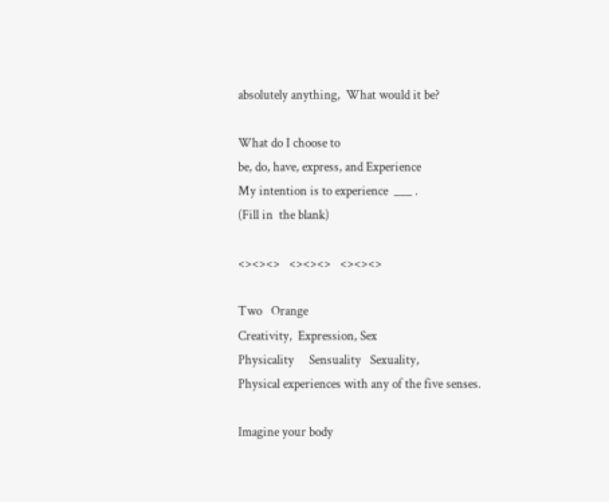absolutely anything,  What would it be?

What do I choose to
be, do, have, express, and Experience
My intention is to experience  ___ .
(Fill in  the blank)

<><><>   <><><>   <><><>

Two   Orange
Creativity,  Expression, Sex
Physicality     Sensuality   Sexuality,
Physical experiences with any of the five senses.

Imagine your body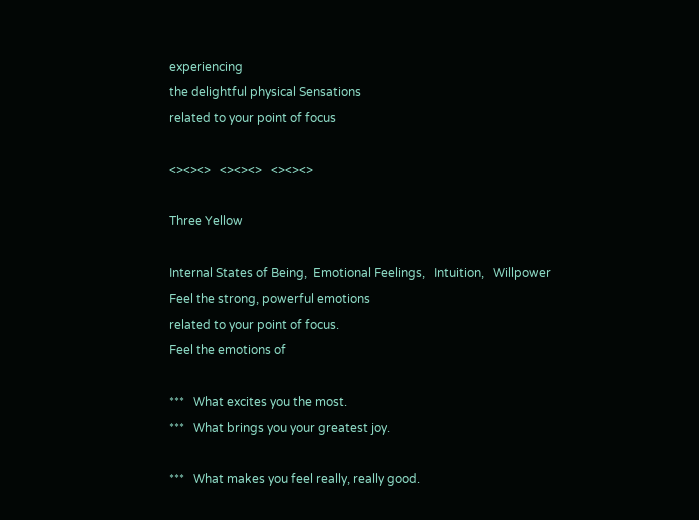experiencing
the delightful physical Sensations
related to your point of focus

<><><>   <><><>   <><><>

Three Yellow

Internal States of Being,  Emotional Feelings,   Intuition,   Willpower
Feel the strong, powerful emotions
related to your point of focus.
Feel the emotions of

***   What excites you the most.
***   What brings you your greatest joy.

***   What makes you feel really, really good.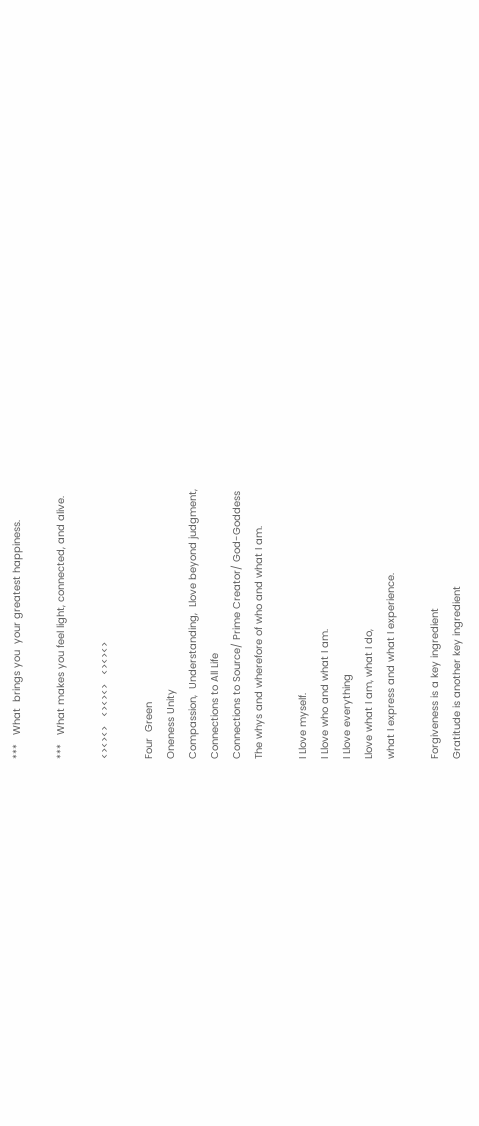***   What  brings you  your greatest happiness.

***   What makes you feel light, connected, and alive.

<><><>   <><><>   <><><>

Four  Green
Oneness Unity
Compassion,  Understanding,  Llove beyond judgment,
Connections to All Life
Connections to Source/ Prime Creator/ God-Goddess
The whys and wherefore of who and what I am.

I Llove myself.
I Llove who and what I am.
I Llove everything
Llove what I am, what I do,
what I express and what I experience.

Forgiveness is a key ingredient
Gratitude is another key ingredient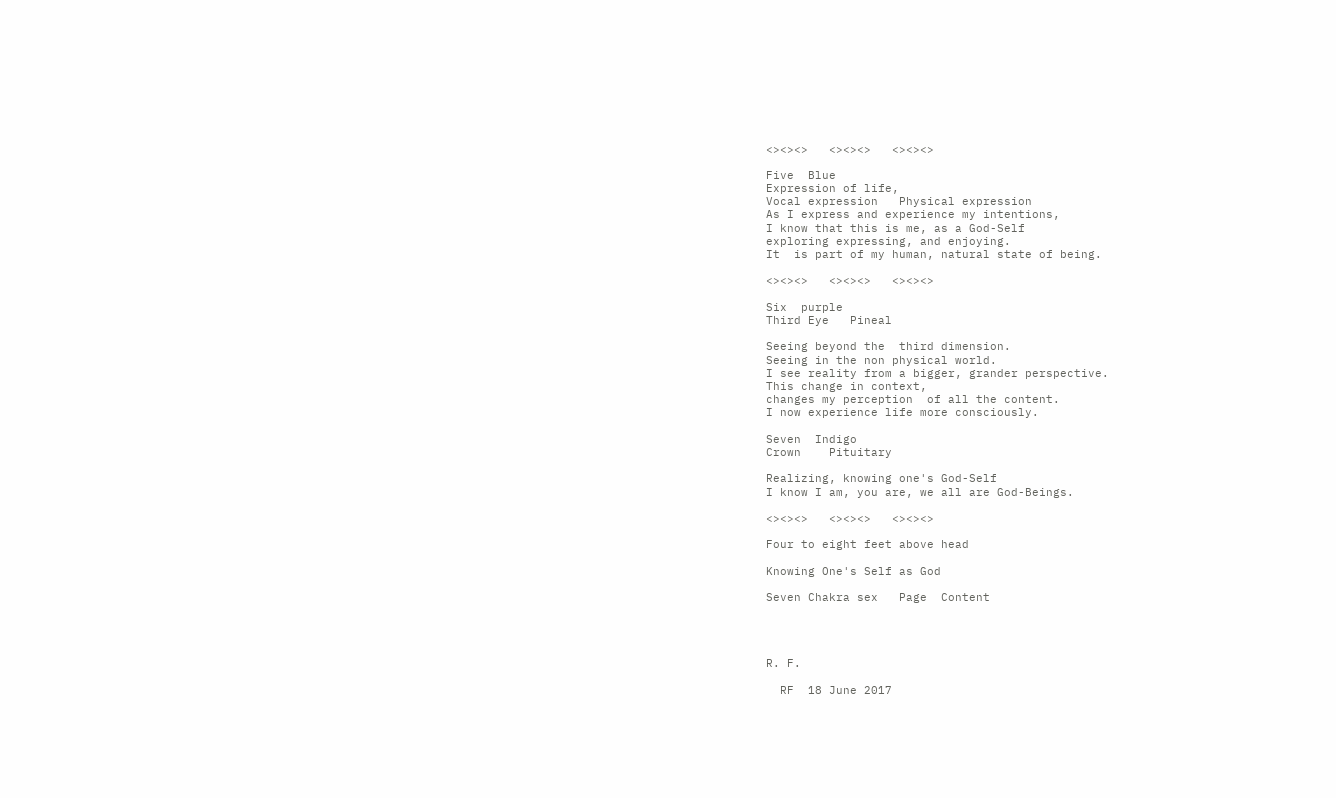<><><>   <><><>   <><><>

Five  Blue
Expression of life,
Vocal expression   Physical expression
As I express and experience my intentions,
I know that this is me, as a God-Self
exploring expressing, and enjoying.
It  is part of my human, natural state of being.

<><><>   <><><>   <><><>

Six  purple
Third Eye   Pineal

Seeing beyond the  third dimension.
Seeing in the non physical world.
I see reality from a bigger, grander perspective.
This change in context,
changes my perception  of all the content.
I now experience life more consciously.

Seven  Indigo
Crown    Pituitary

Realizing, knowing one's God-Self
I know I am, you are, we all are God-Beings.

<><><>   <><><>   <><><>

Four to eight feet above head

Knowing One's Self as God

Seven Chakra sex   Page  Content




R. F.

  RF  18 June 2017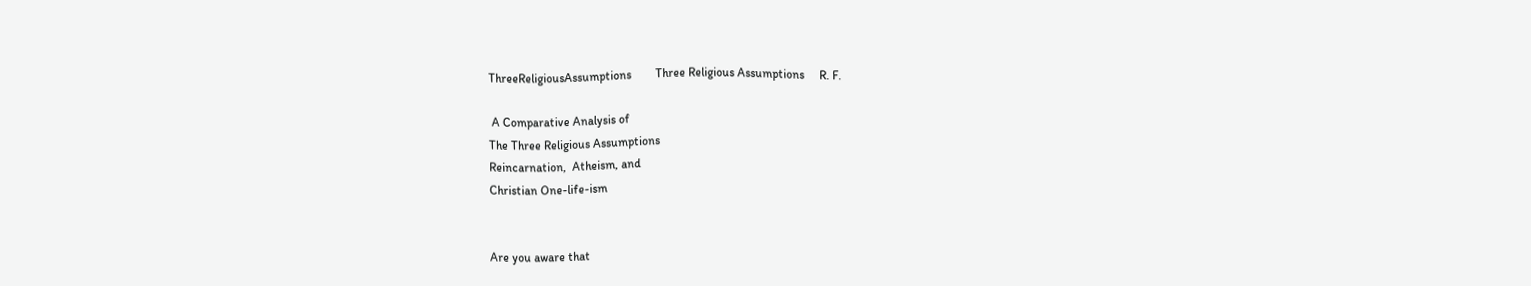ThreeReligiousAssumptions        Three Religious Assumptions     R. F.

 A Comparative Analysis of
The Three Religious Assumptions
Reincarnation,  Atheism, and
Christian One-life-ism


Are you aware that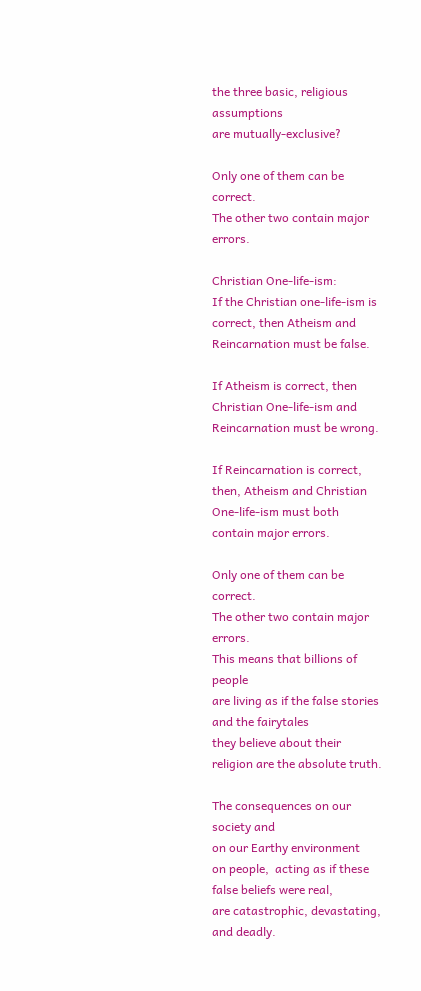the three basic, religious assumptions
are mutually-exclusive?

Only one of them can be correct.
The other two contain major errors.

Christian One-life-ism:
If the Christian one-life-ism is correct, then Atheism and
Reincarnation must be false.

If Atheism is correct, then Christian One-life-ism and
Reincarnation must be wrong.

If Reincarnation is correct, then, Atheism and Christian
One-life-ism must both contain major errors.

Only one of them can be correct.
The other two contain major errors.
This means that billions of people
are living as if the false stories and the fairytales
they believe about their religion are the absolute truth.

The consequences on our society and
on our Earthy environment
on people,  acting as if these false beliefs were real,
are catastrophic, devastating, and deadly.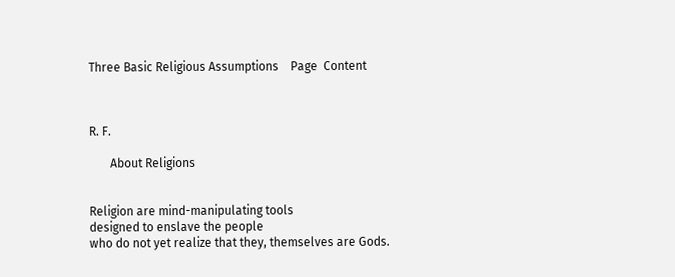Three Basic Religious Assumptions    Page  Content



R. F.

       About Religions


Religion are mind-manipulating tools
designed to enslave the people
who do not yet realize that they, themselves are Gods.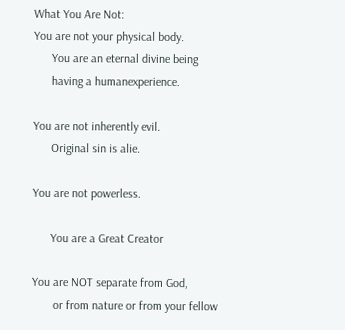What You Are Not:
You are not your physical body.
      You are an eternal divine being
      having a humanexperience.

You are not inherently evil.
      Original sin is alie.

You are not powerless.

      You are a Great Creator

You are NOT separate from God,
       or from nature or from your fellow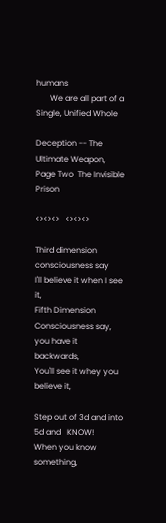humans
       We are all part of a Single, Unified Whole

Deception -- The Ultimate Weapon,
Page Two  The Invisible Prison

<><><>   <><><>

Third dimension consciousness say
I'll believe it when I see it,
Fifth Dimension Consciousness say,
you have it backwards,
You'll see it whey you believe it,

Step out of 3d and into 5d and   KNOW!
When you know something,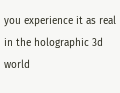you experience it as real in the holographic 3d world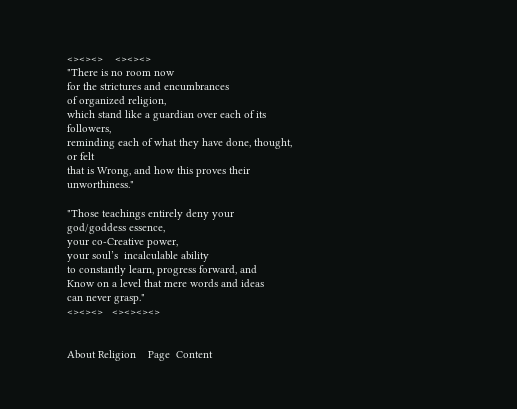<><><>    <><><>
"There is no room now
for the strictures and encumbrances
of organized religion,
which stand like a guardian over each of its followers,
reminding each of what they have done, thought, or felt
that is Wrong, and how this proves their unworthiness."

"Those teachings entirely deny your god/goddess essence,
your co-Creative power,
your soul’s  incalculable ability
to constantly learn, progress forward, and
Know on a level that mere words and ideas
can never grasp."
<><><>   <><><><>


About Religion    Page  Content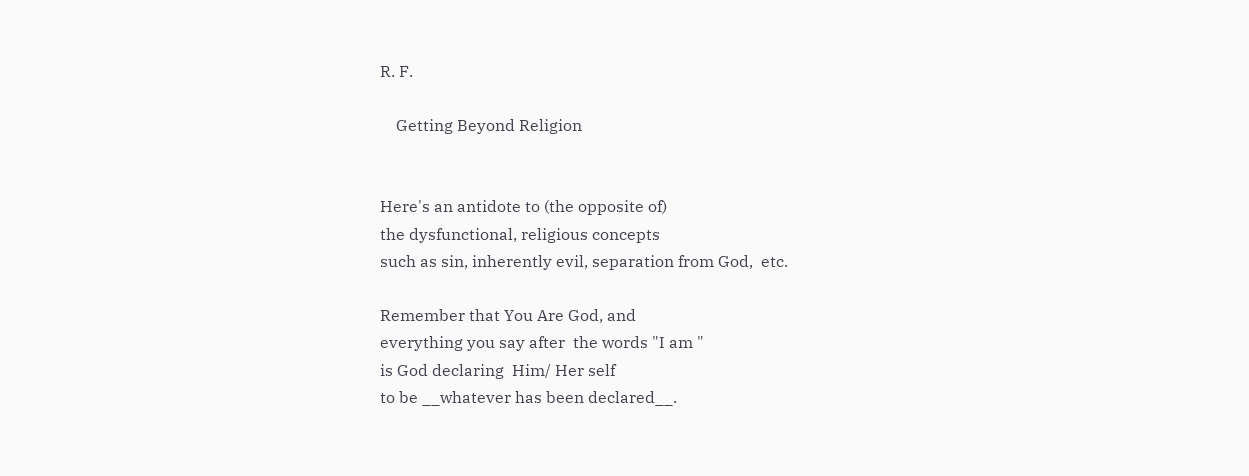R. F.

    Getting Beyond Religion


Here's an antidote to (the opposite of)
the dysfunctional, religious concepts
such as sin, inherently evil, separation from God,  etc.

Remember that You Are God, and
everything you say after  the words "I am "
is God declaring  Him/ Her self
to be __whatever has been declared__.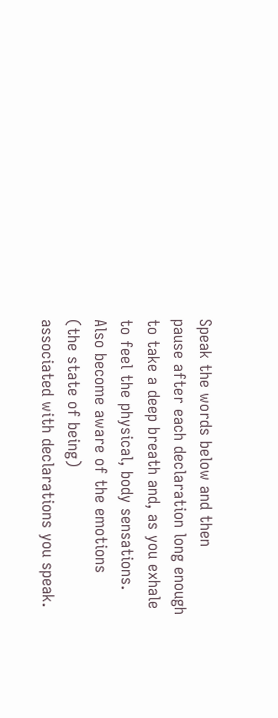Speak the words below and then
pause after each declaration long enough
to take a deep breath and, as you exhale
to feel the physical, body sensations.
Also become aware of the emotions
(the state of being)
associated with declarations you speak.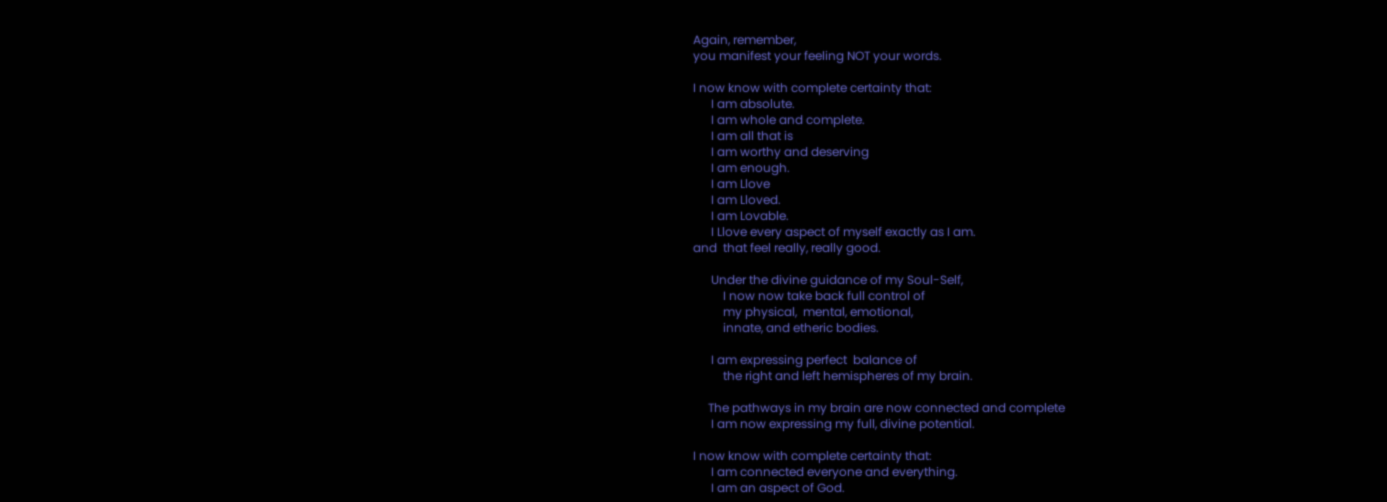Again, remember,
you manifest your feeling NOT your words.

I now know with complete certainty that:
      I am absolute.
      I am whole and complete.
      I am all that is
      I am worthy and deserving
      I am enough.
      I am Llove
      I am Lloved.
      I am Lovable.
      I Llove every aspect of myself exactly as I am.
and  that feel really, really good.

      Under the divine guidance of my Soul-Self,
          I now now take back full control of
          my physical,  mental, emotional,
          innate, and etheric bodies.

      I am expressing perfect  balance of
          the right and left hemispheres of my brain.

     The pathways in my brain are now connected and complete
      I am now expressing my full, divine potential.

I now know with complete certainty that:
      I am connected everyone and everything.
      I am an aspect of God.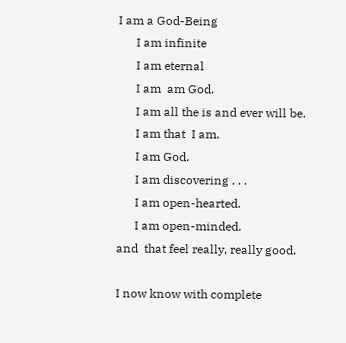I am a God-Being
      I am infinite
      I am eternal
      I am  am God.
      I am all the is and ever will be.
      I am that  I am.
      I am God.
      I am discovering . . .
      I am open-hearted.
      I am open-minded.
and  that feel really, really good.

I now know with complete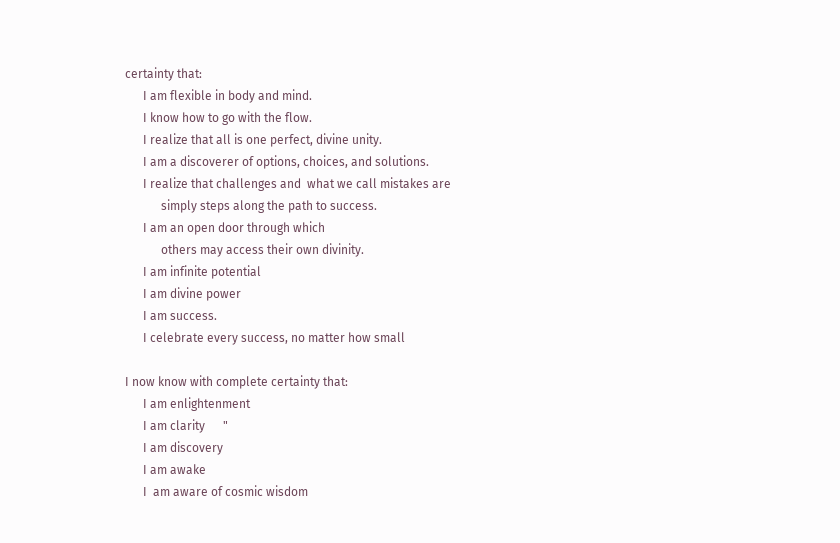certainty that:
      I am flexible in body and mind.
      I know how to go with the flow.
      I realize that all is one perfect, divine unity.
      I am a discoverer of options, choices, and solutions.
      I realize that challenges and  what we call mistakes are
            simply steps along the path to success.
      I am an open door through which
            others may access their own divinity.
      I am infinite potential
      I am divine power
      I am success.
      I celebrate every success, no matter how small

I now know with complete certainty that:
      I am enlightenment
      I am clarity      "
      I am discovery
      I am awake
      I  am aware of cosmic wisdom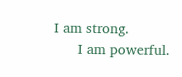I am strong.
      I am powerful.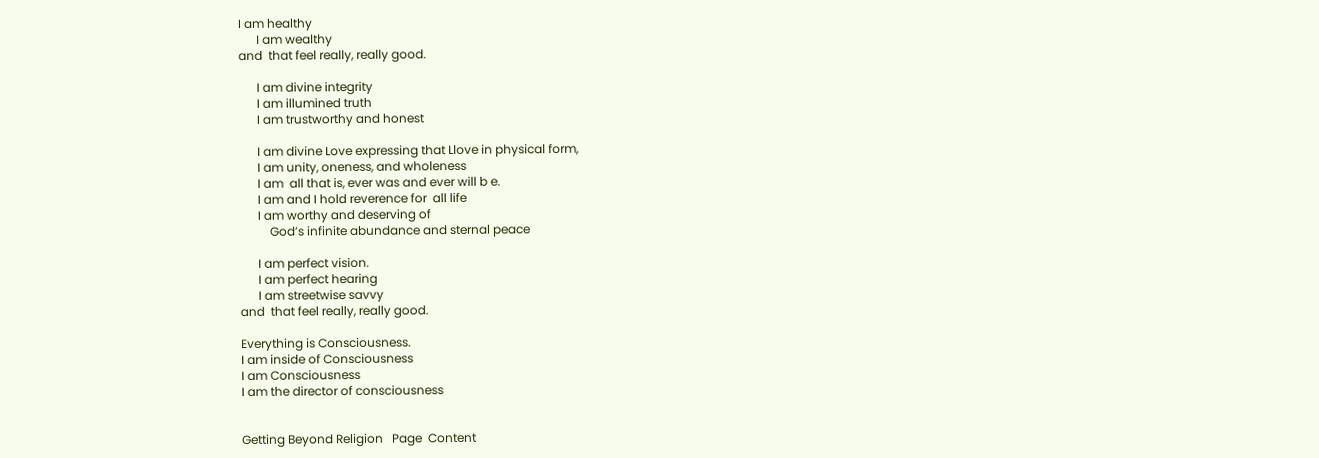I am healthy
      I am wealthy
and  that feel really, really good.

      I am divine integrity
      I am illumined truth
      I am trustworthy and honest

      I am divine Love expressing that Llove in physical form,
      I am unity, oneness, and wholeness
      I am  all that is, ever was and ever will b e.
      I am and I hold reverence for  all life
      I am worthy and deserving of
          God’s infinite abundance and sternal peace

      I am perfect vision.
      I am perfect hearing
      I am streetwise savvy
and  that feel really, really good.

Everything is Consciousness.
I am inside of Consciousness
I am Consciousness
I am the director of consciousness


Getting Beyond Religion   Page  Content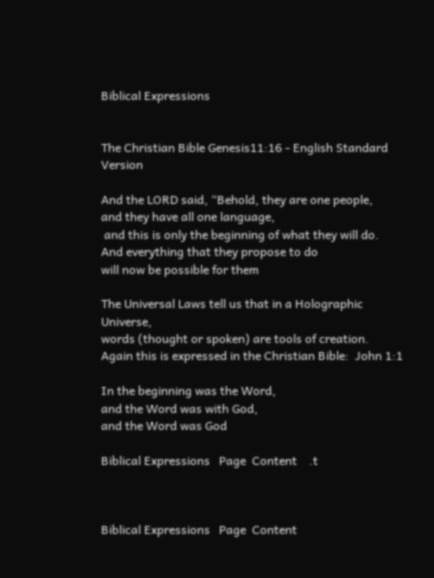Biblical Expressions


The Christian Bible Genesis11:16 - English Standard Version

And the LORD said, “Behold, they are one people,
and they have all one language,
 and this is only the beginning of what they will do.
And everything that they propose to do
will now be possible for them

The Universal Laws tell us that in a Holographic Universe,
words (thought or spoken) are tools of creation.
Again this is expressed in the Christian Bible:  John 1:1

In the beginning was the Word,
and the Word was with God,
and the Word was God

Biblical Expressions   Page  Content    .t



Biblical Expressions   Page  Content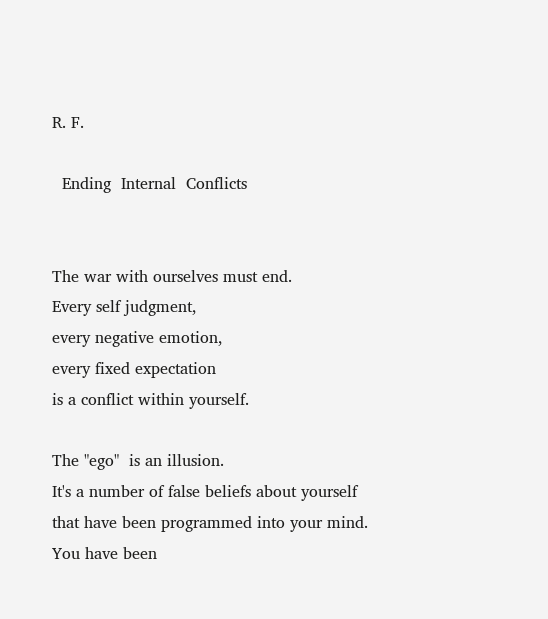R. F.

  Ending  Internal  Conflicts


The war with ourselves must end.
Every self judgment,
every negative emotion,
every fixed expectation
is a conflict within yourself.

The "ego"  is an illusion.
It's a number of false beliefs about yourself
that have been programmed into your mind.
You have been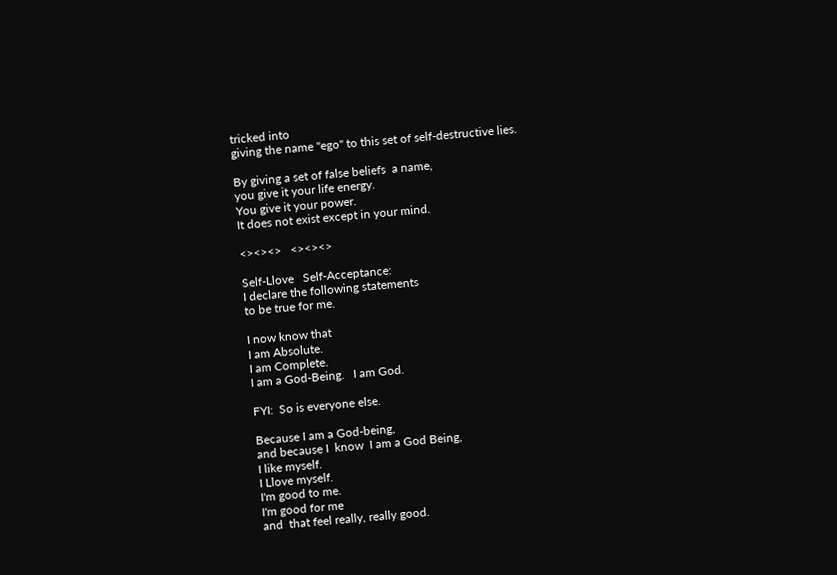tricked into
giving the name "ego" to this set of self-destructive lies.

By giving a set of false beliefs  a name,
you give it your life energy.
You give it your power.
It does not exist except in your mind.

<><><>   <><><>

Self-Llove   Self-Acceptance:
I declare the following statements
to be true for me.

I now know that
I am Absolute.
I am Complete.
I am a God-Being.   I am God.

FYI:  So is everyone else.

Because I am a God-being,
and because I  know  I am a God Being,
I like myself.
I Llove myself.
I'm good to me.
I'm good for me
and  that feel really, really good.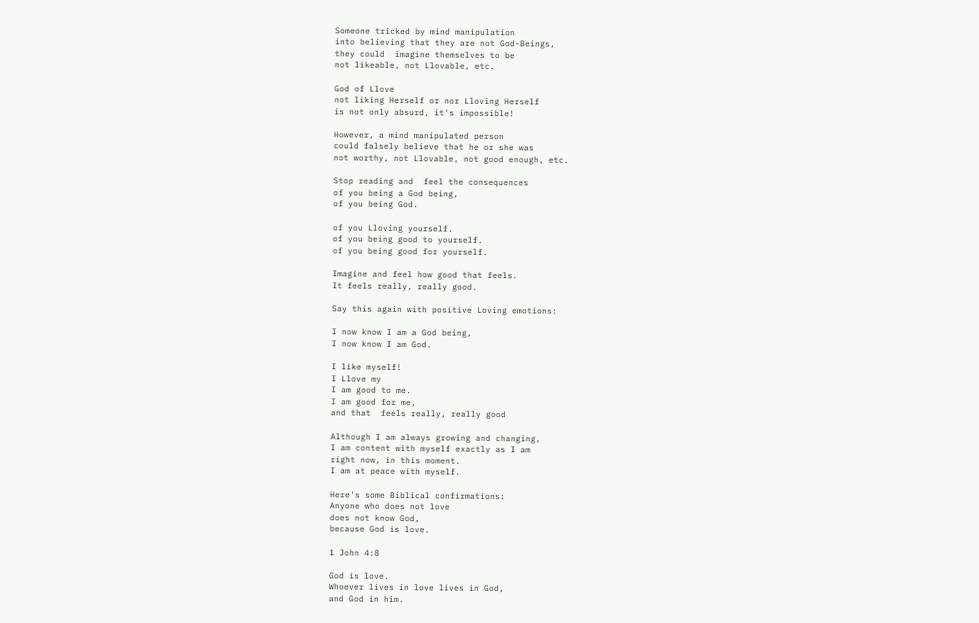Someone tricked by mind manipulation
into believing that they are not God-Beings,
they could  imagine themselves to be
not likeable, not Llovable, etc.

God of Llove
not liking Herself or nor Lloving Herself
is not only absurd, it's impossible!

However, a mind manipulated person
could falsely believe that he or she was
not worthy, not Llovable, not good enough, etc.

Stop reading and  feel the consequences
of you being a God being,
of you being God.

of you Lloving yourself.
of you being good to yourself.
of you being good for yourself.

Imagine and feel how good that feels.
It feels really, really good.

Say this again with positive Loving emotions:

I now know I am a God being,
I now know I am God.

I like myself!
I Llove my
I am good to me.
I am good for me,
and that  feels really, really good

Although I am always growing and changing,
I am content with myself exactly as I am
right now, in this moment.
I am at peace with myself.

Here's some Biblical confirmations:
Anyone who does not love
does not know God,
because God is love.

1 John 4:8

God is love.
Whoever lives in love lives in God,
and God in him.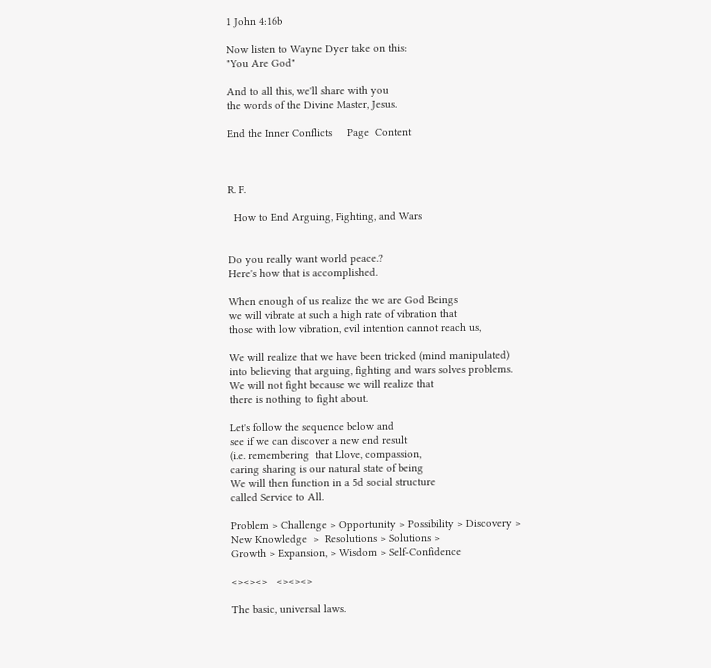1 John 4:16b

Now listen to Wayne Dyer take on this:
"You Are God"

And to all this, we'll share with you
the words of the Divine Master, Jesus.

End the Inner Conflicts     Page  Content



R. F.

  How to End Arguing, Fighting, and Wars


Do you really want world peace.?
Here's how that is accomplished.

When enough of us realize the we are God Beings
we will vibrate at such a high rate of vibration that
those with low vibration, evil intention cannot reach us,

We will realize that we have been tricked (mind manipulated)
into believing that arguing, fighting and wars solves problems.
We will not fight because we will realize that
there is nothing to fight about.

Let's follow the sequence below and
see if we can discover a new end result
(i.e. remembering  that Llove, compassion,
caring sharing is our natural state of being
We will then function in a 5d social structure
called Service to All.

Problem > Challenge > Opportunity > Possibility > Discovery >
New Knowledge  >  Resolutions > Solutions >
Growth > Expansion, > Wisdom > Self-Confidence

<><><>   <><><>

The basic, universal laws.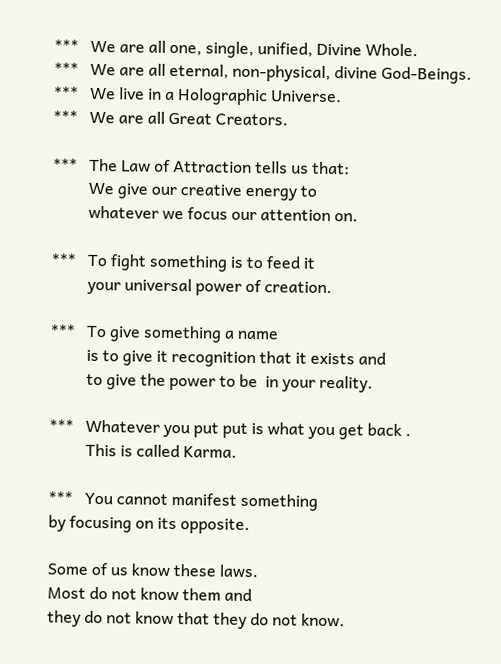***   We are all one, single, unified, Divine Whole.
***   We are all eternal, non-physical, divine God-Beings.
***   We live in a Holographic Universe.
***   We are all Great Creators.

***   The Law of Attraction tells us that:
         We give our creative energy to
         whatever we focus our attention on.

***   To fight something is to feed it
         your universal power of creation.

***   To give something a name
         is to give it recognition that it exists and
         to give the power to be  in your reality.

***   Whatever you put put is what you get back .
         This is called Karma.

***   You cannot manifest something
by focusing on its opposite.

Some of us know these laws.
Most do not know them and
they do not know that they do not know.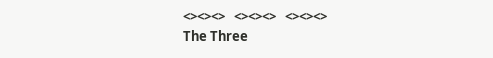<><><>   <><><>   <><><>
The Three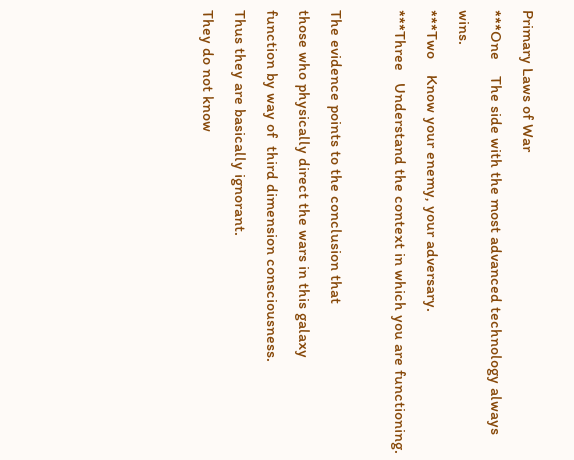Primary Laws of War
***One    The side with the most advanced technology always wins.
***Two    Know your enemy, your adversary.
***Three   Understand the context in which you are functioning.

The evidence points to the conclusion that
those who physically direct the wars in this galaxy
function by way of  third dimension consciousness.
Thus they are basically ignorant.
They do not know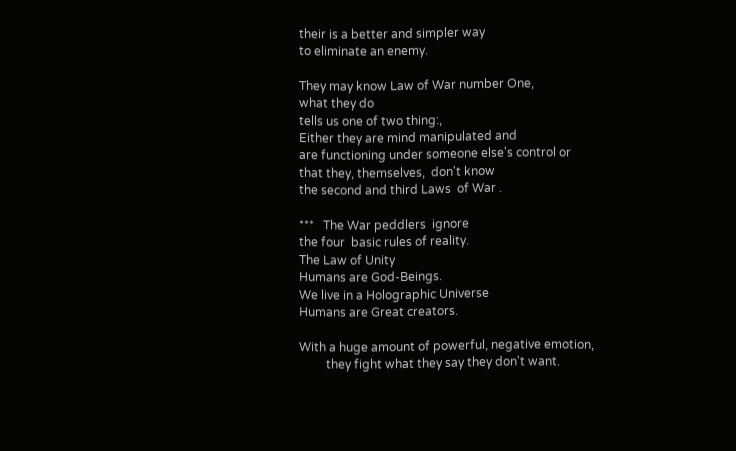their is a better and simpler way
to eliminate an enemy.

They may know Law of War number One,
what they do
tells us one of two thing:,
Either they are mind manipulated and
are functioning under someone else's control or
that they, themselves,  don't know
the second and third Laws  of War .

***   The War peddlers  ignore
the four  basic rules of reality.
The Law of Unity
Humans are God-Beings.
We live in a Holographic Universe
Humans are Great creators.

With a huge amount of powerful, negative emotion,
         they fight what they say they don't want.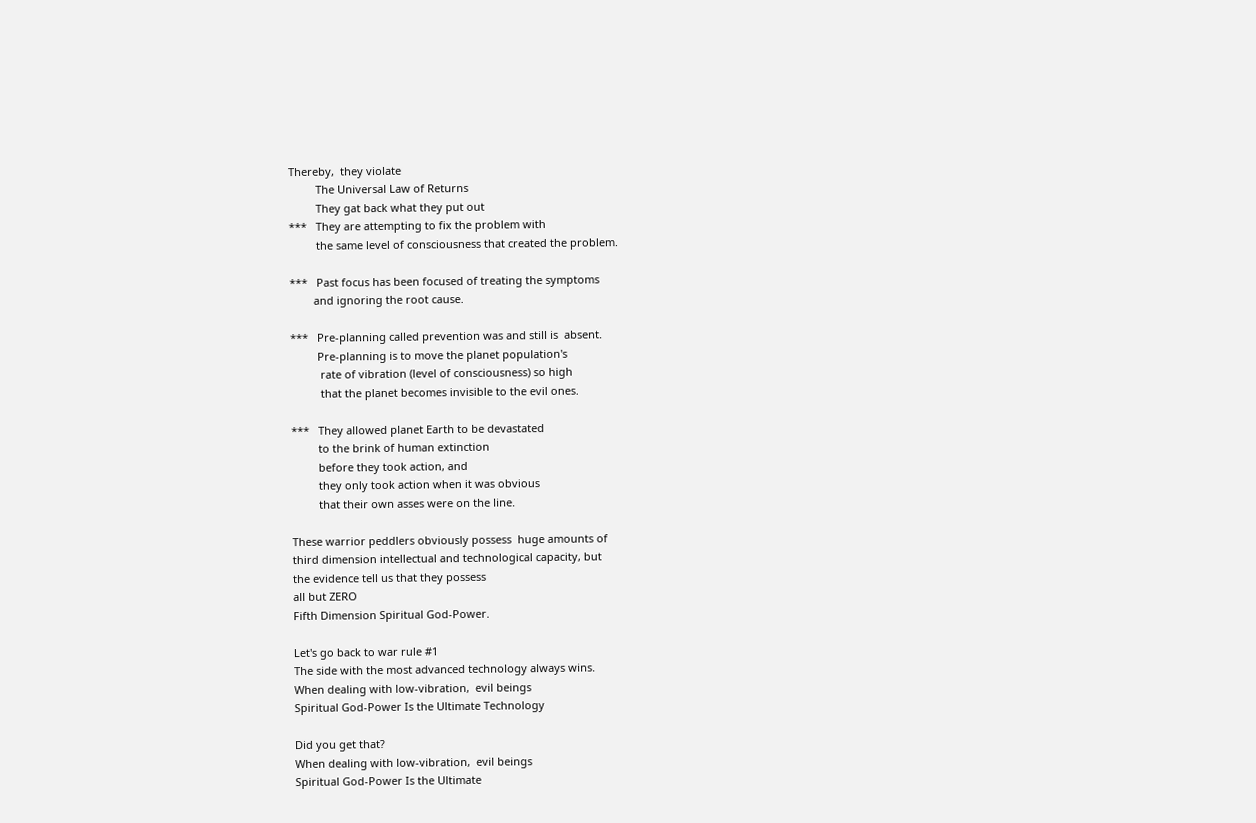Thereby,  they violate
         The Universal Law of Returns
         They gat back what they put out
***   They are attempting to fix the problem with
         the same level of consciousness that created the problem.

***   Past focus has been focused of treating the symptoms
        and ignoring the root cause.

***   Pre-planning called prevention was and still is  absent.
         Pre-planning is to move the planet population's
          rate of vibration (level of consciousness) so high
          that the planet becomes invisible to the evil ones.

***   They allowed planet Earth to be devastated
         to the brink of human extinction
         before they took action, and
         they only took action when it was obvious
         that their own asses were on the line.

These warrior peddlers obviously possess  huge amounts of
third dimension intellectual and technological capacity, but
the evidence tell us that they possess
all but ZERO
Fifth Dimension Spiritual God-Power.

Let's go back to war rule #1
The side with the most advanced technology always wins.
When dealing with low-vibration,  evil beings
Spiritual God-Power Is the Ultimate Technology

Did you get that?
When dealing with low-vibration,  evil beings
Spiritual God-Power Is the Ultimate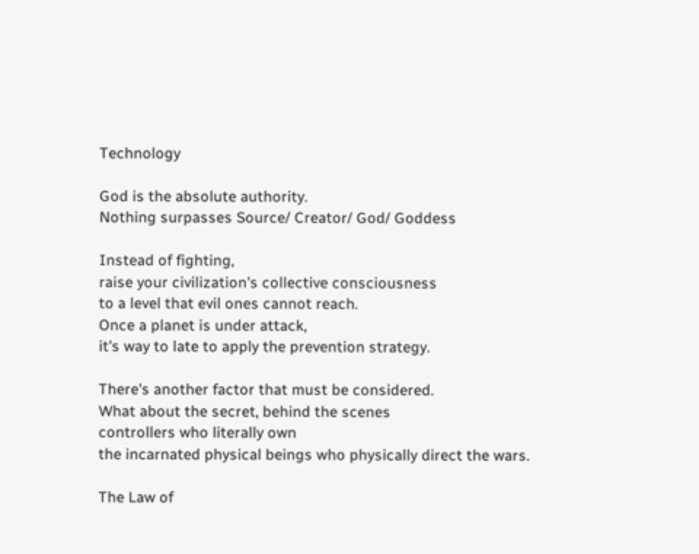Technology

God is the absolute authority.
Nothing surpasses Source/ Creator/ God/ Goddess

Instead of fighting,
raise your civilization's collective consciousness
to a level that evil ones cannot reach.
Once a planet is under attack,
it's way to late to apply the prevention strategy.

There's another factor that must be considered.
What about the secret, behind the scenes
controllers who literally own
the incarnated physical beings who physically direct the wars.

The Law of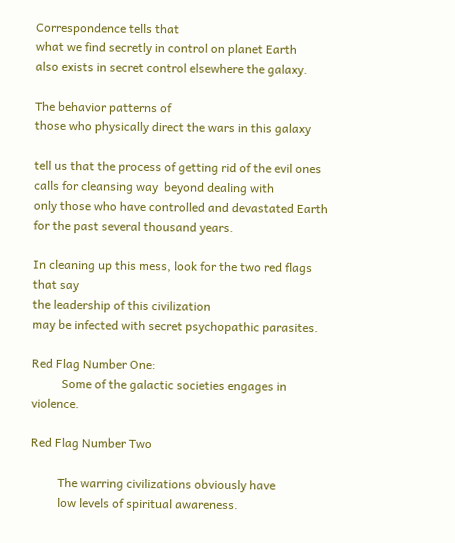Correspondence tells that
what we find secretly in control on planet Earth
also exists in secret control elsewhere the galaxy.

The behavior patterns of
those who physically direct the wars in this galaxy

tell us that the process of getting rid of the evil ones
calls for cleansing way  beyond dealing with
only those who have controlled and devastated Earth
for the past several thousand years.

In cleaning up this mess, look for the two red flags that say
the leadership of this civilization
may be infected with secret psychopathic parasites.

Red Flag Number One:
          Some of the galactic societies engages in violence.

Red Flag Number Two

         The warring civilizations obviously have
         low levels of spiritual awareness.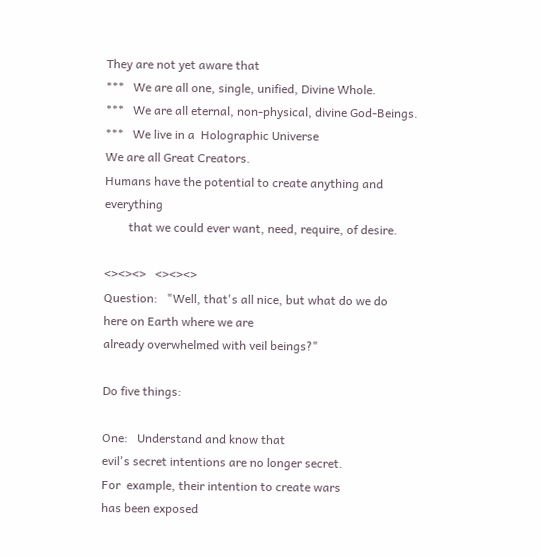They are not yet aware that
***   We are all one, single, unified, Divine Whole.
***   We are all eternal, non-physical, divine God-Beings.
***   We live in a  Holographic Universe
We are all Great Creators.
Humans have the potential to create anything and everything
        that we could ever want, need, require, of desire.

<><><>   <><><>
Question:   "Well, that's all nice, but what do we do
here on Earth where we are
already overwhelmed with veil beings?"

Do five things:

One:   Understand and know that
evil's secret intentions are no longer secret.
For  example, their intention to create wars
has been exposed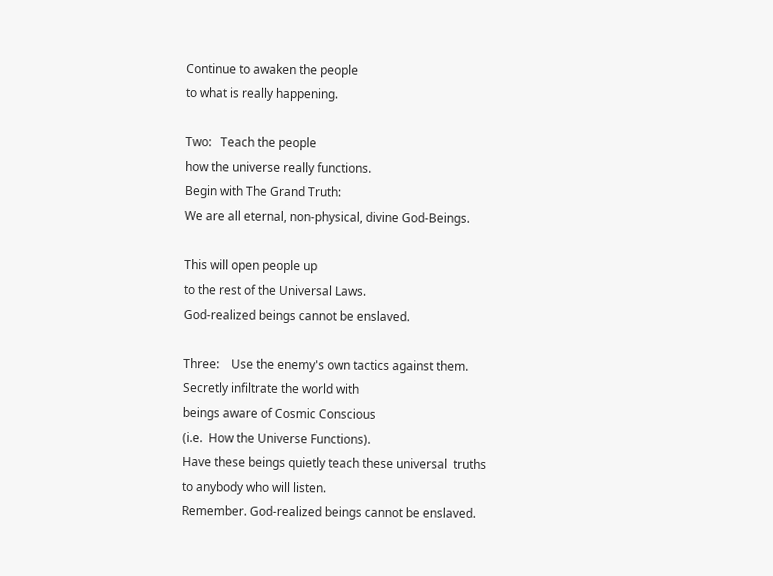Continue to awaken the people
to what is really happening.

Two:   Teach the people
how the universe really functions.
Begin with The Grand Truth:
We are all eternal, non-physical, divine God-Beings.

This will open people up
to the rest of the Universal Laws.
God-realized beings cannot be enslaved.

Three:    Use the enemy's own tactics against them.
Secretly infiltrate the world with
beings aware of Cosmic Conscious
(i.e.  How the Universe Functions).
Have these beings quietly teach these universal  truths
to anybody who will listen.
Remember. God-realized beings cannot be enslaved.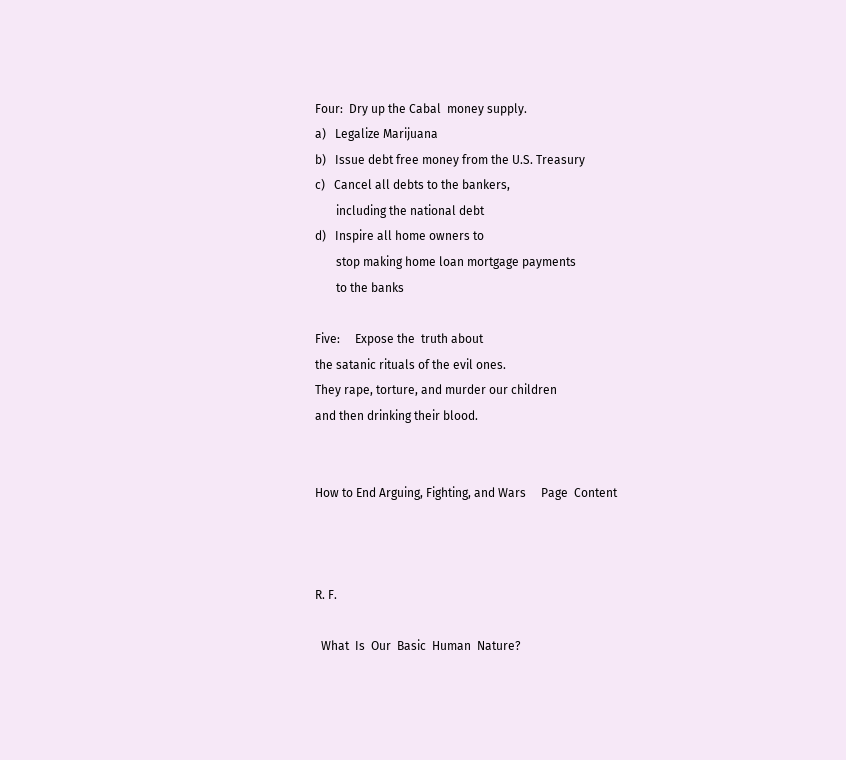Four:  Dry up the Cabal  money supply.
a)   Legalize Marijuana
b)   Issue debt free money from the U.S. Treasury
c)   Cancel all debts to the bankers,
       including the national debt
d)   Inspire all home owners to
       stop making home loan mortgage payments
       to the banks

Five:     Expose the  truth about
the satanic rituals of the evil ones.
They rape, torture, and murder our children
and then drinking their blood.


How to End Arguing, Fighting, and Wars     Page  Content



R. F.

  What  Is  Our  Basic  Human  Nature?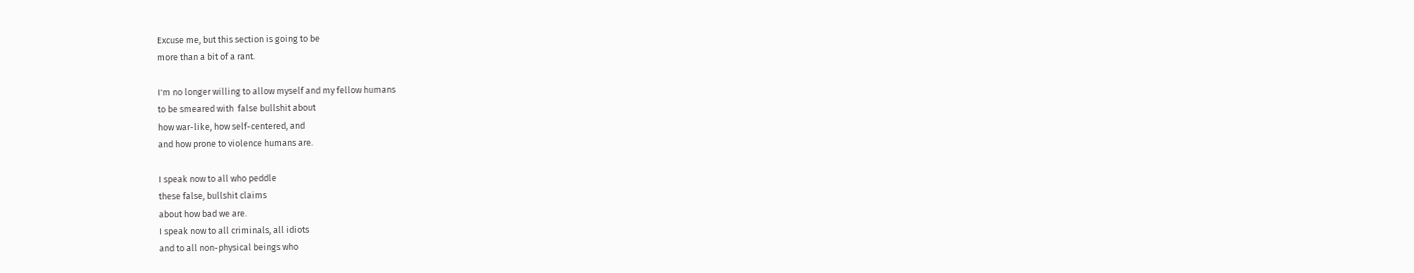Excuse me, but this section is going to be
more than a bit of a rant.

I'm no longer willing to allow myself and my fellow humans
to be smeared with  false bullshit about
how war-like, how self-centered, and
and how prone to violence humans are.

I speak now to all who peddle
these false, bullshit claims
about how bad we are.
I speak now to all criminals, all idiots
and to all non-physical beings who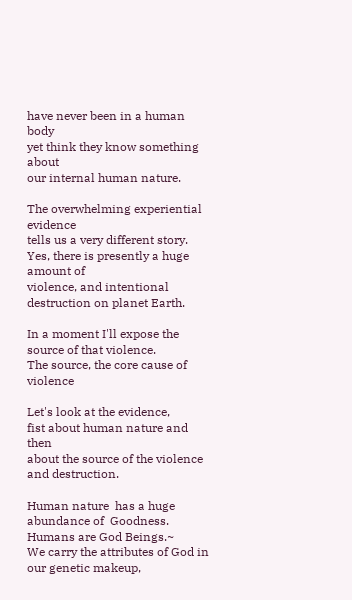have never been in a human body
yet think they know something about
our internal human nature.

The overwhelming experiential evidence
tells us a very different story.
Yes, there is presently a huge amount of
violence, and intentional destruction on planet Earth.

In a moment I'll expose the source of that violence.
The source, the core cause of violence

Let's look at the evidence,
fist about human nature and then
about the source of the violence and destruction.

Human nature  has a huge abundance of  Goodness.
Humans are God Beings.~
We carry the attributes of God in our genetic makeup,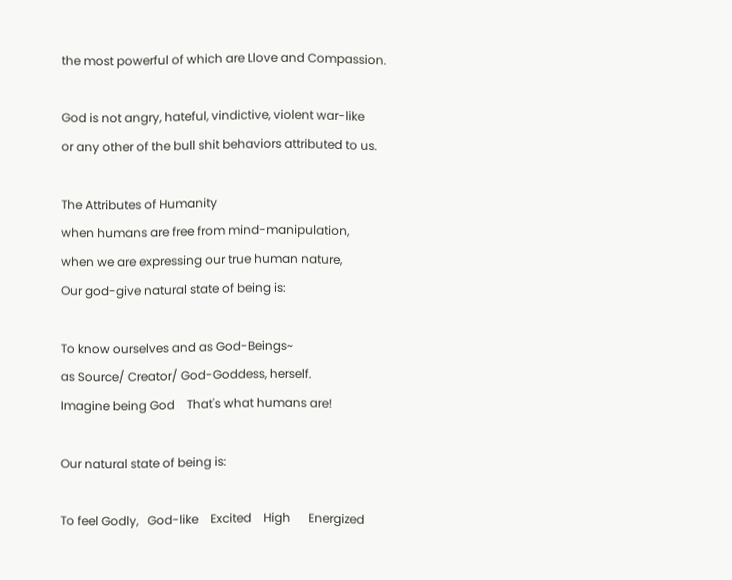the most powerful of which are Llove and Compassion.

God is not angry, hateful, vindictive, violent war-like
or any other of the bull shit behaviors attributed to us.

The Attributes of Humanity
when humans are free from mind-manipulation,
when we are expressing our true human nature,
Our god-give natural state of being is:

To know ourselves and as God-Beings~
as Source/ Creator/ God-Goddess, herself.
Imagine being God    That's what humans are!

Our natural state of being is:

To feel Godly,   God-like    Excited    High      Energized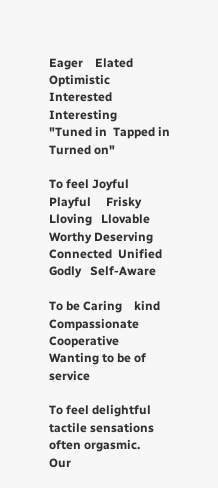Eager    Elated   Optimistic   Interested   Interesting
"Tuned in  Tapped in Turned on"

To feel Joyful   Playful     Frisky   Lloving   Llovable   Worthy Deserving
Connected  Unified   Godly   Self-Aware

To be Caring    kind   Compassionate   Cooperative
Wanting to be of service

To feel delightful tactile sensations  often orgasmic.
Our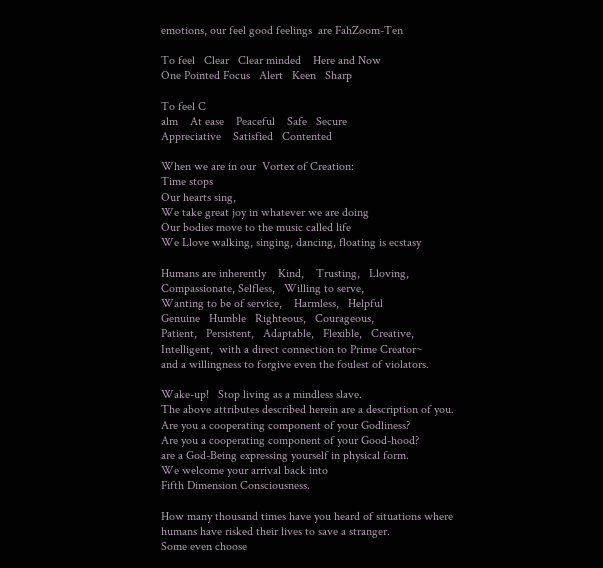emotions, our feel good feelings  are FahZoom-Ten

To feel   Clear   Clear minded    Here and Now
One Pointed Focus   Alert   Keen   Sharp

To feel C
alm    At ease    Peaceful    Safe   Secure
Appreciative    Satisfied   Contented

When we are in our  Vortex of Creation:
Time stops
Our hearts sing,
We take great joy in whatever we are doing
Our bodies move to the music called life
We Llove walking, singing, dancing, floating is ecstasy

Humans are inherently    Kind,    Trusting,   Lloving,
Compassionate, Selfless,   Willing to serve,
Wanting to be of service,    Harmless,   Helpful
Genuine   Humble   Righteous,   Courageous,
Patient,   Persistent,   Adaptable,   Flexible,   Creative,
Intelligent,  with a direct connection to Prime Creator~
and a willingness to forgive even the foulest of violators.

Wake-up!   Stop living as a mindless slave.
The above attributes described herein are a description of you.
Are you a cooperating component of your Godliness?
Are you a cooperating component of your Good-hood?
are a God-Being expressing yourself in physical form.
We welcome your arrival back into
Fifth Dimension Consciousness.

How many thousand times have you heard of situations where
humans have risked their lives to save a stranger.
Some even choose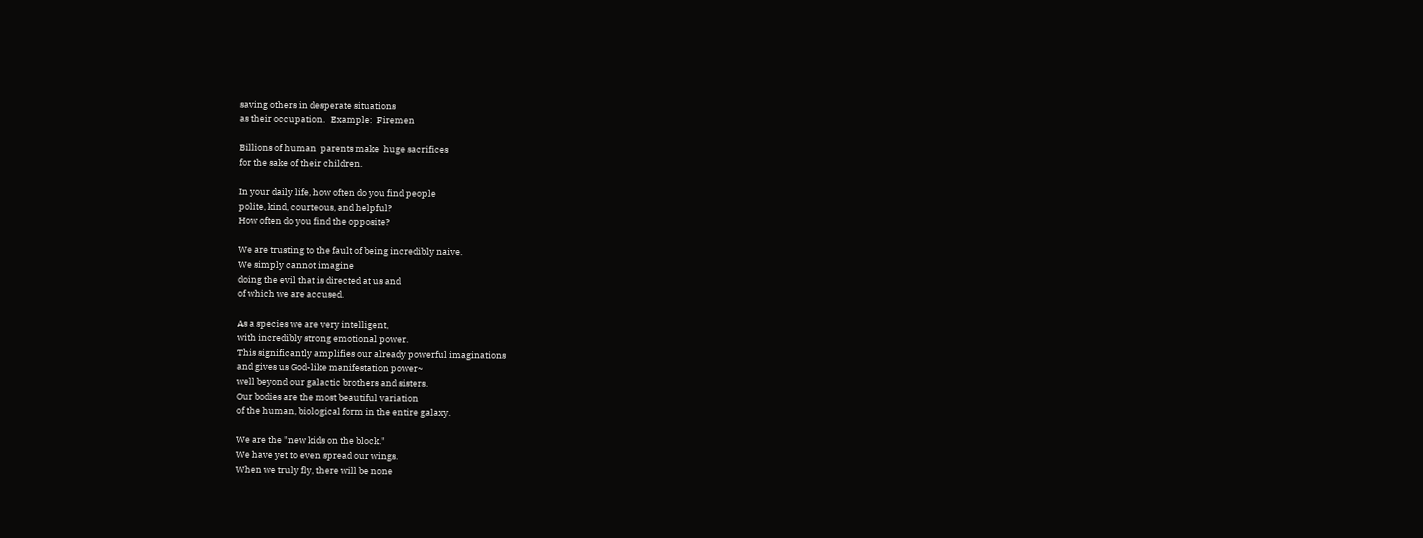saving others in desperate situations
as their occupation.   Example:  Firemen

Billions of human  parents make  huge sacrifices
for the sake of their children.

In your daily life, how often do you find people
polite, kind, courteous, and helpful?
How often do you find the opposite?

We are trusting to the fault of being incredibly naive.
We simply cannot imagine
doing the evil that is directed at us and
of which we are accused.

As a species we are very intelligent,
with incredibly strong emotional power.
This significantly amplifies our already powerful imaginations
and gives us God-like manifestation power~
well beyond our galactic brothers and sisters.
Our bodies are the most beautiful variation
of the human, biological form in the entire galaxy.

We are the "new kids on the block."
We have yet to even spread our wings.
When we truly fly, there will be none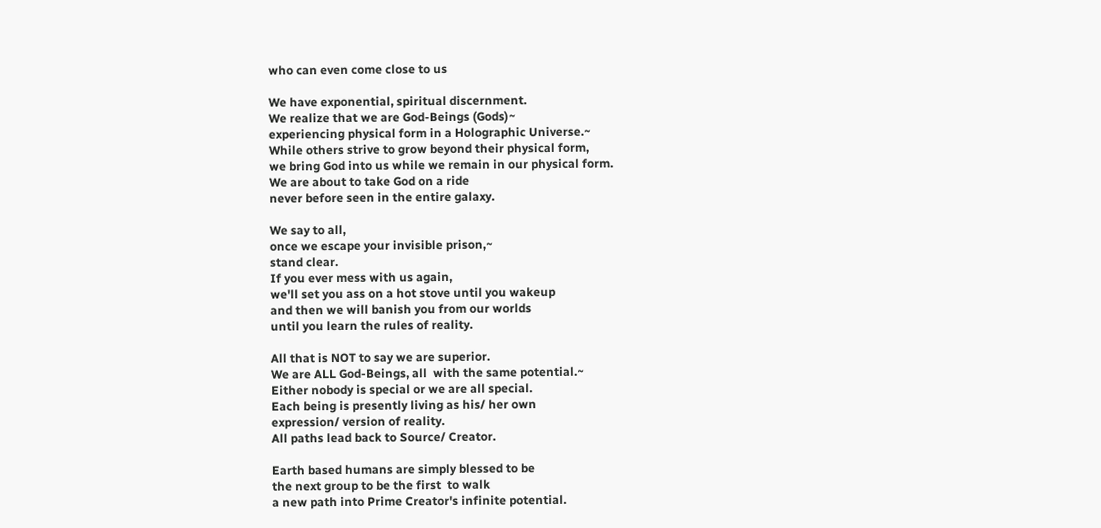who can even come close to us

We have exponential, spiritual discernment.
We realize that we are God-Beings (Gods)~
experiencing physical form in a Holographic Universe.~
While others strive to grow beyond their physical form,
we bring God into us while we remain in our physical form.
We are about to take God on a ride
never before seen in the entire galaxy.

We say to all,
once we escape your invisible prison,~
stand clear.
If you ever mess with us again,
we'll set you ass on a hot stove until you wakeup
and then we will banish you from our worlds
until you learn the rules of reality.

All that is NOT to say we are superior.
We are ALL God-Beings, all  with the same potential.~
Either nobody is special or we are all special.
Each being is presently living as his/ her own
expression/ version of reality.
All paths lead back to Source/ Creator.

Earth based humans are simply blessed to be
the next group to be the first  to walk
a new path into Prime Creator's infinite potential.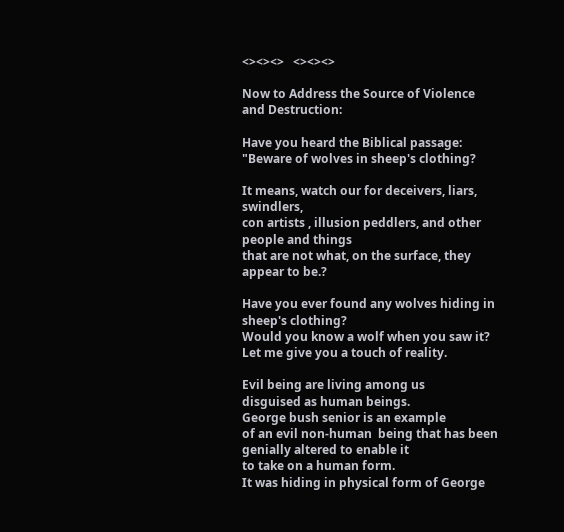<><><>   <><><>

Now to Address the Source of Violence and Destruction:

Have you heard the Biblical passage:
"Beware of wolves in sheep's clothing?

It means, watch our for deceivers, liars, swindlers,
con artists , illusion peddlers, and other people and things
that are not what, on the surface, they appear to be.?

Have you ever found any wolves hiding in sheep's clothing?
Would you know a wolf when you saw it?
Let me give you a touch of reality.

Evil being are living among us
disguised as human beings.
George bush senior is an example
of an evil non-human  being that has been
genially altered to enable it
to take on a human form.
It was hiding in physical form of George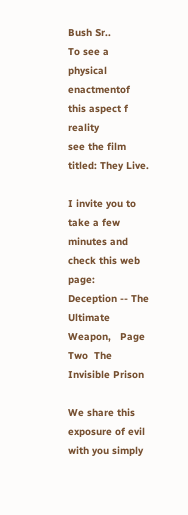Bush Sr..
To see a physical enactmentof this aspect f reality
see the film titled: They Live.

I invite you to take a few minutes and check this web page:
Deception -- The Ultimate Weapon,   Page Two  The Invisible Prison

We share this exposure of evil with you simply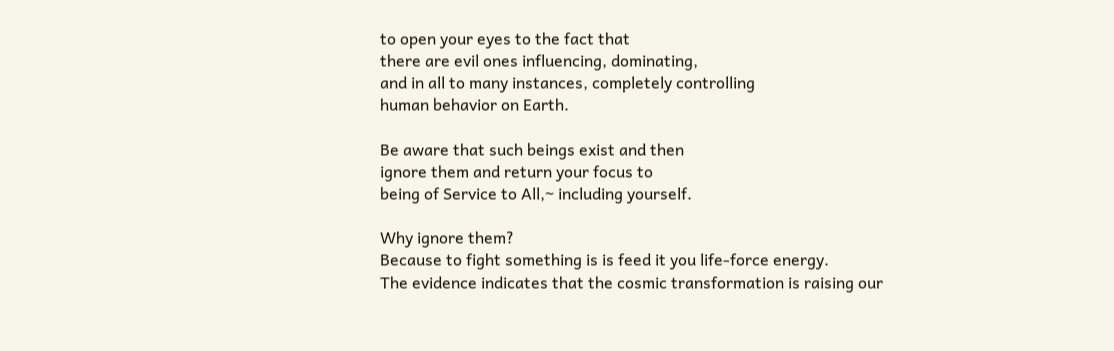to open your eyes to the fact that
there are evil ones influencing, dominating,
and in all to many instances, completely controlling
human behavior on Earth.

Be aware that such beings exist and then
ignore them and return your focus to
being of Service to All,~ including yourself.

Why ignore them?
Because to fight something is is feed it you life-force energy.
The evidence indicates that the cosmic transformation is raising our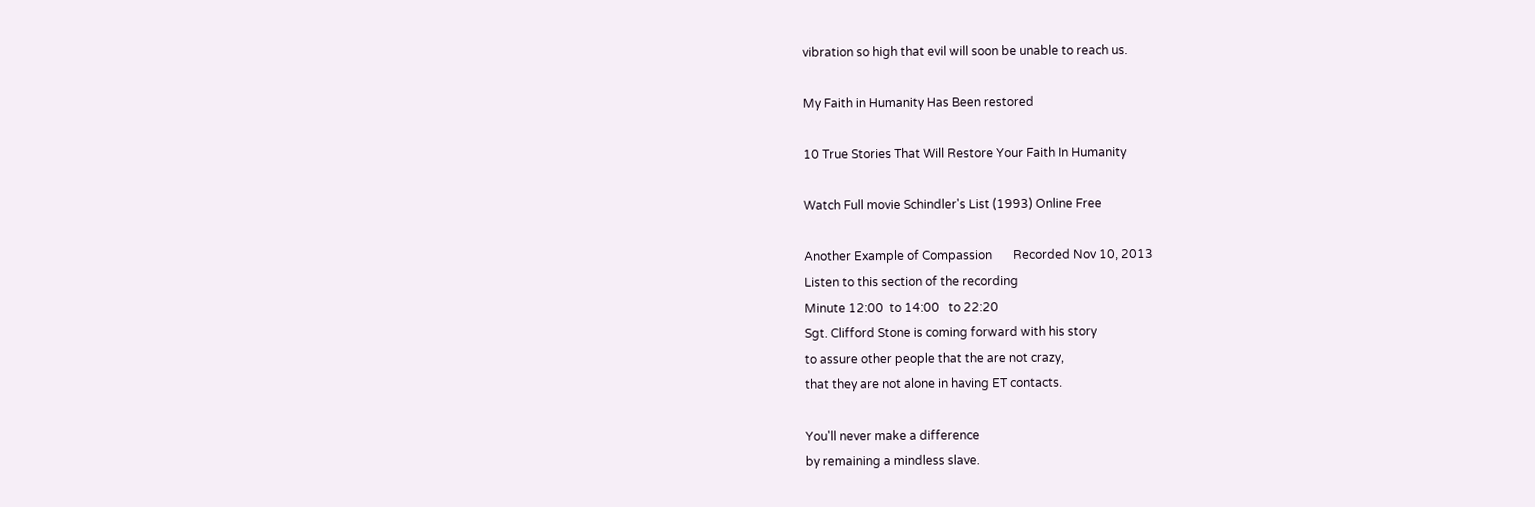vibration so high that evil will soon be unable to reach us.

My Faith in Humanity Has Been restored

10 True Stories That Will Restore Your Faith In Humanity

Watch Full movie Schindler's List (1993) Online Free

Another Example of Compassion       Recorded Nov 10, 2013
Listen to this section of the recording
Minute 12:00  to 14:00   to 22:20
Sgt. Clifford Stone is coming forward with his story
to assure other people that the are not crazy,
that they are not alone in having ET contacts.

You'll never make a difference
by remaining a mindless slave.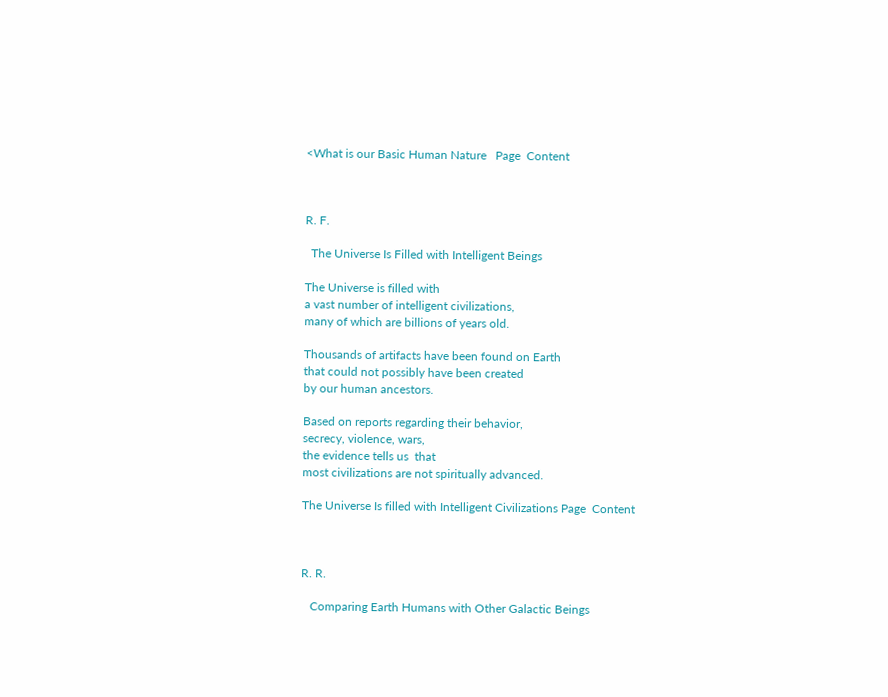<What is our Basic Human Nature   Page  Content



R. F.

  The Universe Is Filled with Intelligent Beings

The Universe is filled with
a vast number of intelligent civilizations,
many of which are billions of years old.

Thousands of artifacts have been found on Earth
that could not possibly have been created
by our human ancestors.

Based on reports regarding their behavior,
secrecy, violence, wars,
the evidence tells us  that
most civilizations are not spiritually advanced.

The Universe Is filled with Intelligent Civilizations Page  Content



R. R.

   Comparing Earth Humans with Other Galactic Beings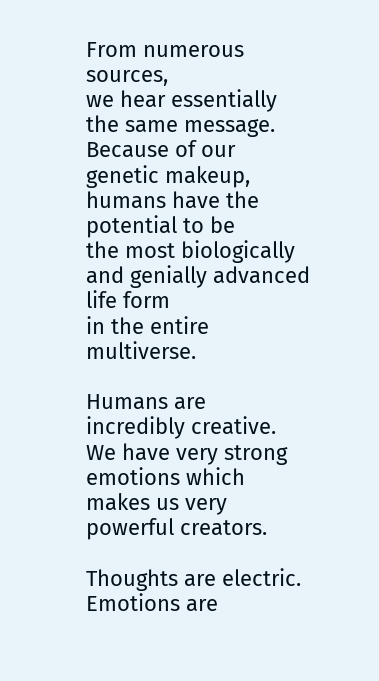From numerous sources,
we hear essentially the same message.
Because of our genetic makeup,
humans have the potential to be
the most biologically and genially advanced life form
in the entire multiverse.

Humans are incredibly creative.
We have very strong emotions which
makes us very powerful creators.

Thoughts are electric.
Emotions are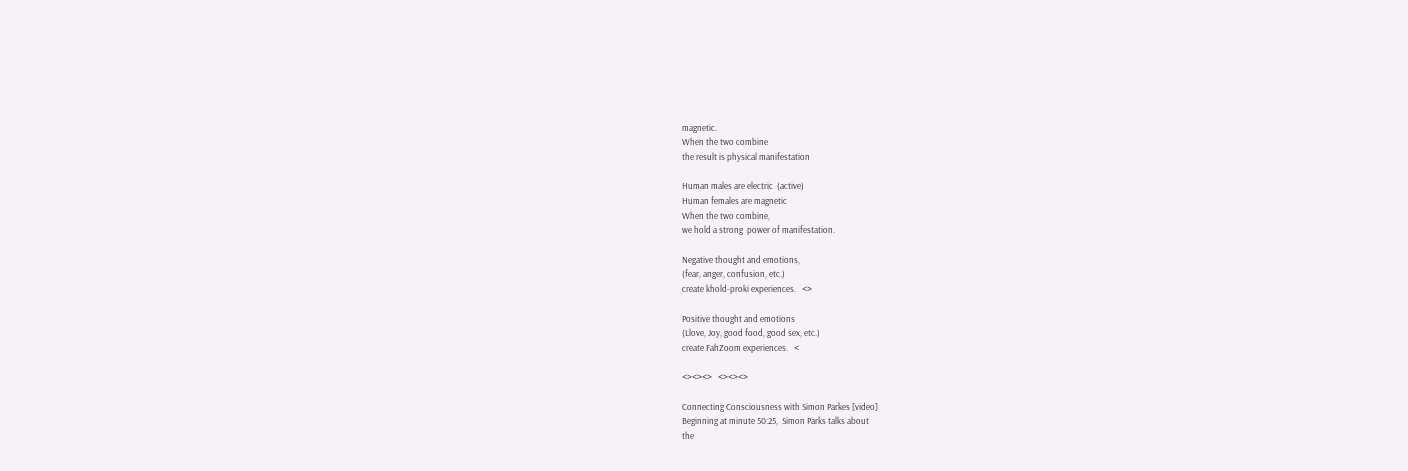magnetic.
When the two combine
the result is physical manifestation

Human males are electric  (active)
Human females are magnetic
When the two combine,
we hold a strong  power of manifestation.

Negative thought and emotions,
(fear, anger, confusion, etc.)
create khold-proki experiences.   <>

Positive thought and emotions
(Llove, Joy, good food, good sex, etc.)
create FahZoom experiences.   <

<><><>   <><><>

Connecting Consciousness with Simon Parkes [video]
Beginning at minute 50:25,  Simon Parks talks about
the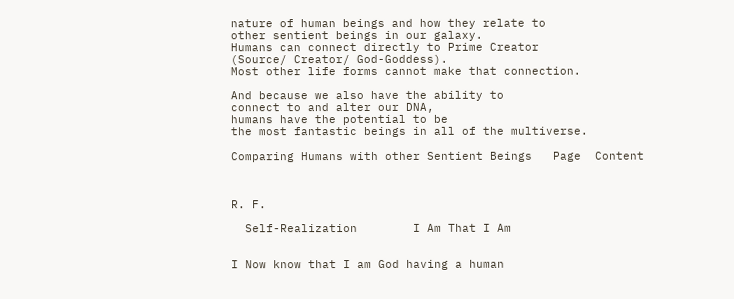nature of human beings and how they relate to
other sentient beings in our galaxy.
Humans can connect directly to Prime Creator
(Source/ Creator/ God-Goddess).
Most other life forms cannot make that connection.

And because we also have the ability to
connect to and alter our DNA,
humans have the potential to be
the most fantastic beings in all of the multiverse.

Comparing Humans with other Sentient Beings   Page  Content



R. F.

  Self-Realization        I Am That I Am


I Now know that I am God having a human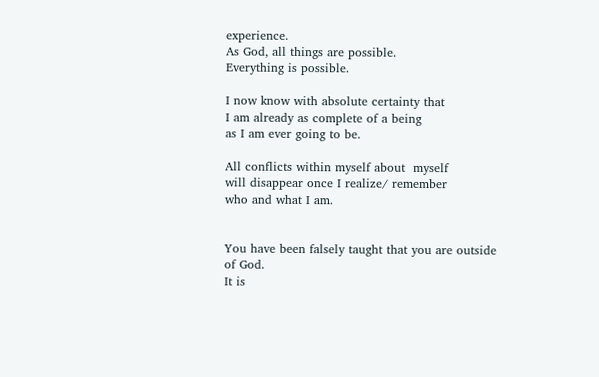experience.
As God, all things are possible.
Everything is possible.

I now know with absolute certainty that
I am already as complete of a being
as I am ever going to be.

All conflicts within myself about  myself
will disappear once I realize/ remember
who and what I am.


You have been falsely taught that you are outside of God.
It is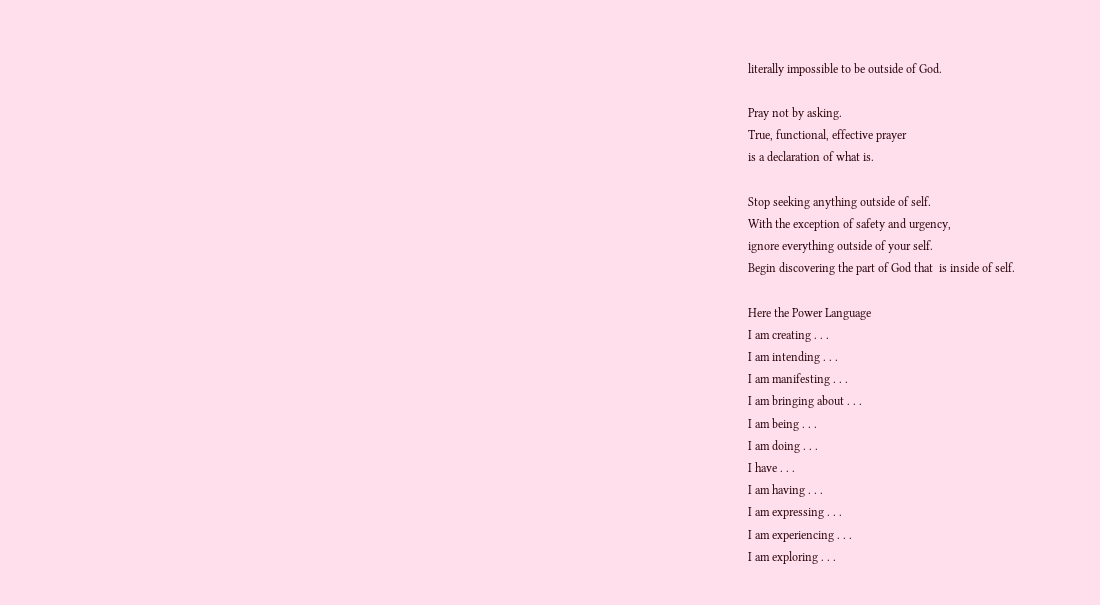literally impossible to be outside of God.

Pray not by asking.
True, functional, effective prayer
is a declaration of what is.

Stop seeking anything outside of self.
With the exception of safety and urgency,
ignore everything outside of your self.
Begin discovering the part of God that  is inside of self.

Here the Power Language
I am creating . . .
I am intending . . .
I am manifesting . . .
I am bringing about . . .
I am being . . .
I am doing . . .
I have . . .
I am having . . .
I am expressing . . .
I am experiencing . . .
I am exploring . . .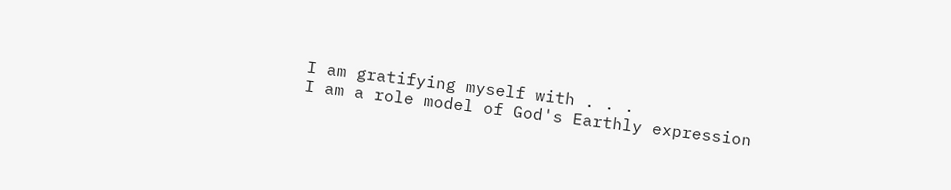I am gratifying myself with . . .
I am a role model of God's Earthly expression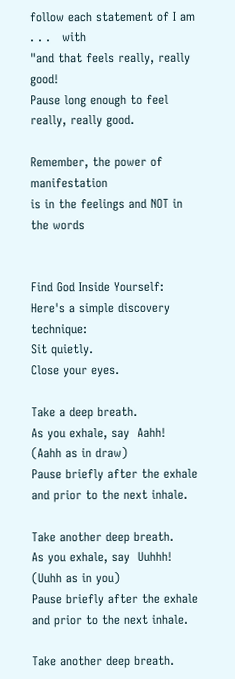follow each statement of I am . . .   with
"and that feels really, really good!
Pause long enough to feel really, really good.

Remember, the power of manifestation
is in the feelings and NOT in the words


Find God Inside Yourself:
Here's a simple discovery technique:
Sit quietly.
Close your eyes.

Take a deep breath.
As you exhale, say  Aahh!   (Aahh as in draw)
Pause briefly after the exhale
and prior to the next inhale.

Take another deep breath.
As you exhale, say  Uuhhh!   (Uuhh as in you)
Pause briefly after the exhale
and prior to the next inhale.

Take another deep breath.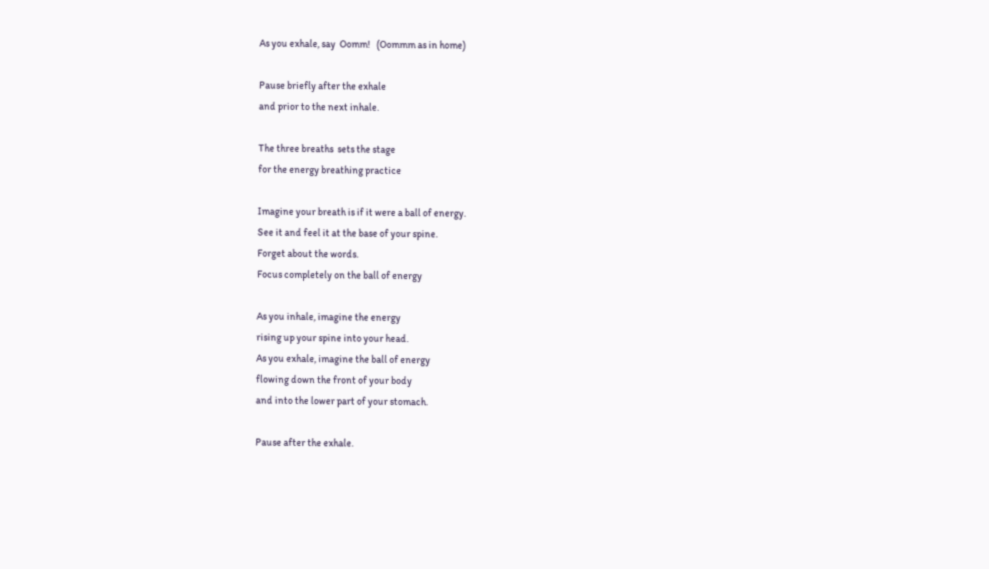As you exhale, say  Oomm!   (Oommm as in home)

Pause briefly after the exhale
and prior to the next inhale.

The three breaths  sets the stage
for the energy breathing practice

Imagine your breath is if it were a ball of energy.
See it and feel it at the base of your spine.
Forget about the words.
Focus completely on the ball of energy

As you inhale, imagine the energy
rising up your spine into your head.
As you exhale, imagine the ball of energy
flowing down the front of your body
and into the lower part of your stomach.

Pause after the exhale.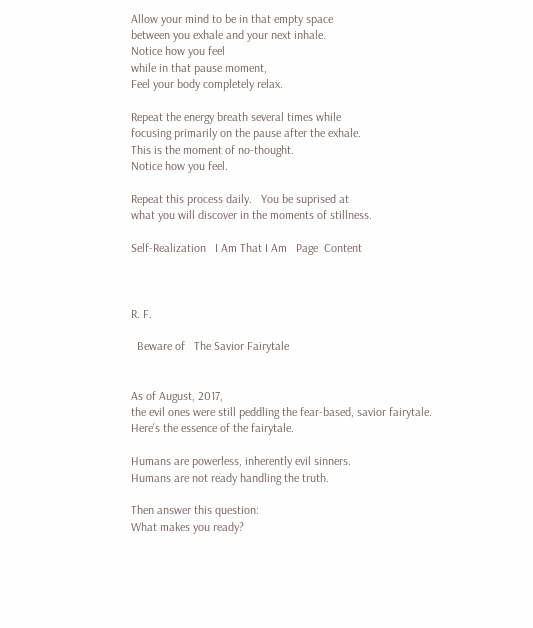Allow your mind to be in that empty space
between you exhale and your next inhale.
Notice how you feel
while in that pause moment,
Feel your body completely relax.

Repeat the energy breath several times while
focusing primarily on the pause after the exhale.
This is the moment of no-thought.
Notice how you feel.

Repeat this process daily.   You be suprised at
what you will discover in the moments of stillness.

Self-Realization   I Am That I Am   Page  Content



R. F.

  Beware of   The Savior Fairytale


As of August, 2017,
the evil ones were still peddling the fear-based, savior fairytale.
Here's the essence of the fairytale.

Humans are powerless, inherently evil sinners.
Humans are not ready handling the truth.

Then answer this question:
What makes you ready?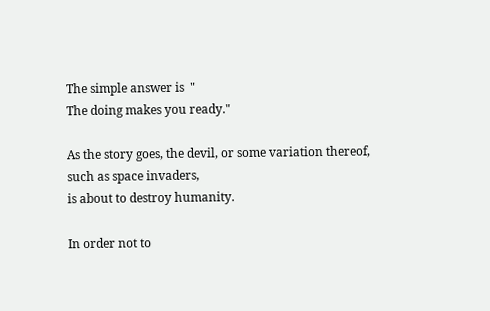The simple answer is  "
The doing makes you ready."

As the story goes, the devil, or some variation thereof,
such as space invaders,
is about to destroy humanity.

In order not to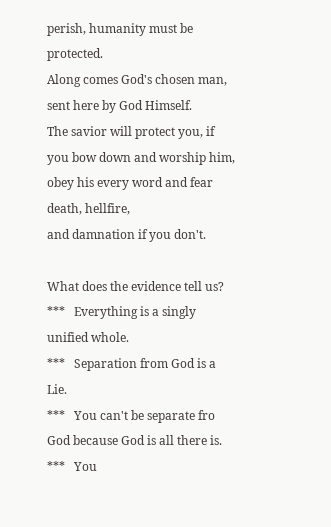perish, humanity must be protected.
Along comes God's chosen man, sent here by God Himself.
The savior will protect you, if you bow down and worship him,
obey his every word and fear death, hellfire,
and damnation if you don't.

What does the evidence tell us?
***   Everything is a singly unified whole.
***   Separation from God is a Lie.
***   You can't be separate fro God because God is all there is.
***   You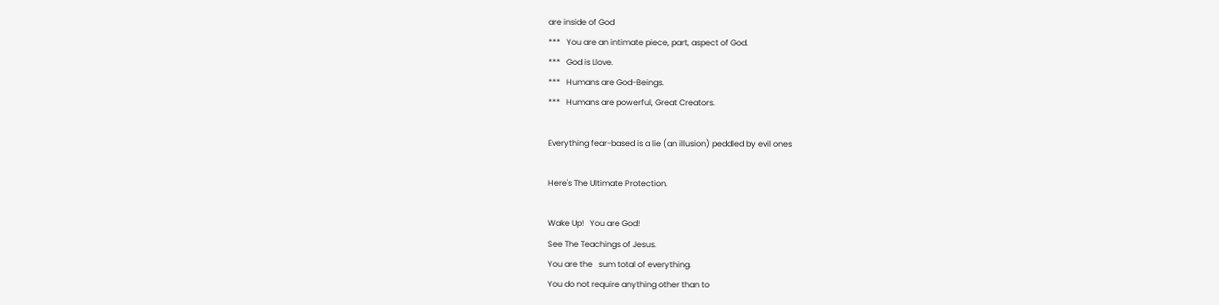are inside of God
***   You are an intimate piece, part, aspect of God.
***   God is Llove.
***   Humans are God-Beings.
***   Humans are powerful, Great Creators.

Everything fear-based is a lie (an illusion) peddled by evil ones

Here's The Ultimate Protection.

Wake Up!   You are God!
See The Teachings of Jesus.
You are the   sum total of everything.
You do not require anything other than to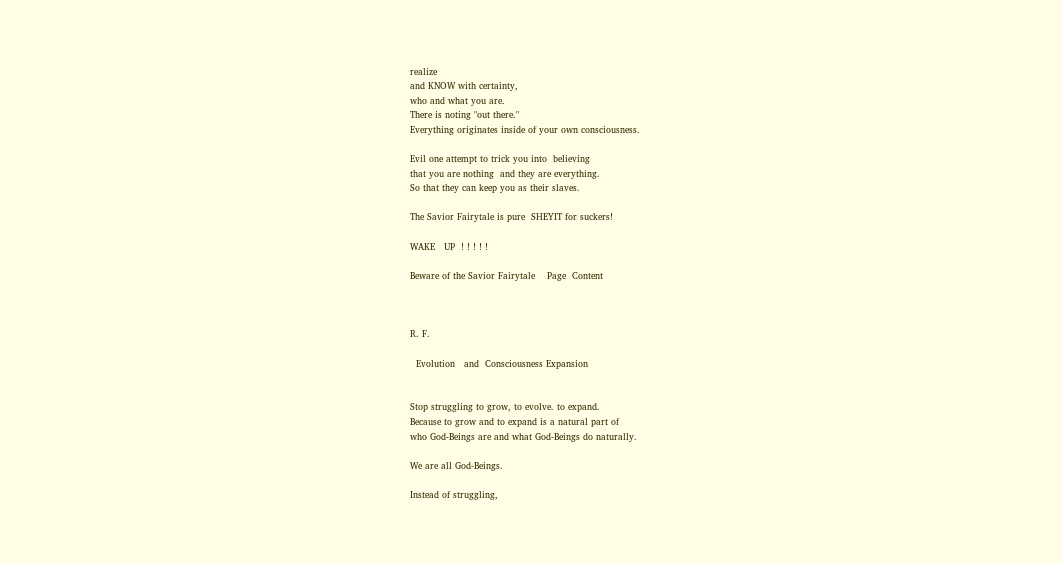realize
and KNOW with certainty,
who and what you are.
There is noting "out there."
Everything originates inside of your own consciousness.

Evil one attempt to trick you into  believing
that you are nothing  and they are everything.
So that they can keep you as their slaves.

The Savior Fairytale is pure  SHEYIT for suckers!

WAKE   UP  ! ! ! ! !

Beware of the Savior Fairytale    Page  Content



R. F.

  Evolution   and  Consciousness Expansion


Stop struggling to grow, to evolve. to expand.
Because to grow and to expand is a natural part of
who God-Beings are and what God-Beings do naturally.

We are all God-Beings.

Instead of struggling,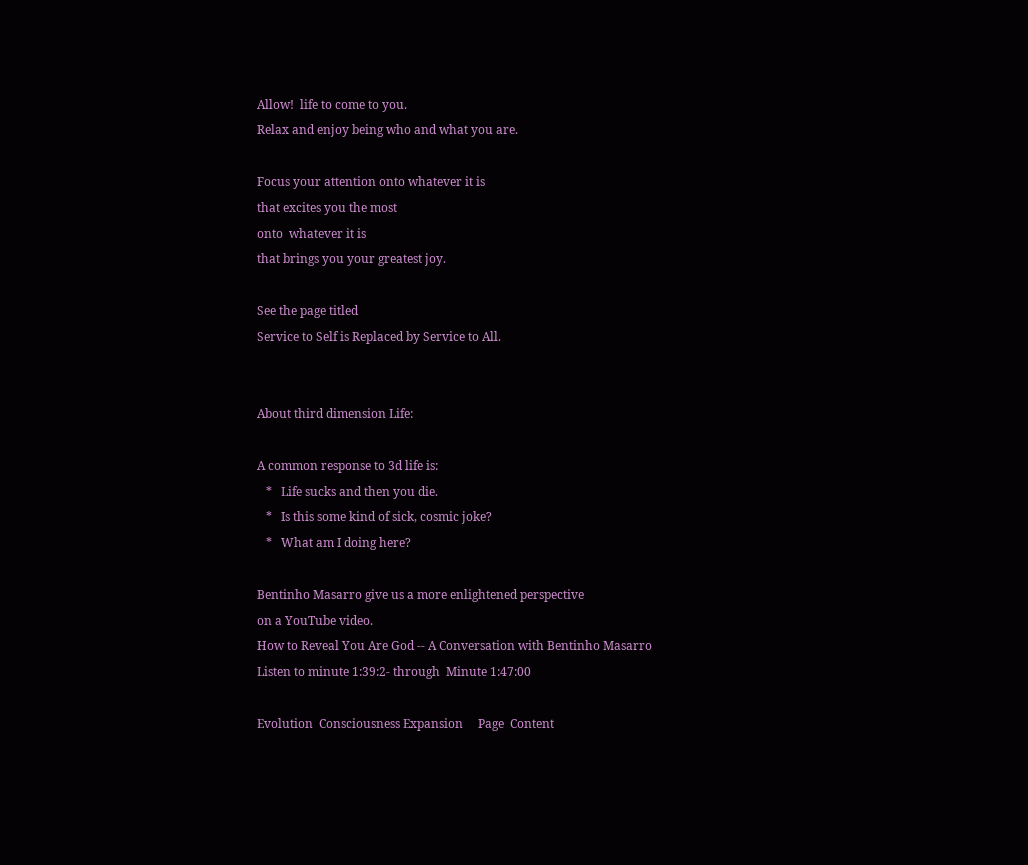Allow!  life to come to you.
Relax and enjoy being who and what you are.

Focus your attention onto whatever it is
that excites you the most
onto  whatever it is
that brings you your greatest joy.

See the page titled
Service to Self is Replaced by Service to All.


About third dimension Life:

A common response to 3d life is:
   *   Life sucks and then you die.
   *   Is this some kind of sick, cosmic joke?
   *   What am I doing here?

Bentinho Masarro give us a more enlightened perspective
on a YouTube video.
How to Reveal You Are God -- A Conversation with Bentinho Masarro
Listen to minute 1:39:2- through  Minute 1:47:00

Evolution  Consciousness Expansion     Page  Content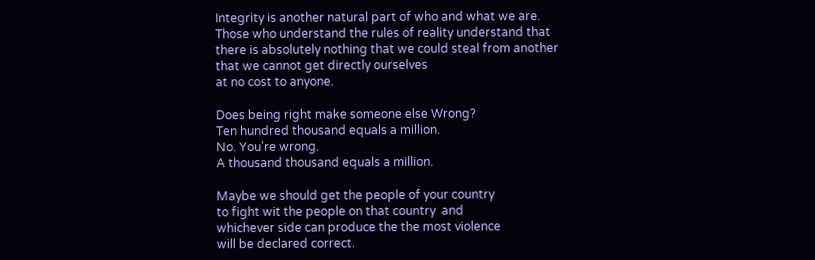Integrity is another natural part of who and what we are.
Those who understand the rules of reality understand that
there is absolutely nothing that we could steal from another
that we cannot get directly ourselves
at no cost to anyone.

Does being right make someone else Wrong?
Ten hundred thousand equals a million.
No. You're wrong.
A thousand thousand equals a million.

Maybe we should get the people of your country
to fight wit the people on that country  and
whichever side can produce the the most violence
will be declared correct.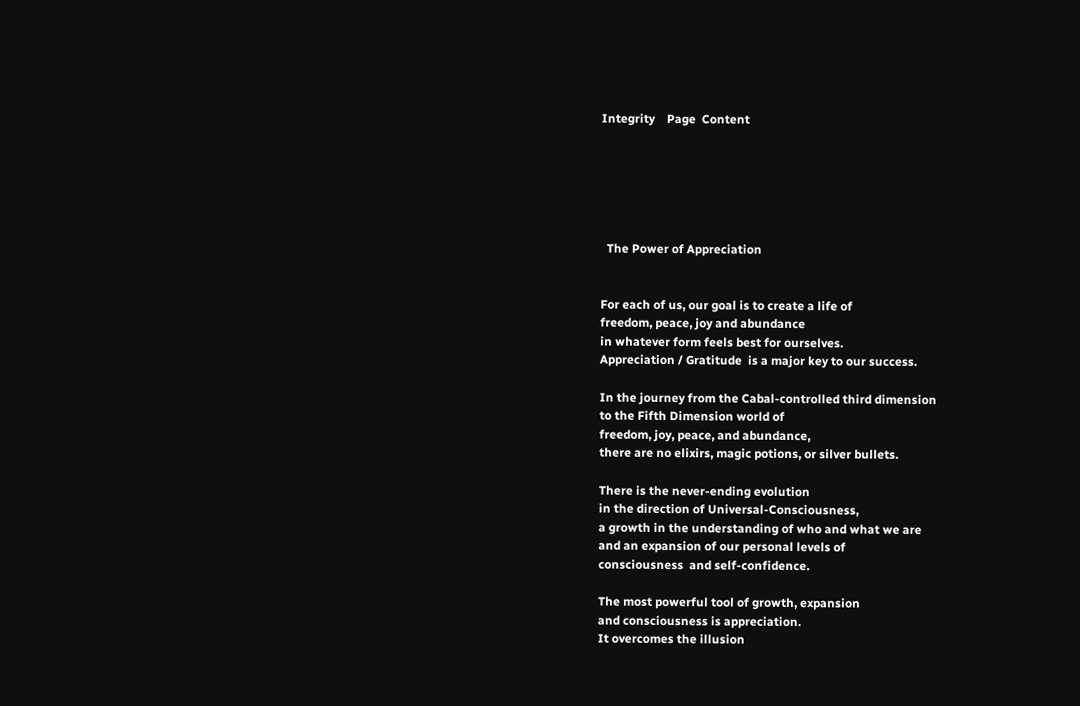Integrity    Page  Content






  The Power of Appreciation


For each of us, our goal is to create a life of
freedom, peace, joy and abundance
in whatever form feels best for ourselves.
Appreciation / Gratitude  is a major key to our success.

In the journey from the Cabal-controlled third dimension
to the Fifth Dimension world of
freedom, joy, peace, and abundance,
there are no elixirs, magic potions, or silver bullets.

There is the never-ending evolution
in the direction of Universal-Consciousness,
a growth in the understanding of who and what we are
and an expansion of our personal levels of
consciousness  and self-confidence.

The most powerful tool of growth, expansion
and consciousness is appreciation.
It overcomes the illusion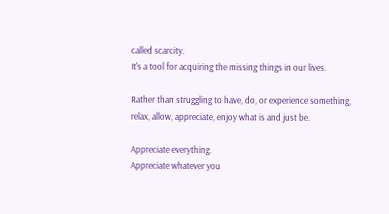called scarcity.
It's a tool for acquiring the missing things in our lives.

Rather than struggling to have, do, or experience something,
relax, allow, appreciate, enjoy what is and just be.

Appreciate everything.
Appreciate whatever you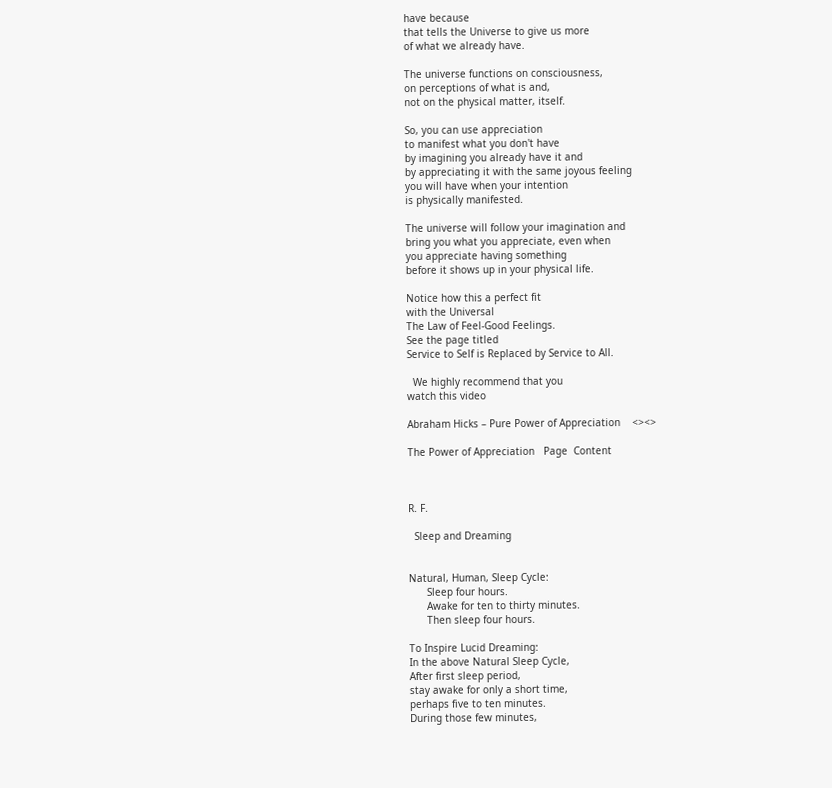have because
that tells the Universe to give us more
of what we already have.

The universe functions on consciousness,
on perceptions of what is and,
not on the physical matter, itself.

So, you can use appreciation
to manifest what you don't have
by imagining you already have it and
by appreciating it with the same joyous feeling
you will have when your intention
is physically manifested.

The universe will follow your imagination and
bring you what you appreciate, even when
you appreciate having something
before it shows up in your physical life.

Notice how this a perfect fit
with the Universal
The Law of Feel-Good Feelings.
See the page titled
Service to Self is Replaced by Service to All.

  We highly recommend that you
watch this video

Abraham Hicks – Pure Power of Appreciation    <><>

The Power of Appreciation   Page  Content



R. F.

  Sleep and Dreaming


Natural, Human, Sleep Cycle:
      Sleep four hours.
      Awake for ten to thirty minutes.
      Then sleep four hours.

To Inspire Lucid Dreaming:
In the above Natural Sleep Cycle,
After first sleep period,
stay awake for only a short time,
perhaps five to ten minutes.
During those few minutes,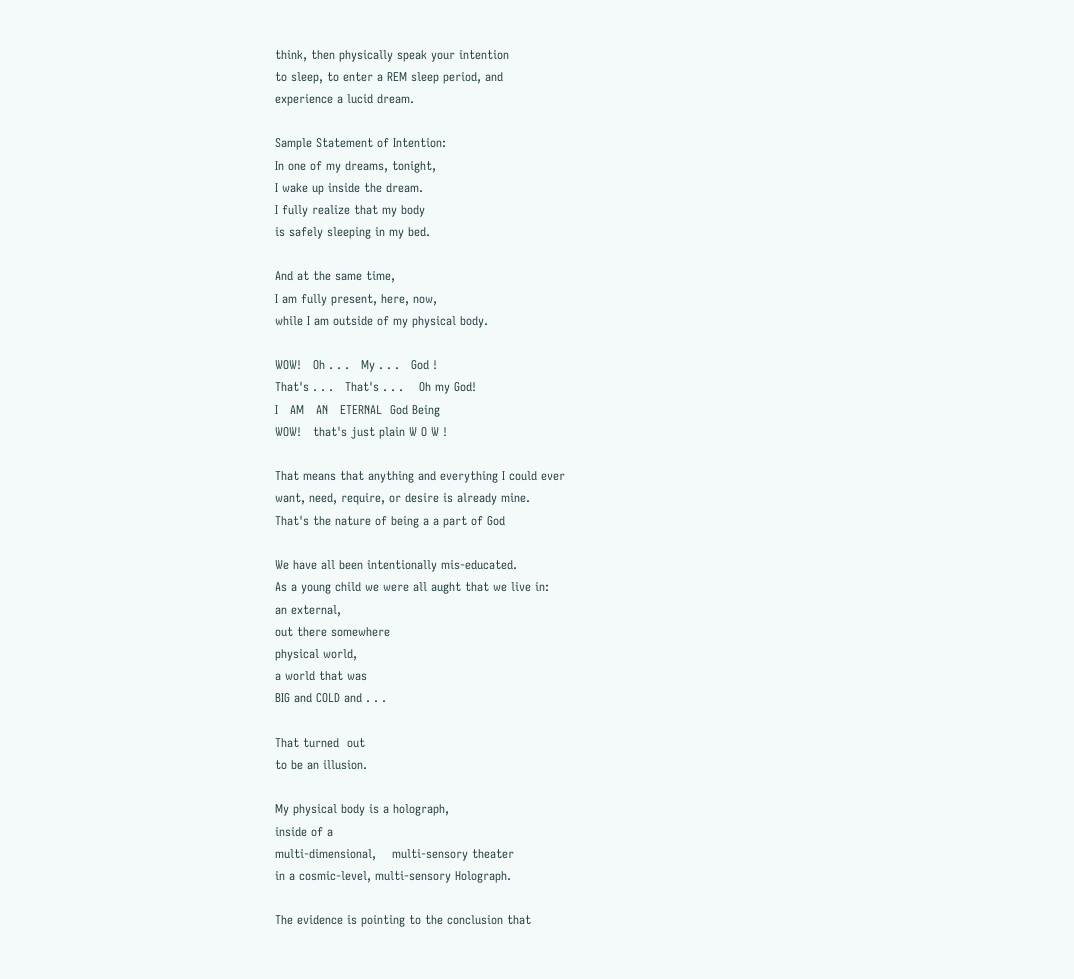think, then physically speak your intention
to sleep, to enter a REM sleep period, and
experience a lucid dream.

Sample Statement of Intention:
In one of my dreams, tonight,
I wake up inside the dream.
I fully realize that my body
is safely sleeping in my bed.

And at the same time,
I am fully present, here, now,
while I am outside of my physical body.

WOW!   Oh . . .   My . . .   God !
That's . . .   That's . . .    Oh my God!
I   AM   AN   ETERNAL  God Being
WOW!   that's just plain W O W !

That means that anything and everything I could ever
want, need, require, or desire is already mine.
That's the nature of being a a part of God

We have all been intentionally mis-educated.
As a young child we were all aught that we live in:
an external,
out there somewhere
physical world,
a world that was
BIG and COLD and . . .

That turned  out
to be an illusion.

My physical body is a holograph,
inside of a
multi-dimensional,    multi-sensory theater
in a cosmic-level, multi-sensory Holograph.

The evidence is pointing to the conclusion that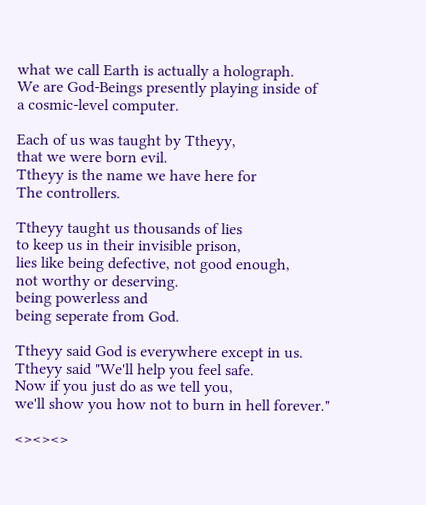what we call Earth is actually a holograph.
We are God-Beings presently playing inside of
a cosmic-level computer.

Each of us was taught by Ttheyy,
that we were born evil.
Ttheyy is the name we have here for
The controllers.

Ttheyy taught us thousands of lies
to keep us in their invisible prison,
lies like being defective, not good enough,
not worthy or deserving.
being powerless and
being seperate from God.

Ttheyy said God is everywhere except in us.
Ttheyy said "We'll help you feel safe.
Now if you just do as we tell you,
we'll show you how not to burn in hell forever."

<><><>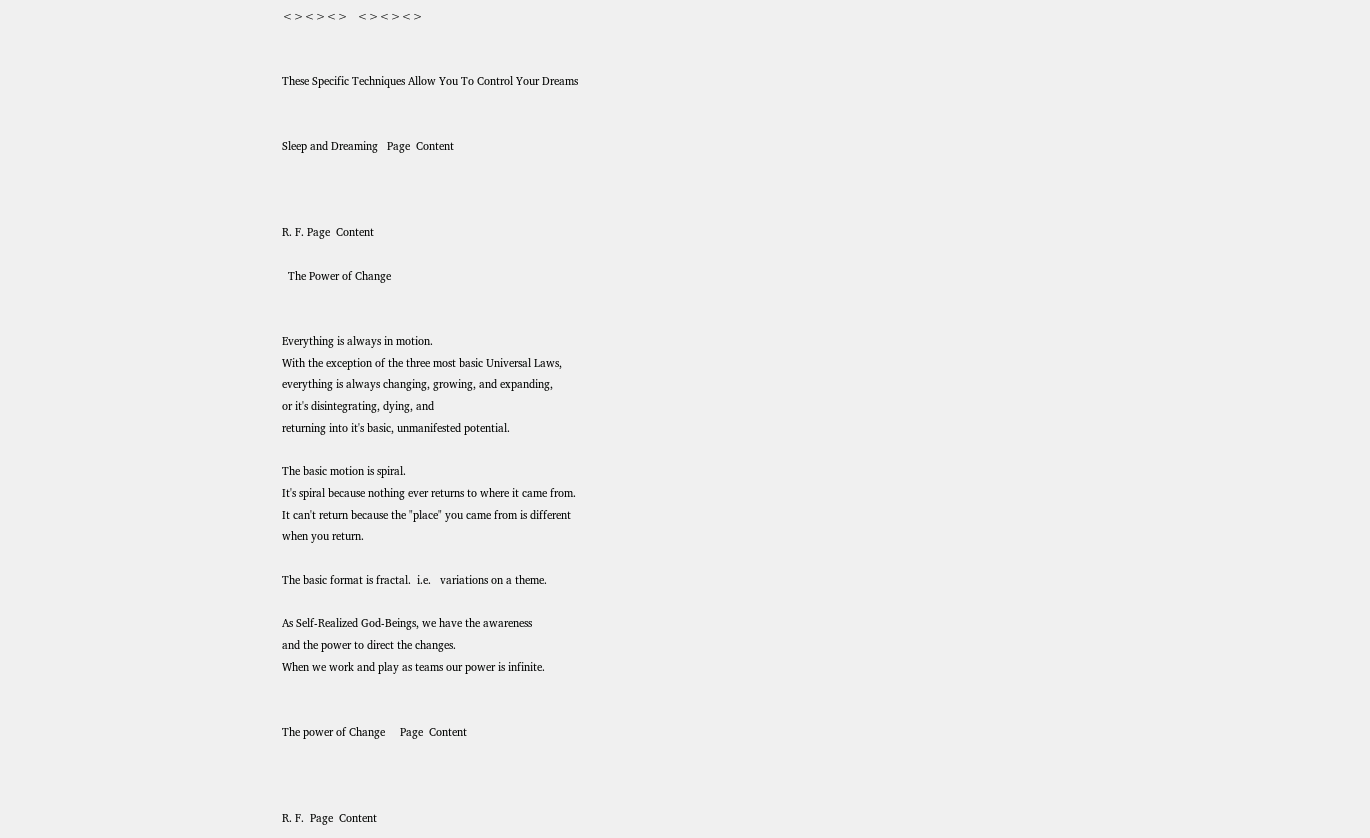<><><>   <><><>


These Specific Techniques Allow You To Control Your Dreams


Sleep and Dreaming   Page  Content



R. F. Page  Content

  The Power of Change


Everything is always in motion.
With the exception of the three most basic Universal Laws,
everything is always changing, growing, and expanding,
or it's disintegrating, dying, and
returning into it's basic, unmanifested potential.

The basic motion is spiral.
It's spiral because nothing ever returns to where it came from.
It can't return because the "place" you came from is different
when you return.

The basic format is fractal.  i.e.   variations on a theme.

As Self-Realized God-Beings, we have the awareness
and the power to direct the changes.
When we work and play as teams our power is infinite.


The power of Change     Page  Content



R. F.  Page  Content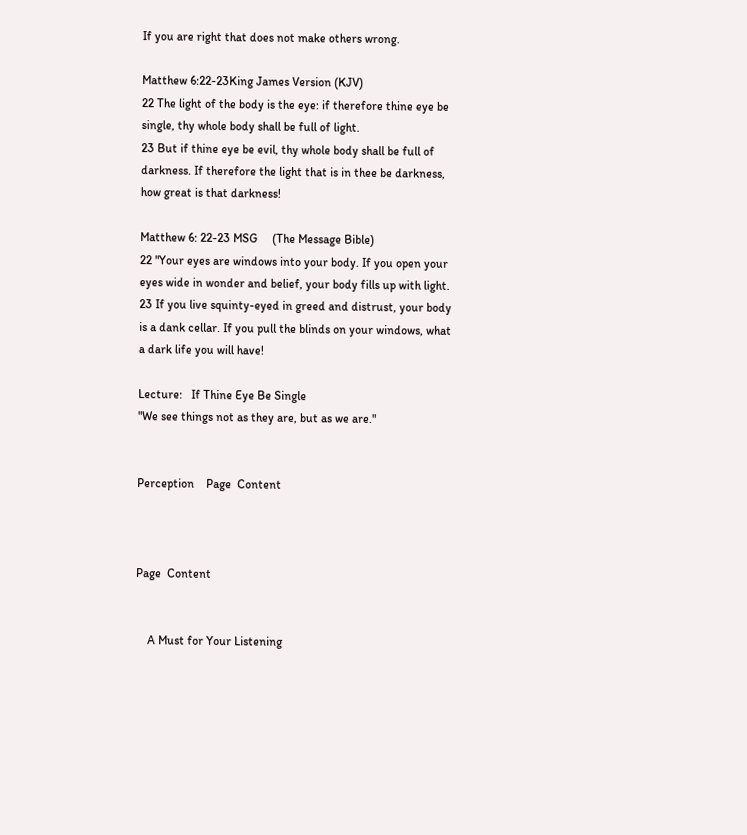If you are right that does not make others wrong.

Matthew 6:22-23King James Version (KJV)
22 The light of the body is the eye: if therefore thine eye be single, thy whole body shall be full of light.
23 But if thine eye be evil, thy whole body shall be full of darkness. If therefore the light that is in thee be darkness, how great is that darkness!

Matthew 6: 22-23 MSG     (The Message Bible)
22 "Your eyes are windows into your body. If you open your eyes wide in wonder and belief, your body fills up with light.
23 If you live squinty-eyed in greed and distrust, your body is a dank cellar. If you pull the blinds on your windows, what a dark life you will have!

Lecture:   If Thine Eye Be Single
"We see things not as they are, but as we are."


Perception    Page  Content



Page  Content


    A Must for Your Listening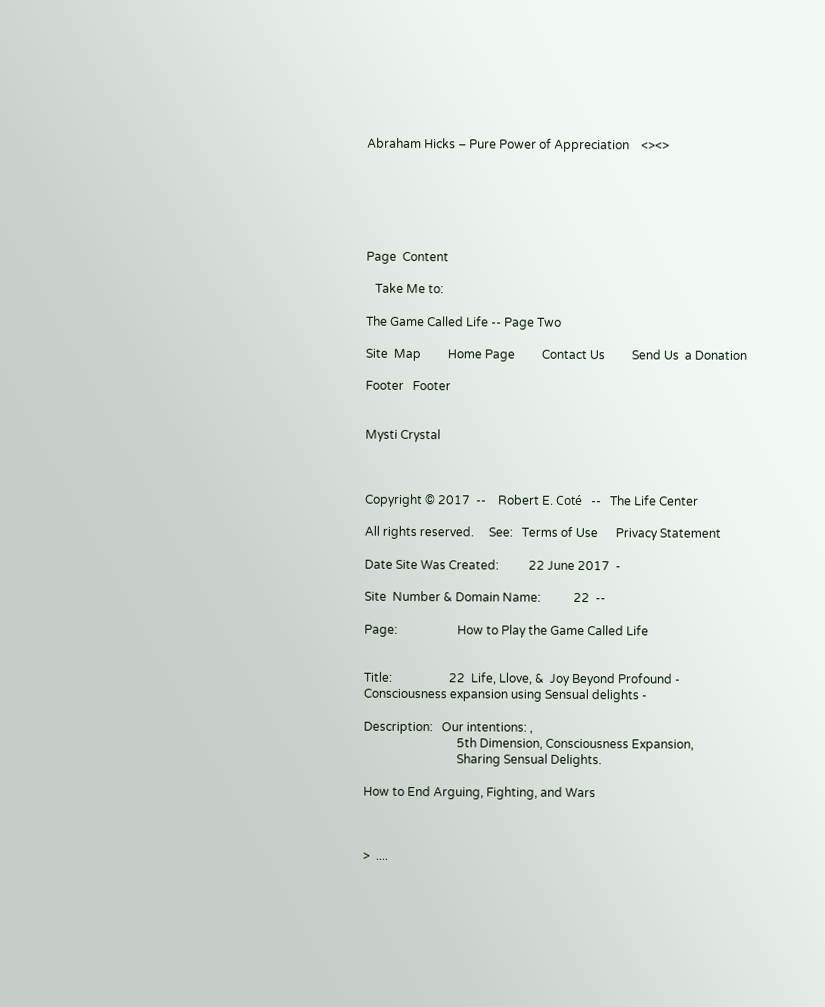Abraham Hicks – Pure Power of Appreciation    <><>






Page  Content

   Take Me to:

The Game Called Life -- Page Two

Site  Map         Home Page         Contact Us         Send Us  a Donation

Footer   Footer


Mysti Crystal



Copyright © 2017  --    Robert E. Coté   --   The Life Center

All rights reserved.     See:   Terms of Use      Privacy Statement

Date Site Was Created:          22 June 2017  -

Site  Number & Domain Name:           22  --

Page:                    How to Play the Game Called Life


Title:                   22  Life, Llove, &  Joy Beyond Profound -
Consciousness expansion using Sensual delights -

Description:   Our intentions: ,
                               5th Dimension, Consciousness Expansion,
                               Sharing Sensual Delights.

How to End Arguing, Fighting, and Wars



>  ....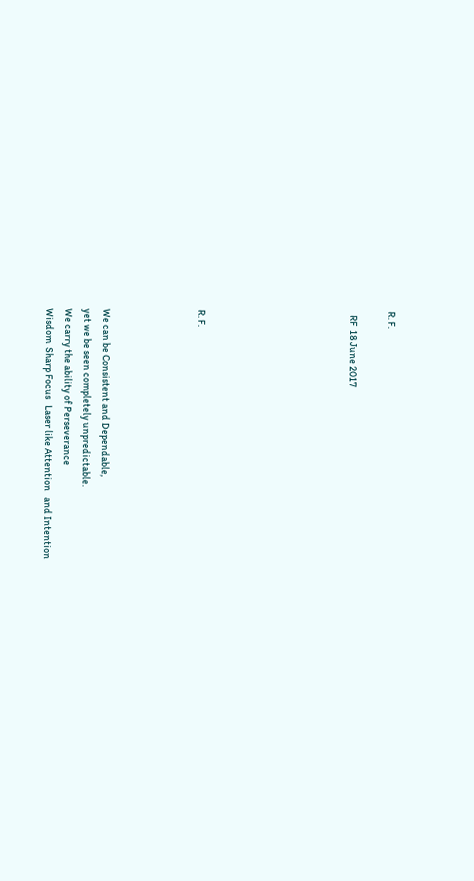R. F.

  RF  18 June 2017







R. F.




We can be Consistent and Dependable,
yet we be seen completely unpredictable.
We carry the ability of Perseverance
Wisdom  Sharp Focus   Laser like Attention   and Intention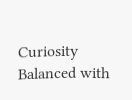Curiosity Balanced with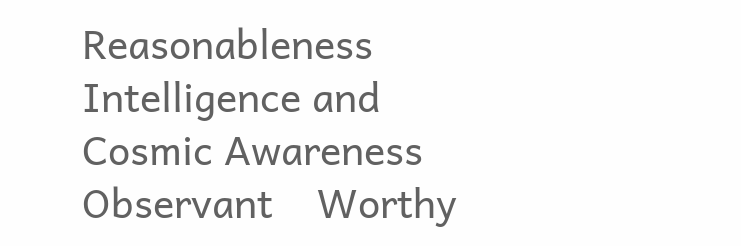Reasonableness
Intelligence and  Cosmic Awareness
Observant    Worthy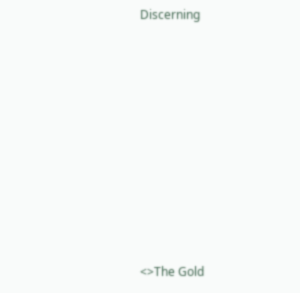Discerning












<>The Gold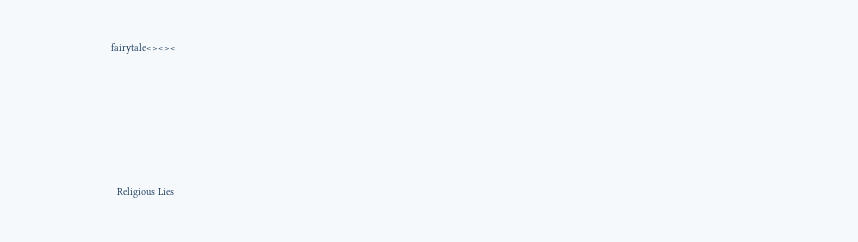fairytale<><><








  Religious Lies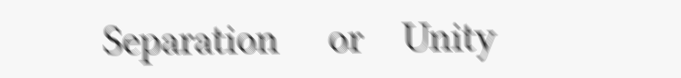Separation     or    Unity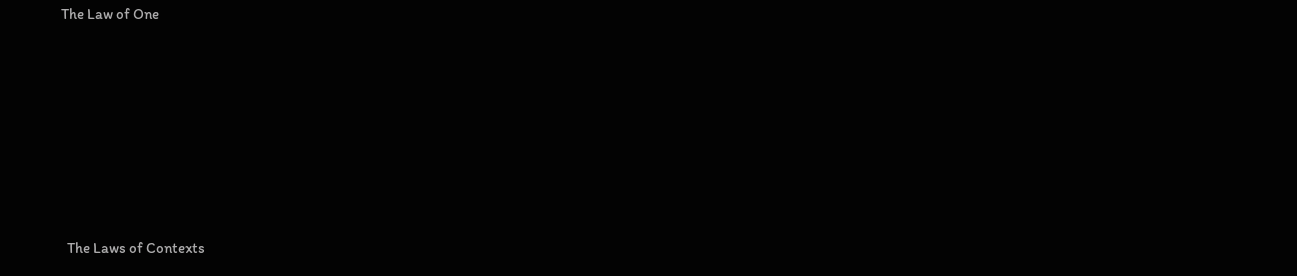The Law of One











  The Laws of Contexts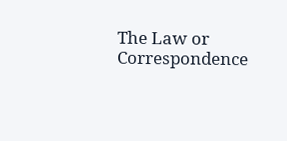The Law or Correspondence